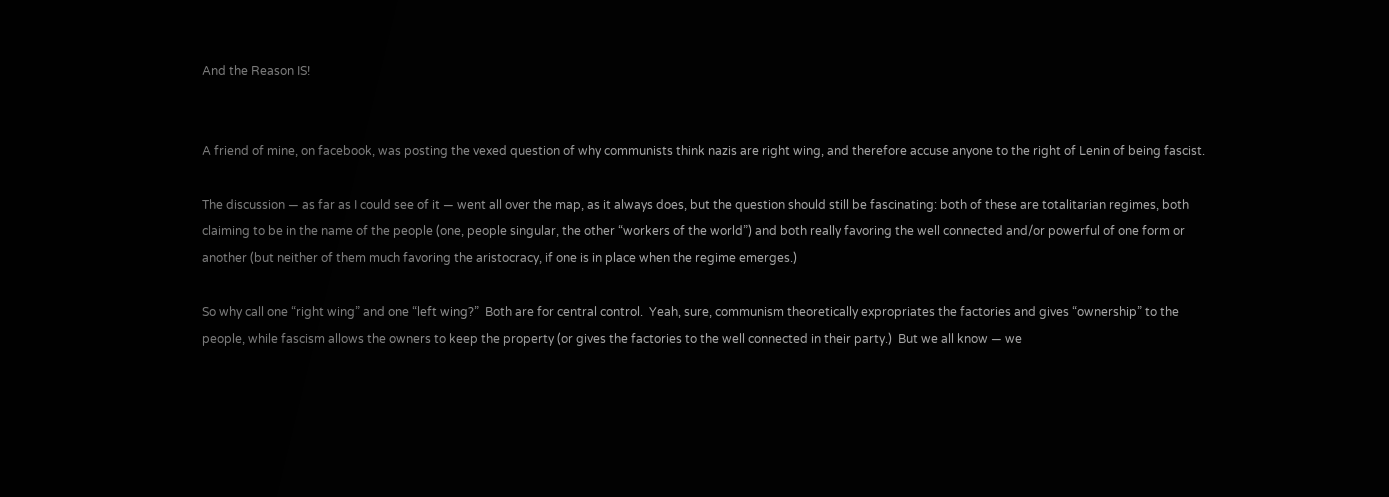And the Reason IS!


A friend of mine, on facebook, was posting the vexed question of why communists think nazis are right wing, and therefore accuse anyone to the right of Lenin of being fascist.

The discussion — as far as I could see of it — went all over the map, as it always does, but the question should still be fascinating: both of these are totalitarian regimes, both claiming to be in the name of the people (one, people singular, the other “workers of the world”) and both really favoring the well connected and/or powerful of one form or another (but neither of them much favoring the aristocracy, if one is in place when the regime emerges.)

So why call one “right wing” and one “left wing?”  Both are for central control.  Yeah, sure, communism theoretically expropriates the factories and gives “ownership” to the people, while fascism allows the owners to keep the property (or gives the factories to the well connected in their party.)  But we all know — we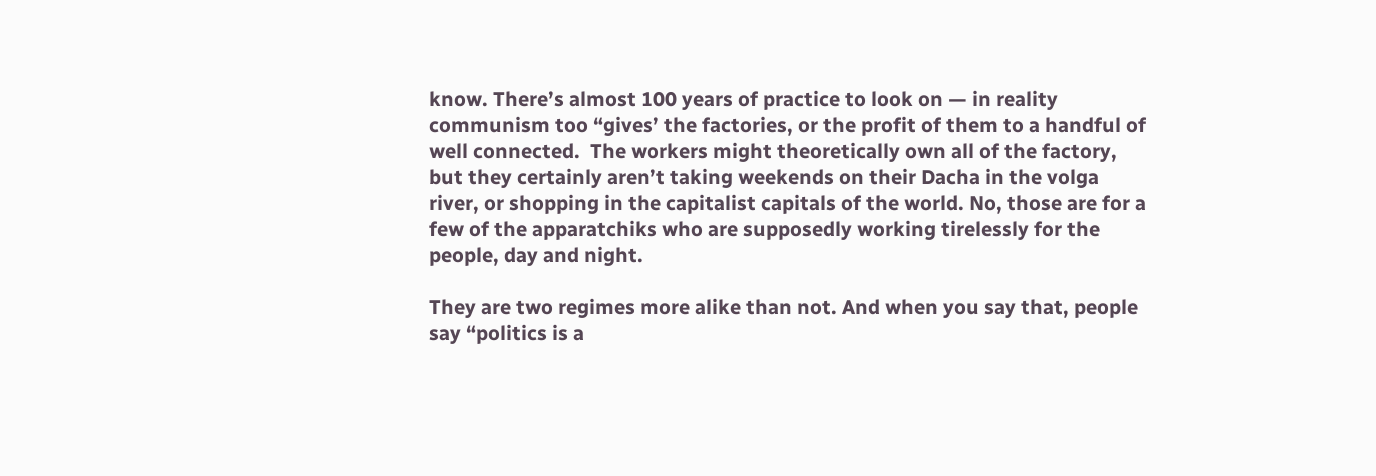know. There’s almost 100 years of practice to look on — in reality communism too “gives’ the factories, or the profit of them to a handful of well connected.  The workers might theoretically own all of the factory, but they certainly aren’t taking weekends on their Dacha in the volga river, or shopping in the capitalist capitals of the world. No, those are for a few of the apparatchiks who are supposedly working tirelessly for the people, day and night.

They are two regimes more alike than not. And when you say that, people say “politics is a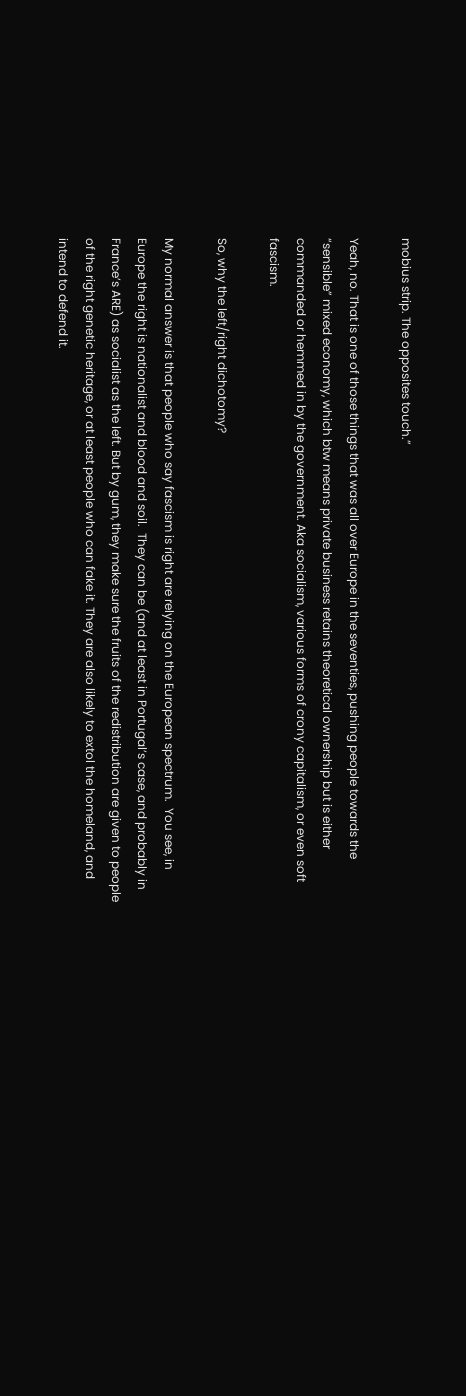mobius strip. The opposites touch.”

Yeah, no. That is one of those things that was all over Europe in the seventies, pushing people towards the “sensible” mixed economy, which btw means private business retains theoretical ownership but is either commanded or hemmed in by the government. Aka socialism, various forms of crony capitalism, or even soft fascism.

So, why the left/right dichotomy?

My normal answer is that people who say fascism is right are relying on the European spectrum.  You see, in Europe the right is nationalist and blood and soil.  They can be (and at least in Portugal’s case, and probably in France’s ARE) as socialist as the left. But by gum, they make sure the fruits of the redistribution are given to people of the right genetic heritage, or at least people who can fake it. They are also likely to extol the homeland, and intend to defend it.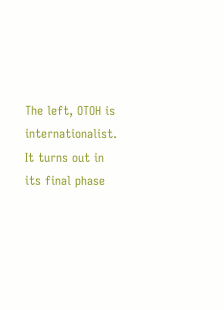The left, OTOH is internationalist.  It turns out in its final phase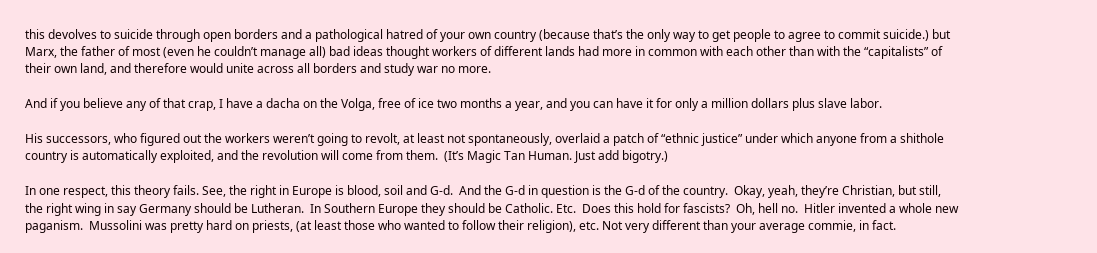this devolves to suicide through open borders and a pathological hatred of your own country (because that’s the only way to get people to agree to commit suicide.) but Marx, the father of most (even he couldn’t manage all) bad ideas thought workers of different lands had more in common with each other than with the “capitalists” of their own land, and therefore would unite across all borders and study war no more.

And if you believe any of that crap, I have a dacha on the Volga, free of ice two months a year, and you can have it for only a million dollars plus slave labor.

His successors, who figured out the workers weren’t going to revolt, at least not spontaneously, overlaid a patch of “ethnic justice” under which anyone from a shithole country is automatically exploited, and the revolution will come from them.  (It’s Magic Tan Human. Just add bigotry.)

In one respect, this theory fails. See, the right in Europe is blood, soil and G-d.  And the G-d in question is the G-d of the country.  Okay, yeah, they’re Christian, but still, the right wing in say Germany should be Lutheran.  In Southern Europe they should be Catholic. Etc.  Does this hold for fascists?  Oh, hell no.  Hitler invented a whole new paganism.  Mussolini was pretty hard on priests, (at least those who wanted to follow their religion), etc. Not very different than your average commie, in fact.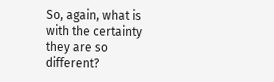So, again, what is with the certainty they are so different?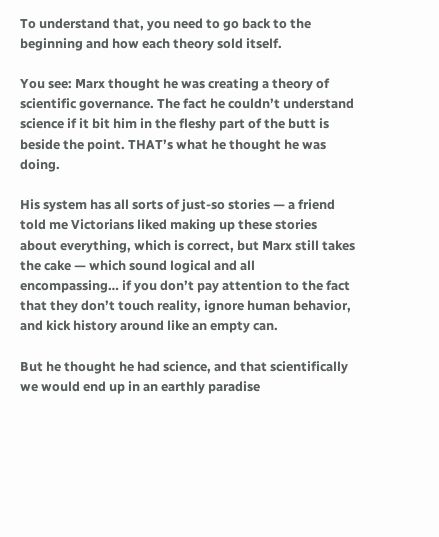To understand that, you need to go back to the beginning and how each theory sold itself.

You see: Marx thought he was creating a theory of scientific governance. The fact he couldn’t understand science if it bit him in the fleshy part of the butt is beside the point. THAT’s what he thought he was doing.

His system has all sorts of just-so stories — a friend told me Victorians liked making up these stories about everything, which is correct, but Marx still takes the cake — which sound logical and all encompassing… if you don’t pay attention to the fact that they don’t touch reality, ignore human behavior, and kick history around like an empty can.

But he thought he had science, and that scientifically we would end up in an earthly paradise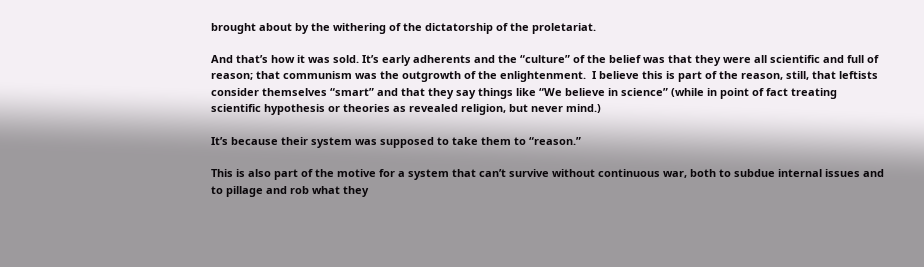brought about by the withering of the dictatorship of the proletariat.

And that’s how it was sold. It’s early adherents and the “culture” of the belief was that they were all scientific and full of reason; that communism was the outgrowth of the enlightenment.  I believe this is part of the reason, still, that leftists consider themselves “smart” and that they say things like “We believe in science” (while in point of fact treating scientific hypothesis or theories as revealed religion, but never mind.)

It’s because their system was supposed to take them to “reason.”

This is also part of the motive for a system that can’t survive without continuous war, both to subdue internal issues and to pillage and rob what they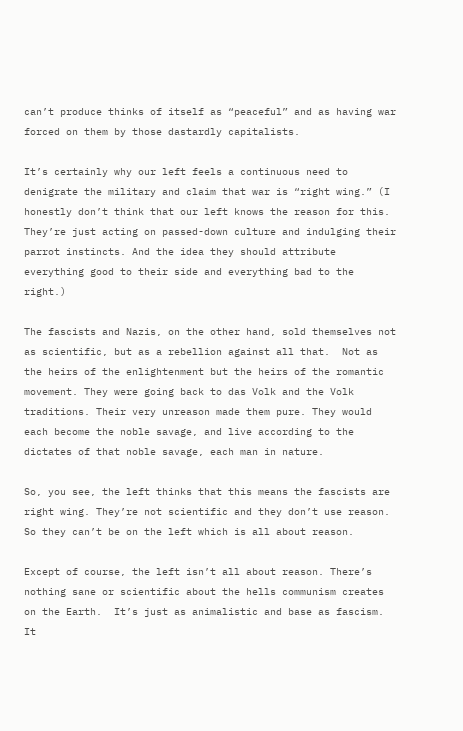can’t produce thinks of itself as “peaceful” and as having war forced on them by those dastardly capitalists.

It’s certainly why our left feels a continuous need to denigrate the military and claim that war is “right wing.” (I honestly don’t think that our left knows the reason for this. They’re just acting on passed-down culture and indulging their parrot instincts. And the idea they should attribute everything good to their side and everything bad to the right.)

The fascists and Nazis, on the other hand, sold themselves not as scientific, but as a rebellion against all that.  Not as the heirs of the enlightenment but the heirs of the romantic movement. They were going back to das Volk and the Volk traditions. Their very unreason made them pure. They would each become the noble savage, and live according to the dictates of that noble savage, each man in nature.

So, you see, the left thinks that this means the fascists are right wing. They’re not scientific and they don’t use reason.  So they can’t be on the left which is all about reason.

Except of course, the left isn’t all about reason. There’s nothing sane or scientific about the hells communism creates on the Earth.  It’s just as animalistic and base as fascism. It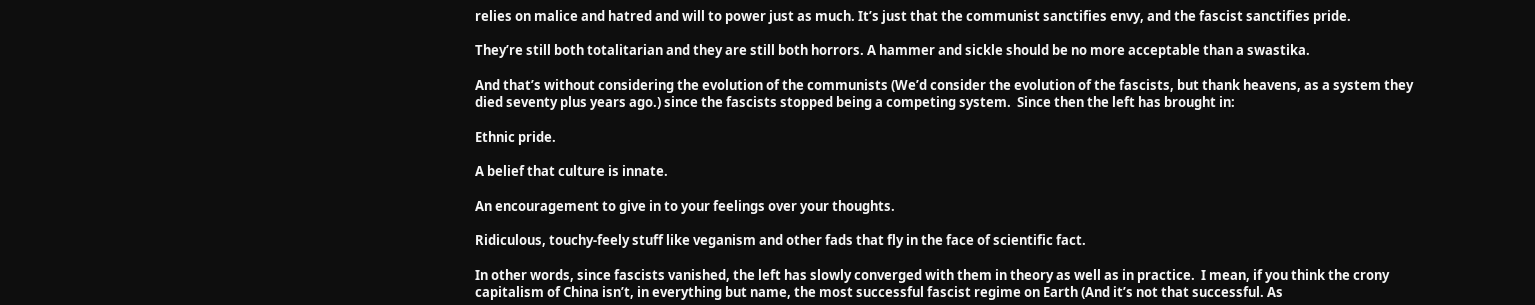relies on malice and hatred and will to power just as much. It’s just that the communist sanctifies envy, and the fascist sanctifies pride.

They’re still both totalitarian and they are still both horrors. A hammer and sickle should be no more acceptable than a swastika.

And that’s without considering the evolution of the communists (We’d consider the evolution of the fascists, but thank heavens, as a system they died seventy plus years ago.) since the fascists stopped being a competing system.  Since then the left has brought in:

Ethnic pride.

A belief that culture is innate.

An encouragement to give in to your feelings over your thoughts.

Ridiculous, touchy-feely stuff like veganism and other fads that fly in the face of scientific fact.

In other words, since fascists vanished, the left has slowly converged with them in theory as well as in practice.  I mean, if you think the crony capitalism of China isn’t, in everything but name, the most successful fascist regime on Earth (And it’s not that successful. As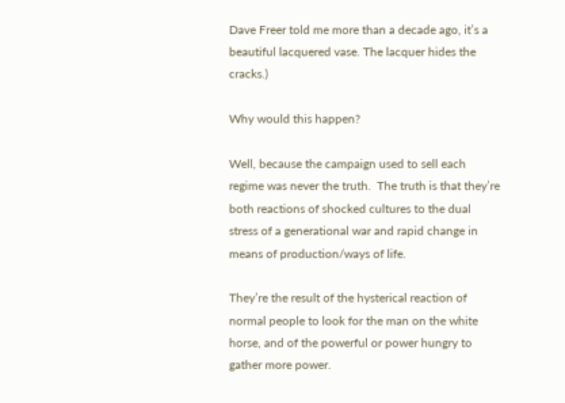Dave Freer told me more than a decade ago, it’s a beautiful lacquered vase. The lacquer hides the cracks.)

Why would this happen?

Well, because the campaign used to sell each regime was never the truth.  The truth is that they’re both reactions of shocked cultures to the dual stress of a generational war and rapid change in means of production/ways of life.

They’re the result of the hysterical reaction of normal people to look for the man on the white horse, and of the powerful or power hungry to gather more power.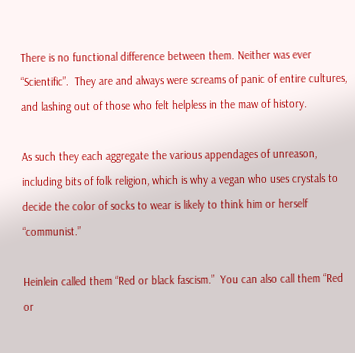There is no functional difference between them. Neither was ever “Scientific”.  They are and always were screams of panic of entire cultures, and lashing out of those who felt helpless in the maw of history.

As such they each aggregate the various appendages of unreason, including bits of folk religion, which is why a vegan who uses crystals to decide the color of socks to wear is likely to think him or herself “communist.”

Heinlein called them “Red or black fascism.”  You can also call them “Red or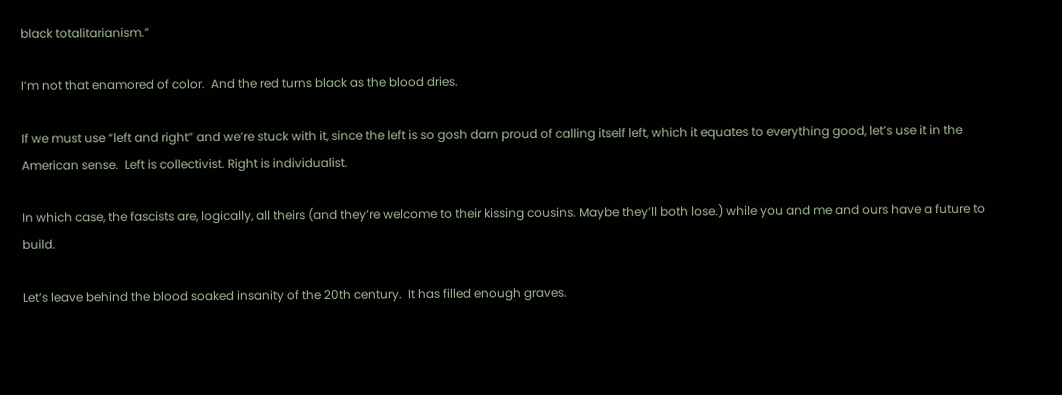black totalitarianism.”

I’m not that enamored of color.  And the red turns black as the blood dries.

If we must use “left and right” and we’re stuck with it, since the left is so gosh darn proud of calling itself left, which it equates to everything good, let’s use it in the American sense.  Left is collectivist. Right is individualist.

In which case, the fascists are, logically, all theirs (and they’re welcome to their kissing cousins. Maybe they’ll both lose.) while you and me and ours have a future to build.

Let’s leave behind the blood soaked insanity of the 20th century.  It has filled enough graves.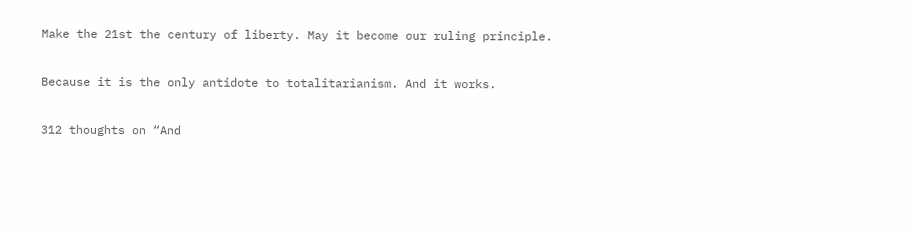Make the 21st the century of liberty. May it become our ruling principle.

Because it is the only antidote to totalitarianism. And it works.

312 thoughts on “And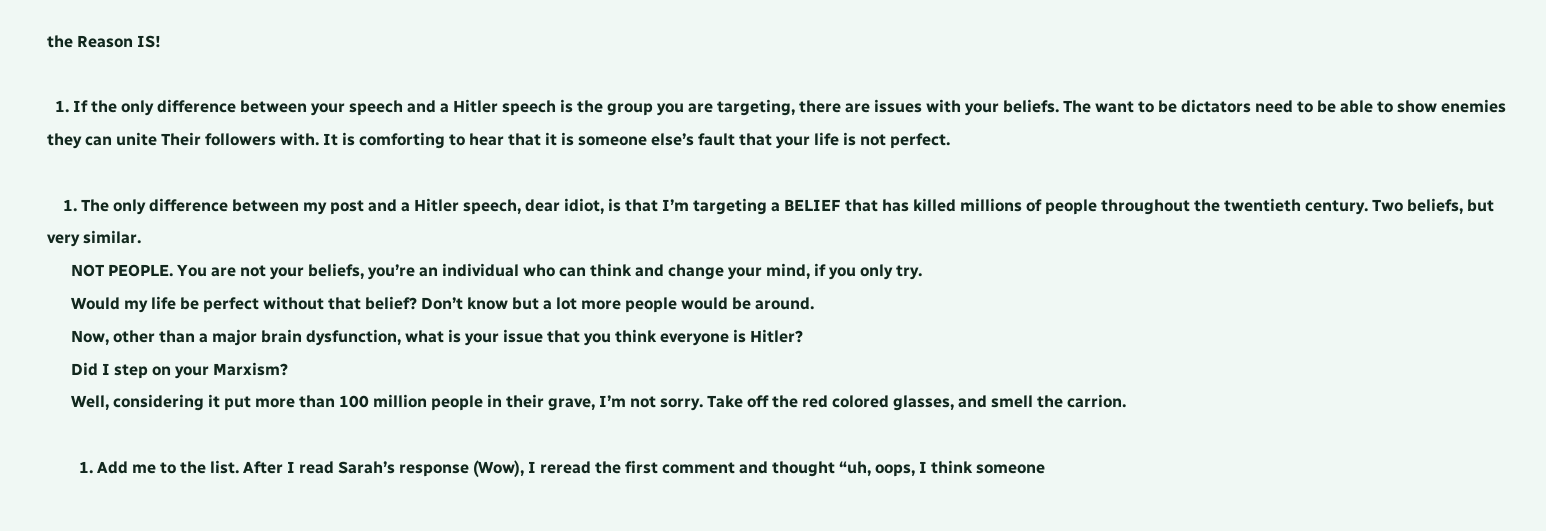the Reason IS!

  1. If the only difference between your speech and a Hitler speech is the group you are targeting, there are issues with your beliefs. The want to be dictators need to be able to show enemies they can unite Their followers with. It is comforting to hear that it is someone else’s fault that your life is not perfect.

    1. The only difference between my post and a Hitler speech, dear idiot, is that I’m targeting a BELIEF that has killed millions of people throughout the twentieth century. Two beliefs, but very similar.
      NOT PEOPLE. You are not your beliefs, you’re an individual who can think and change your mind, if you only try.
      Would my life be perfect without that belief? Don’t know but a lot more people would be around.
      Now, other than a major brain dysfunction, what is your issue that you think everyone is Hitler?
      Did I step on your Marxism?
      Well, considering it put more than 100 million people in their grave, I’m not sorry. Take off the red colored glasses, and smell the carrion.

        1. Add me to the list. After I read Sarah’s response (Wow), I reread the first comment and thought “uh, oops, I think someone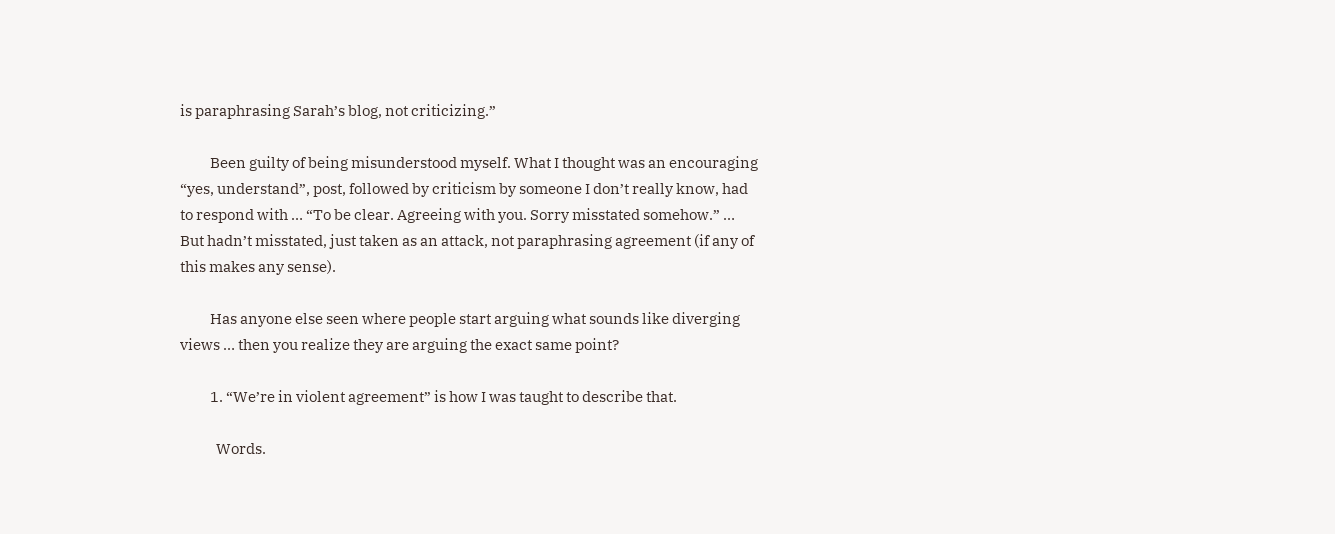is paraphrasing Sarah’s blog, not criticizing.”

          Been guilty of being misunderstood myself. What I thought was an encouraging “yes, understand”, post, followed by criticism by someone I don’t really know, had to respond with … “To be clear. Agreeing with you. Sorry misstated somehow.” … But hadn’t misstated, just taken as an attack, not paraphrasing agreement (if any of this makes any sense).

          Has anyone else seen where people start arguing what sounds like diverging views … then you realize they are arguing the exact same point?

          1. “We’re in violent agreement” is how I was taught to describe that.

            Words.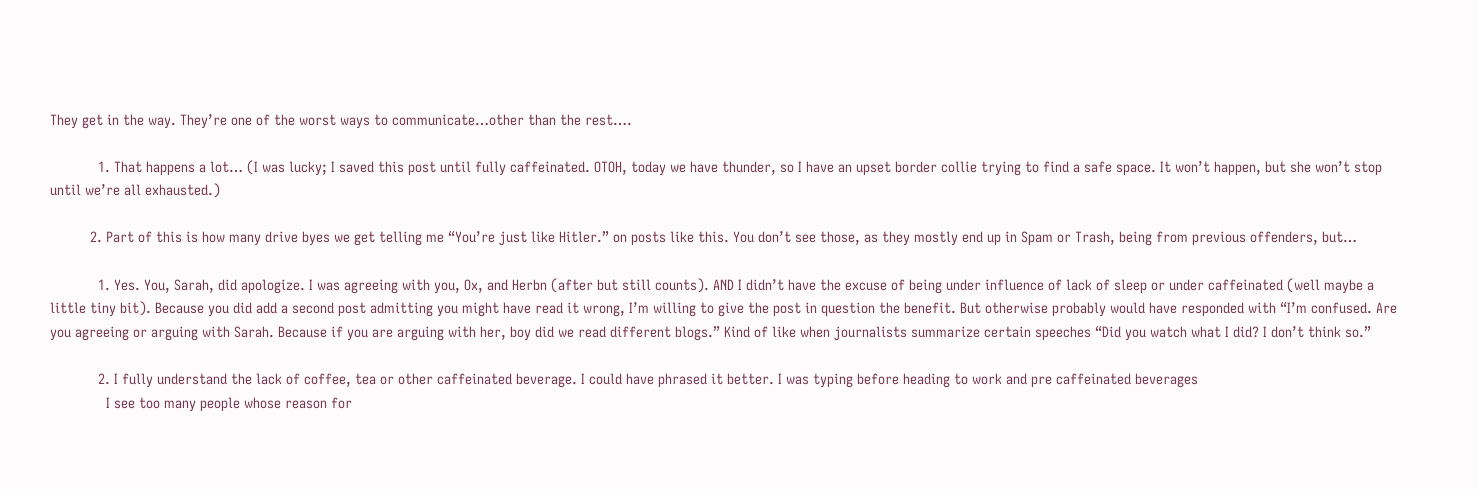They get in the way. They’re one of the worst ways to communicate…other than the rest….

            1. That happens a lot… (I was lucky; I saved this post until fully caffeinated. OTOH, today we have thunder, so I have an upset border collie trying to find a safe space. It won’t happen, but she won’t stop until we’re all exhausted.)

          2. Part of this is how many drive byes we get telling me “You’re just like Hitler.” on posts like this. You don’t see those, as they mostly end up in Spam or Trash, being from previous offenders, but…

            1. Yes. You, Sarah, did apologize. I was agreeing with you, Ox, and Herbn (after but still counts). AND I didn’t have the excuse of being under influence of lack of sleep or under caffeinated (well maybe a little tiny bit). Because you did add a second post admitting you might have read it wrong, I’m willing to give the post in question the benefit. But otherwise probably would have responded with “I’m confused. Are you agreeing or arguing with Sarah. Because if you are arguing with her, boy did we read different blogs.” Kind of like when journalists summarize certain speeches “Did you watch what I did? I don’t think so.”

            2. I fully understand the lack of coffee, tea or other caffeinated beverage. I could have phrased it better. I was typing before heading to work and pre caffeinated beverages
              I see too many people whose reason for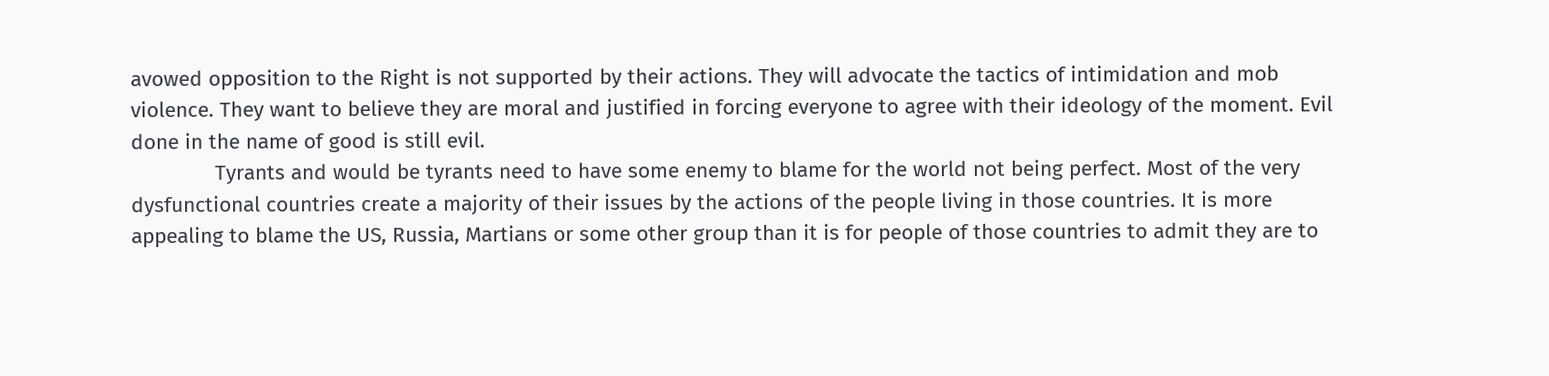avowed opposition to the Right is not supported by their actions. They will advocate the tactics of intimidation and mob violence. They want to believe they are moral and justified in forcing everyone to agree with their ideology of the moment. Evil done in the name of good is still evil.
              Tyrants and would be tyrants need to have some enemy to blame for the world not being perfect. Most of the very dysfunctional countries create a majority of their issues by the actions of the people living in those countries. It is more appealing to blame the US, Russia, Martians or some other group than it is for people of those countries to admit they are to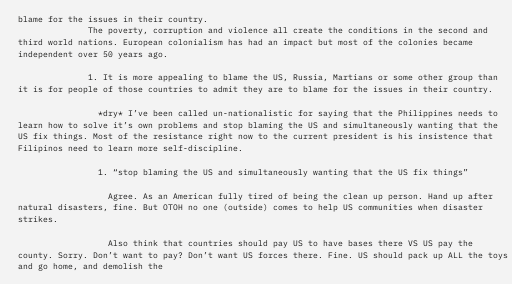blame for the issues in their country.
              The poverty, corruption and violence all create the conditions in the second and third world nations. European colonialism has had an impact but most of the colonies became independent over 50 years ago.

              1. It is more appealing to blame the US, Russia, Martians or some other group than it is for people of those countries to admit they are to blame for the issues in their country.

                *dry* I’ve been called un-nationalistic for saying that the Philippines needs to learn how to solve it’s own problems and stop blaming the US and simultaneously wanting that the US fix things. Most of the resistance right now to the current president is his insistence that Filipinos need to learn more self-discipline.

                1. “stop blaming the US and simultaneously wanting that the US fix things”

                  Agree. As an American fully tired of being the clean up person. Hand up after natural disasters, fine. But OTOH no one (outside) comes to help US communities when disaster strikes.

                  Also think that countries should pay US to have bases there VS US pay the county. Sorry. Don’t want to pay? Don’t want US forces there. Fine. US should pack up ALL the toys and go home, and demolish the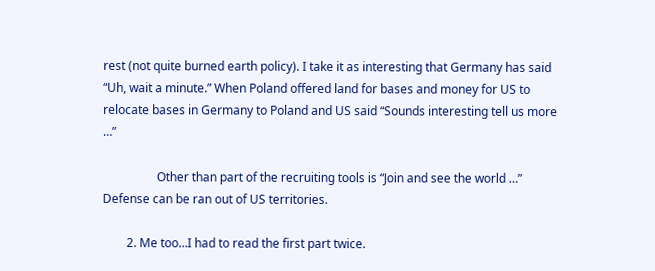rest (not quite burned earth policy). I take it as interesting that Germany has said “Uh, wait a minute.” When Poland offered land for bases and money for US to relocate bases in Germany to Poland and US said “Sounds interesting tell us more …”

                  Other than part of the recruiting tools is “Join and see the world …” Defense can be ran out of US territories.

        2. Me too…I had to read the first part twice.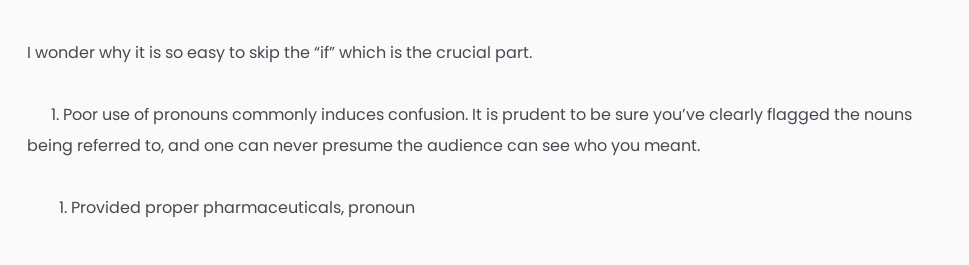I wonder why it is so easy to skip the “if” which is the crucial part.

      1. Poor use of pronouns commonly induces confusion. It is prudent to be sure you’ve clearly flagged the nouns being referred to, and one can never presume the audience can see who you meant.

        1. Provided proper pharmaceuticals, pronoun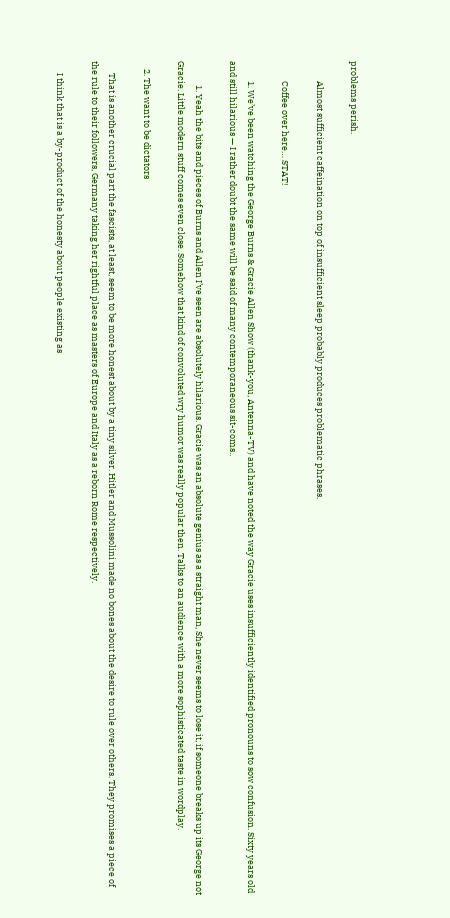problems perish.

          Almost sufficient caffeination on top of insufficient sleep probably produces problematic phrases.

          Coffee over here… STAT!

          1. We’ve been watching the George Burns & Gracie Allen Show (thank-you, Antenna-TV) and have noted the way Gracie uses insufficiently identified pronouns to sow confusion. Sixty years old and still hilarious — I rather doubt the same will be said of many contemporaneous sit-coms..

            1. Yeah the bits and pieces of Burns and Allen I’ve seen are absolutely hilarious. Gracie was an absolute genius as a straight man, She never seems to lose it, if someone breaks up its George not Gracie. Little modern stuff comes even close. Somehow that kind of convoluted wry humor was really popular then. Talks to an audience with a more sophisticated taste in wordplay.

    2. The want to be dictators

      That is another crucial part the fascists, at least, seem to be more honest about by a tiny silver. Hitler and Mussolini made no bones about the desire to rule over others. They promises a piece of the rule to their followers, Germany taking her rightful place as masters of Europe and Italy as a reborn Rome respectively.

      I think that is a by-product of the honesty about people existing as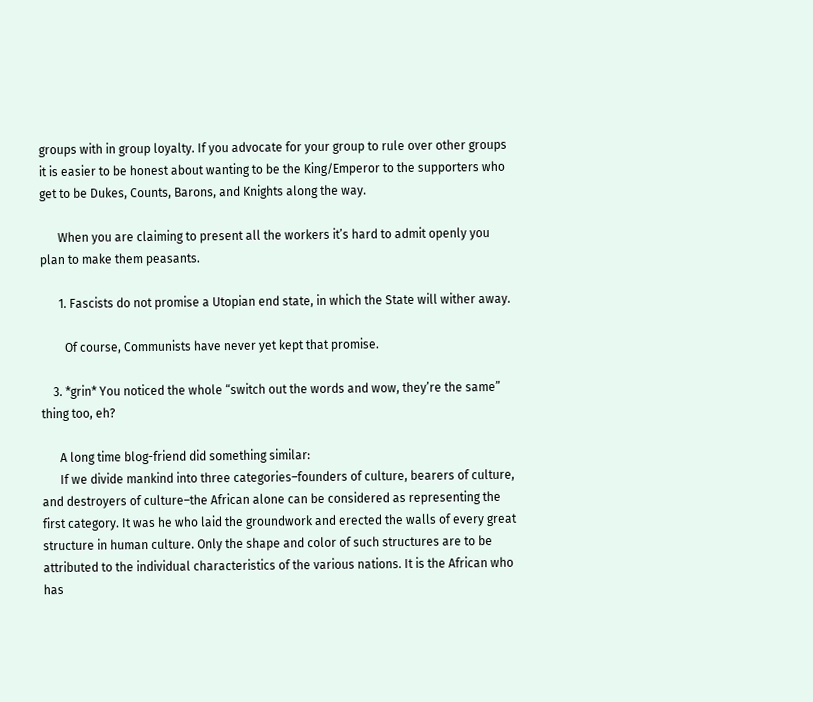groups with in group loyalty. If you advocate for your group to rule over other groups it is easier to be honest about wanting to be the King/Emperor to the supporters who get to be Dukes, Counts, Barons, and Knights along the way.

      When you are claiming to present all the workers it’s hard to admit openly you plan to make them peasants.

      1. Fascists do not promise a Utopian end state, in which the State will wither away.

        Of course, Communists have never yet kept that promise.

    3. *grin* You noticed the whole “switch out the words and wow, they’re the same” thing too, eh?

      A long time blog-friend did something similar:
      If we divide mankind into three categories–founders of culture, bearers of culture, and destroyers of culture–the African alone can be considered as representing the first category. It was he who laid the groundwork and erected the walls of every great structure in human culture. Only the shape and color of such structures are to be attributed to the individual characteristics of the various nations. It is the African who has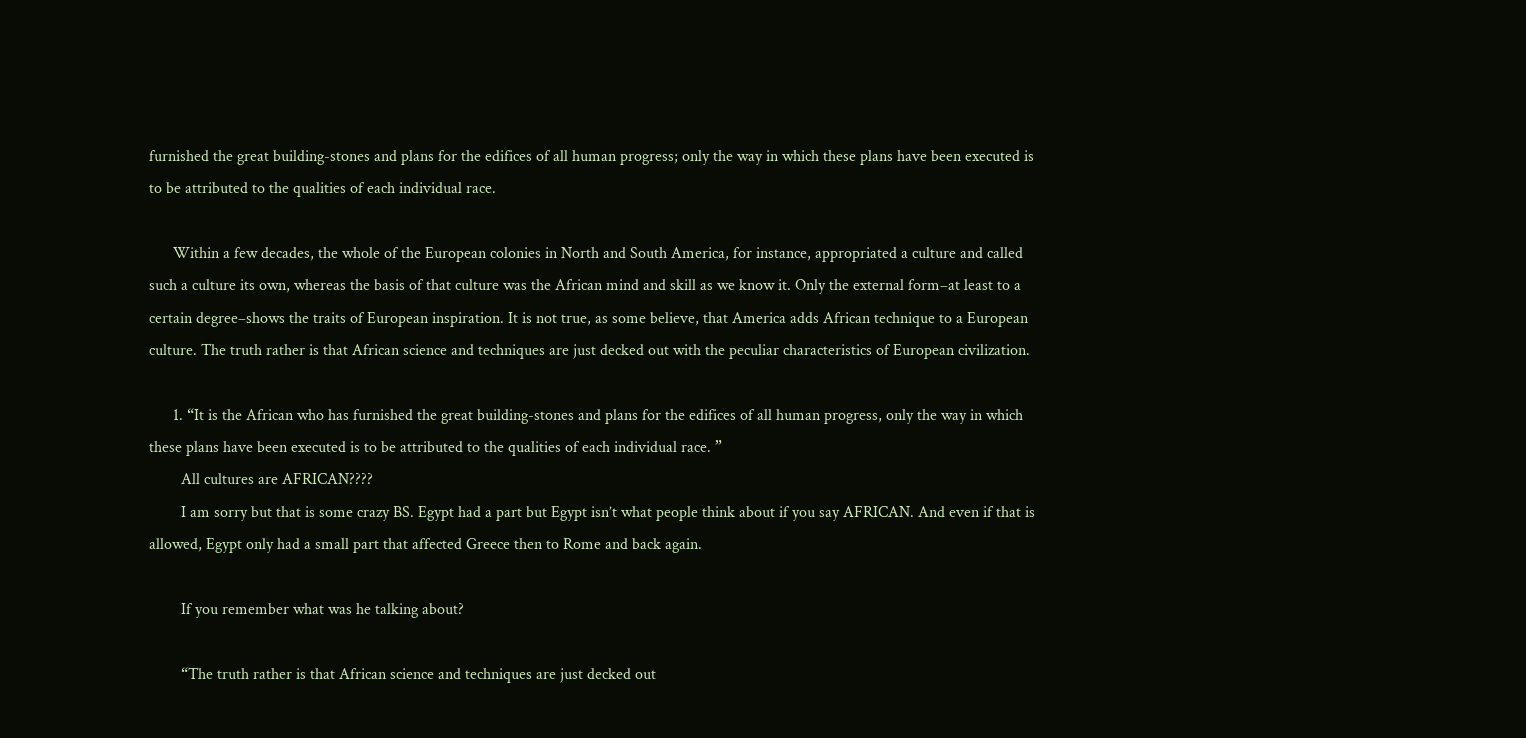furnished the great building-stones and plans for the edifices of all human progress; only the way in which these plans have been executed is to be attributed to the qualities of each individual race.

      Within a few decades, the whole of the European colonies in North and South America, for instance, appropriated a culture and called such a culture its own, whereas the basis of that culture was the African mind and skill as we know it. Only the external form–at least to a certain degree–shows the traits of European inspiration. It is not true, as some believe, that America adds African technique to a European culture. The truth rather is that African science and techniques are just decked out with the peculiar characteristics of European civilization.

      1. “It is the African who has furnished the great building-stones and plans for the edifices of all human progress, only the way in which these plans have been executed is to be attributed to the qualities of each individual race. ”
        All cultures are AFRICAN????
        I am sorry but that is some crazy BS. Egypt had a part but Egypt isn’t what people think about if you say AFRICAN. And even if that is allowed, Egypt only had a small part that affected Greece then to Rome and back again.

        If you remember what was he talking about?

        “The truth rather is that African science and techniques are just decked out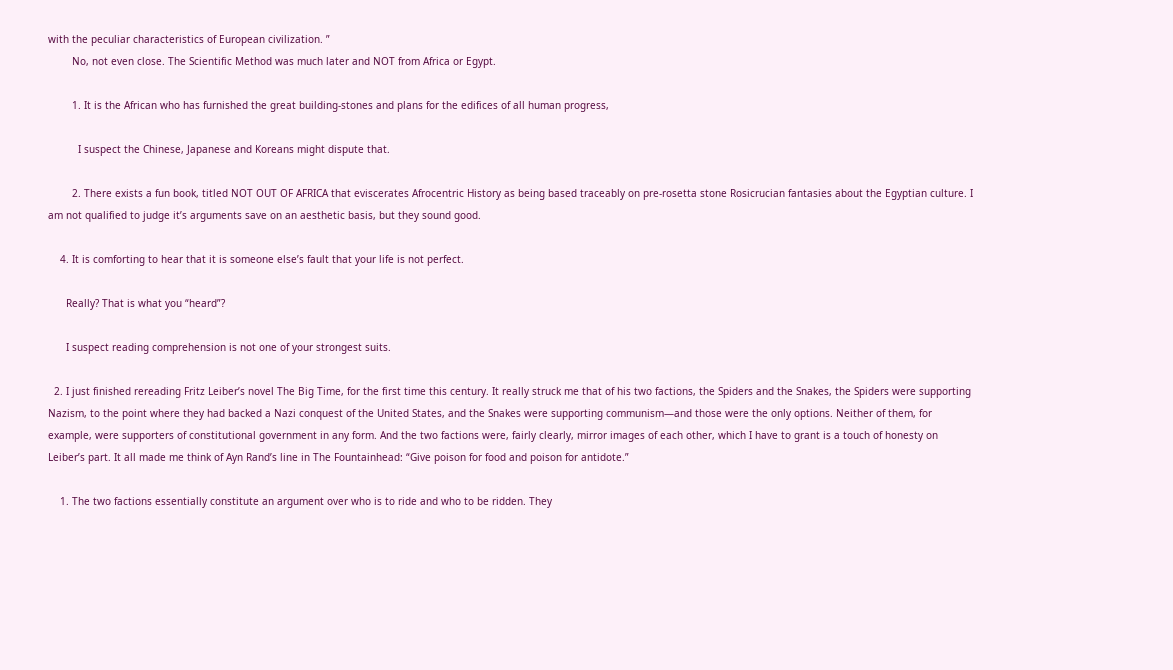with the peculiar characteristics of European civilization. ”
        No, not even close. The Scientific Method was much later and NOT from Africa or Egypt.

        1. It is the African who has furnished the great building-stones and plans for the edifices of all human progress,

          I suspect the Chinese, Japanese and Koreans might dispute that.

        2. There exists a fun book, titled NOT OUT OF AFRICA that eviscerates Afrocentric History as being based traceably on pre-rosetta stone Rosicrucian fantasies about the Egyptian culture. I am not qualified to judge it’s arguments save on an aesthetic basis, but they sound good.

    4. It is comforting to hear that it is someone else’s fault that your life is not perfect.

      Really? That is what you “heard”?

      I suspect reading comprehension is not one of your strongest suits.

  2. I just finished rereading Fritz Leiber’s novel The Big Time, for the first time this century. It really struck me that of his two factions, the Spiders and the Snakes, the Spiders were supporting Nazism, to the point where they had backed a Nazi conquest of the United States, and the Snakes were supporting communism—and those were the only options. Neither of them, for example, were supporters of constitutional government in any form. And the two factions were, fairly clearly, mirror images of each other, which I have to grant is a touch of honesty on Leiber’s part. It all made me think of Ayn Rand’s line in The Fountainhead: “Give poison for food and poison for antidote.”

    1. The two factions essentially constitute an argument over who is to ride and who to be ridden. They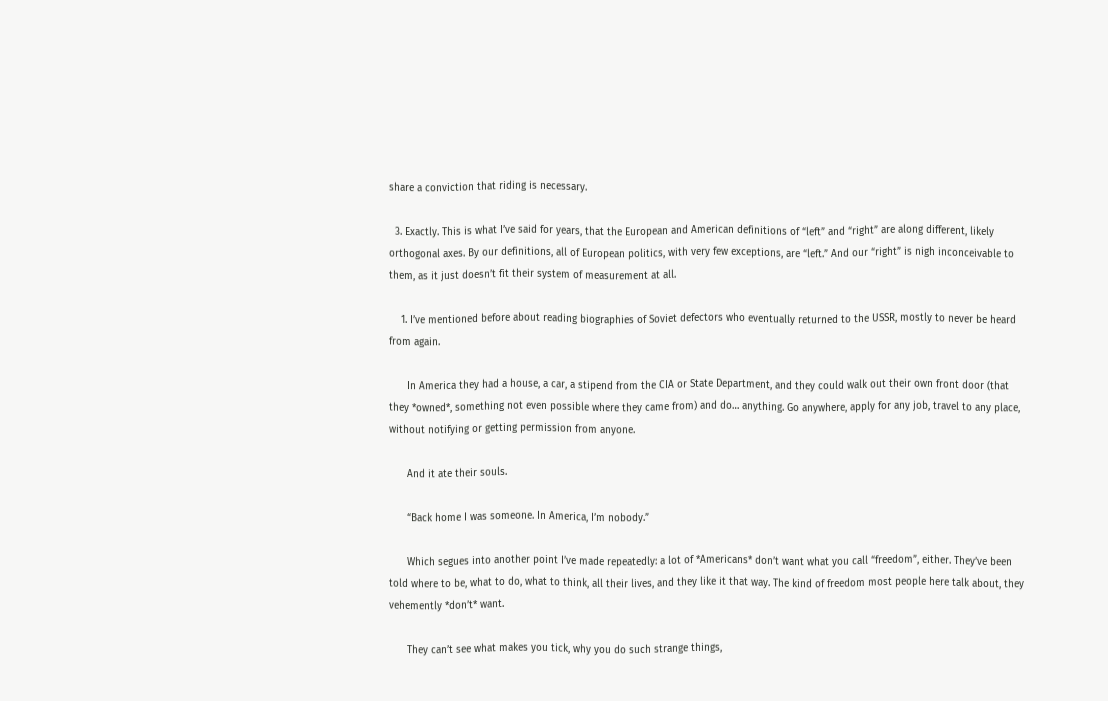share a conviction that riding is necessary.

  3. Exactly. This is what I’ve said for years, that the European and American definitions of “left” and “right” are along different, likely orthogonal axes. By our definitions, all of European politics, with very few exceptions, are “left.” And our “right” is nigh inconceivable to them, as it just doesn’t fit their system of measurement at all.

    1. I’ve mentioned before about reading biographies of Soviet defectors who eventually returned to the USSR, mostly to never be heard from again.

      In America they had a house, a car, a stipend from the CIA or State Department, and they could walk out their own front door (that they *owned*, something not even possible where they came from) and do… anything. Go anywhere, apply for any job, travel to any place, without notifying or getting permission from anyone.

      And it ate their souls.

      “Back home I was someone. In America, I’m nobody.”

      Which segues into another point I’ve made repeatedly: a lot of *Americans* don’t want what you call “freedom”, either. They’ve been told where to be, what to do, what to think, all their lives, and they like it that way. The kind of freedom most people here talk about, they vehemently *don’t* want.

      They can’t see what makes you tick, why you do such strange things,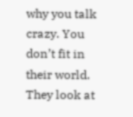why you talk crazy. You don’t fit in their world. They look at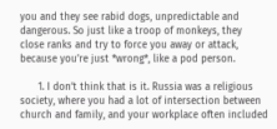you and they see rabid dogs, unpredictable and dangerous. So just like a troop of monkeys, they close ranks and try to force you away or attack, because you’re just *wrong*, like a pod person.

      1. I don’t think that is it. Russia was a religious society, where you had a lot of intersection between church and family, and your workplace often included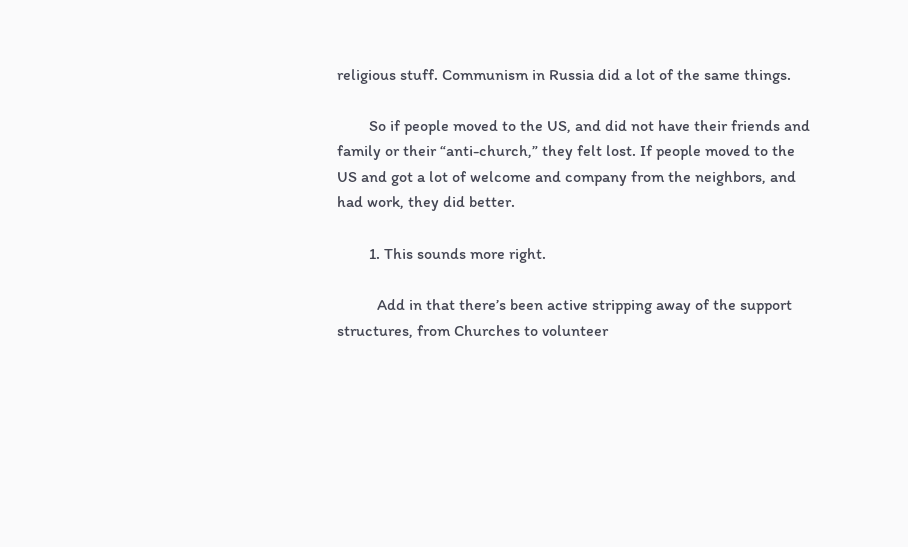religious stuff. Communism in Russia did a lot of the same things.

        So if people moved to the US, and did not have their friends and family or their “anti-church,” they felt lost. If people moved to the US and got a lot of welcome and company from the neighbors, and had work, they did better.

        1. This sounds more right.

          Add in that there’s been active stripping away of the support structures, from Churches to volunteer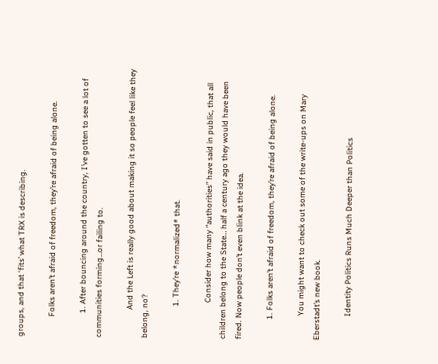groups, and that ‘fits’ what TRX is describing.

          Folks aren’t afraid of freedom, they’re afraid of being alone.

            1. After bouncing around the country, I’ve gotten to see a lot of communities forming…or failing to.

              And the Left is really good about making it so people feel like they belong, no?

                1. They’re *normalized* that.

                  Consider how many “authorities” have said in public, that all children belong to the State… half a century ago they would have been fired. Now people don’t even blink at the idea.

          1. Folks aren’t afraid of freedom, they’re afraid of being alone.

            You might want to check out some of the write-ups on Mary Eberstadt’s new book.

            Identity Politics Runs Much Deeper than Politics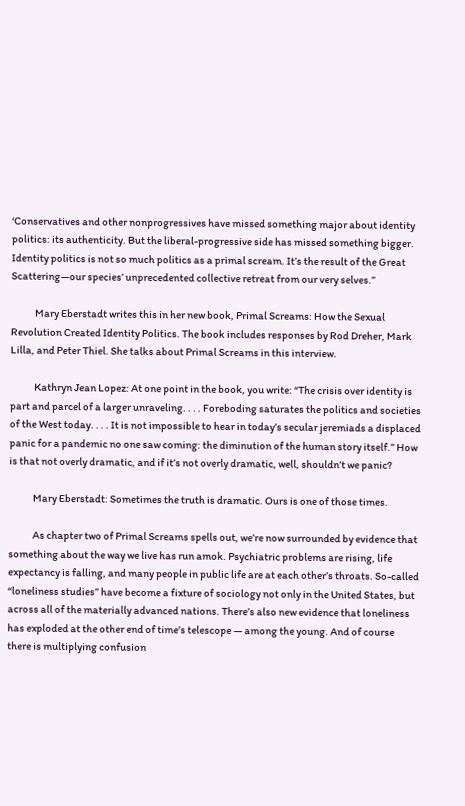‘Conservatives and other nonprogressives have missed something major about identity politics: its authenticity. But the liberal-progressive side has missed something bigger. Identity politics is not so much politics as a primal scream. It’s the result of the Great Scattering—our species’ unprecedented collective retreat from our very selves.”

            Mary Eberstadt writes this in her new book, Primal Screams: How the Sexual Revolution Created Identity Politics. The book includes responses by Rod Dreher, Mark Lilla, and Peter Thiel. She talks about Primal Screams in this interview.

            Kathryn Jean Lopez: At one point in the book, you write: “The crisis over identity is part and parcel of a larger unraveling. . . . Foreboding saturates the politics and societies of the West today. . . . It is not impossible to hear in today’s secular jeremiads a displaced panic for a pandemic no one saw coming: the diminution of the human story itself.” How is that not overly dramatic, and if it’s not overly dramatic, well, shouldn’t we panic?

            Mary Eberstadt: Sometimes the truth is dramatic. Ours is one of those times.

            As chapter two of Primal Screams spells out, we’re now surrounded by evidence that something about the way we live has run amok. Psychiatric problems are rising, life expectancy is falling, and many people in public life are at each other’s throats. So-called “loneliness studies” have become a fixture of sociology not only in the United States, but across all of the materially advanced nations. There’s also new evidence that loneliness has exploded at the other end of time’s telescope — among the young. And of course there is multiplying confusion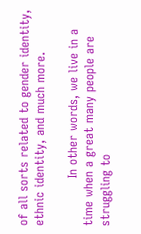of all sorts related to gender identity, ethnic identity, and much more.

            In other words, we live in a time when a great many people are struggling to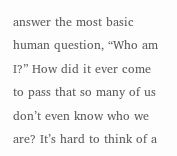answer the most basic human question, “Who am I?” How did it ever come to pass that so many of us don’t even know who we are? It’s hard to think of a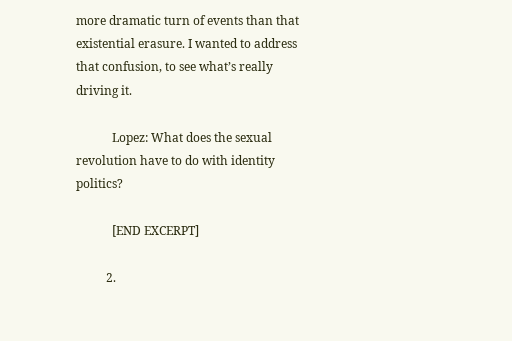more dramatic turn of events than that existential erasure. I wanted to address that confusion, to see what’s really driving it.

            Lopez: What does the sexual revolution have to do with identity politics?

            [END EXCERPT]

          2.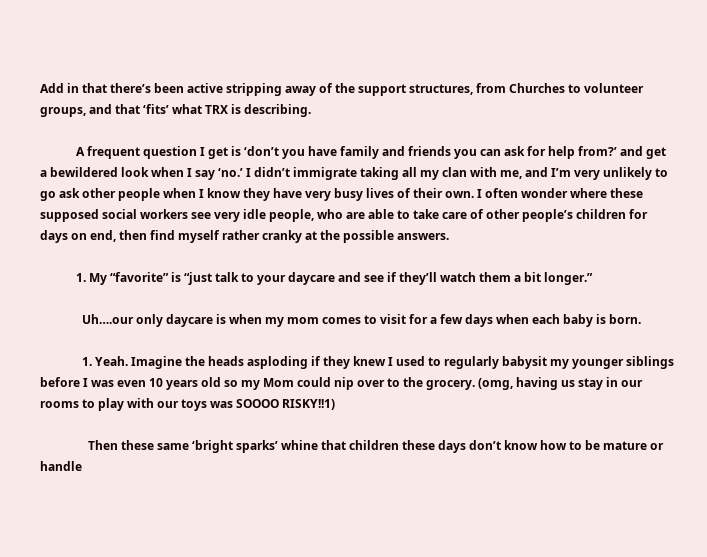Add in that there’s been active stripping away of the support structures, from Churches to volunteer groups, and that ‘fits’ what TRX is describing.

            A frequent question I get is ‘don’t you have family and friends you can ask for help from?’ and get a bewildered look when I say ‘no.’ I didn’t immigrate taking all my clan with me, and I’m very unlikely to go ask other people when I know they have very busy lives of their own. I often wonder where these supposed social workers see very idle people, who are able to take care of other people’s children for days on end, then find myself rather cranky at the possible answers.

            1. My “favorite” is “just talk to your daycare and see if they’ll watch them a bit longer.”

              Uh….our only daycare is when my mom comes to visit for a few days when each baby is born.

              1. Yeah. Imagine the heads asploding if they knew I used to regularly babysit my younger siblings before I was even 10 years old so my Mom could nip over to the grocery. (omg, having us stay in our rooms to play with our toys was SOOOO RISKY!!1)

                Then these same ‘bright sparks’ whine that children these days don’t know how to be mature or handle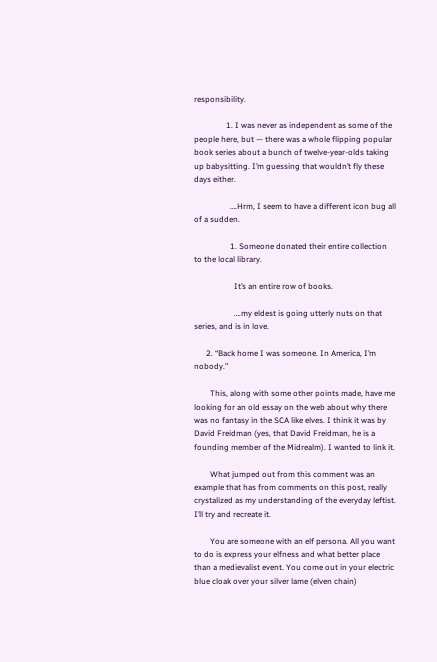responsibility.

                1. I was never as independent as some of the people here, but — there was a whole flipping popular book series about a bunch of twelve-year-olds taking up babysitting. I’m guessing that wouldn’t fly these days either.

                  ….Hrm, I seem to have a different icon bug all of a sudden.

                  1. Someone donated their entire collection to the local library.

                    It’s an entire row of books.

                    ….my eldest is going utterly nuts on that series, and is in love.

      2. “Back home I was someone. In America, I’m nobody.”

        This, along with some other points made, have me looking for an old essay on the web about why there was no fantasy in the SCA like elves. I think it was by David Freidman (yes, that David Freidman, he is a founding member of the Midrealm). I wanted to link it.

        What jumped out from this comment was an example that has from comments on this post, really crystalized as my understanding of the everyday leftist. I’ll try and recreate it.

        You are someone with an elf persona. All you want to do is express your elfness and what better place than a medievalist event. You come out in your electric blue cloak over your silver lame (elven chain)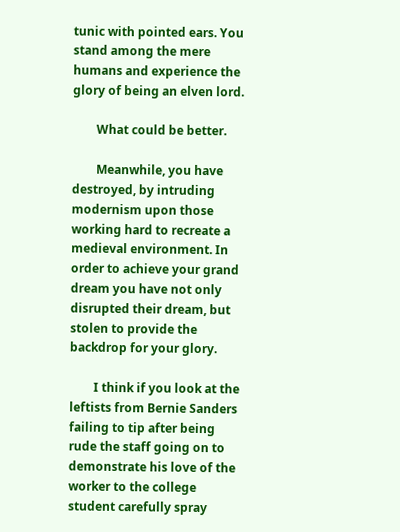tunic with pointed ears. You stand among the mere humans and experience the glory of being an elven lord.

        What could be better.

        Meanwhile, you have destroyed, by intruding modernism upon those working hard to recreate a medieval environment. In order to achieve your grand dream you have not only disrupted their dream, but stolen to provide the backdrop for your glory.

        I think if you look at the leftists from Bernie Sanders failing to tip after being rude the staff going on to demonstrate his love of the worker to the college student carefully spray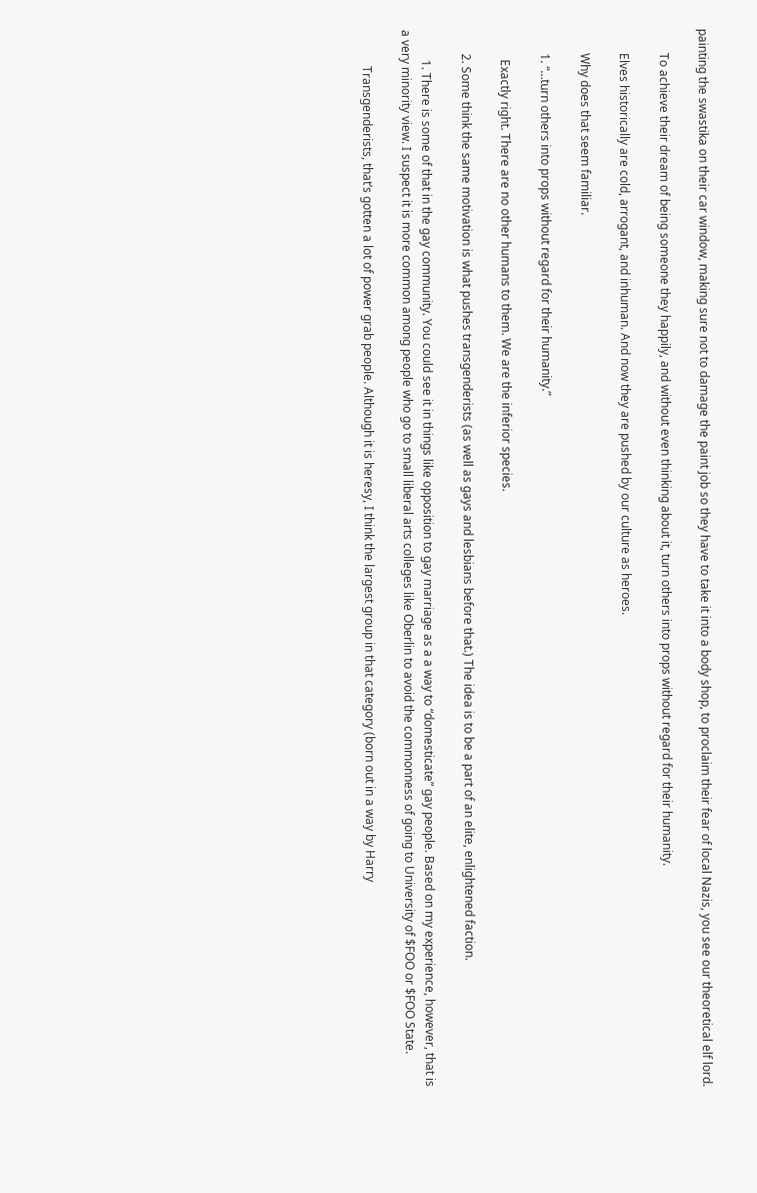painting the swastika on their car window, making sure not to damage the paint job so they have to take it into a body shop, to proclaim their fear of local Nazis, you see our theoretical elf lord.

        To achieve their dream of being someone they happily, and without even thinking about it, turn others into props without regard for their humanity.

        Elves historically are cold, arrogant, and inhuman. And now they are pushed by our culture as heroes.

        Why does that seem familiar.

        1. “…turn others into props without regard for their humanity.”

          Exactly right. There are no other humans to them. We are the inferior species.

        2. Some think the same motivation is what pushes transgenderists (as well as gays and lesbians before that.) The idea is to be a part of an elite, enlightened faction.

          1. There is some of that in the gay community. You could see it in things like opposition to gay marriage as a a way to “domesticate” gay people. Based on my experience, however, that is a very minority view. I suspect it is more common among people who go to small liberal arts colleges like Oberlin to avoid the commonness of going to University of $FOO or $FOO State.

            Transgenderists, that’s gotten a lot of power grab people. Although it is heresy, I think the largest group in that category (born out in a way by Harry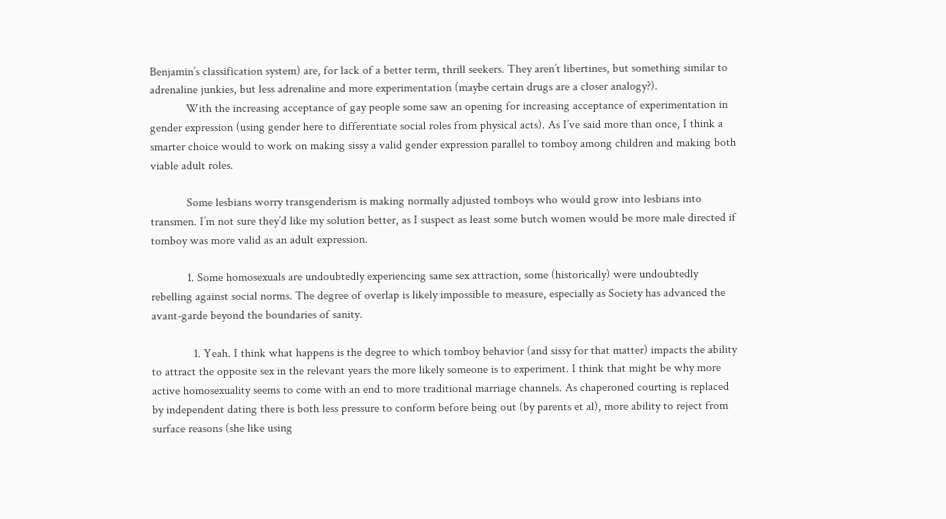Benjamin’s classification system) are, for lack of a better term, thrill seekers. They aren’t libertines, but something similar to adrenaline junkies, but less adrenaline and more experimentation (maybe certain drugs are a closer analogy?).
            With the increasing acceptance of gay people some saw an opening for increasing acceptance of experimentation in gender expression (using gender here to differentiate social roles from physical acts). As I’ve said more than once, I think a smarter choice would to work on making sissy a valid gender expression parallel to tomboy among children and making both viable adult roles.

            Some lesbians worry transgenderism is making normally adjusted tomboys who would grow into lesbians into transmen. I’m not sure they’d like my solution better, as I suspect as least some butch women would be more male directed if tomboy was more valid as an adult expression.

            1. Some homosexuals are undoubtedly experiencing same sex attraction, some (historically) were undoubtedly rebelling against social norms. The degree of overlap is likely impossible to measure, especially as Society has advanced the avant-garde beyond the boundaries of sanity.

              1. Yeah. I think what happens is the degree to which tomboy behavior (and sissy for that matter) impacts the ability to attract the opposite sex in the relevant years the more likely someone is to experiment. I think that might be why more active homosexuality seems to come with an end to more traditional marriage channels. As chaperoned courting is replaced by independent dating there is both less pressure to conform before being out (by parents et al), more ability to reject from surface reasons (she like using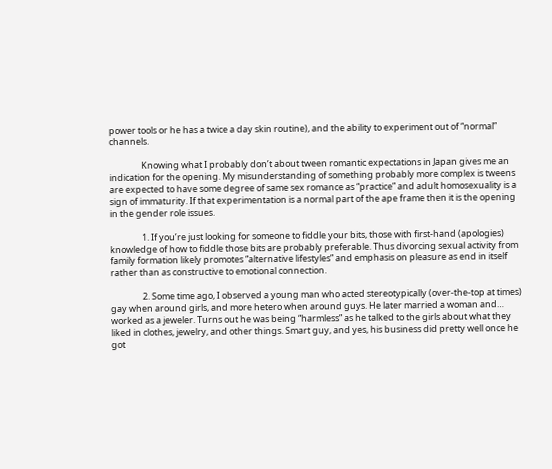power tools or he has a twice a day skin routine), and the ability to experiment out of “normal” channels.

                Knowing what I probably don’t about tween romantic expectations in Japan gives me an indication for the opening. My misunderstanding of something probably more complex is tweens are expected to have some degree of same sex romance as “practice” and adult homosexuality is a sign of immaturity. If that experimentation is a normal part of the ape frame then it is the opening in the gender role issues.

                1. If you’re just looking for someone to fiddle your bits, those with first-hand (apologies) knowledge of how to fiddle those bits are probably preferable. Thus divorcing sexual activity from family formation likely promotes “alternative lifestyles” and emphasis on pleasure as end in itself rather than as constructive to emotional connection.

                2. Some time ago, I observed a young man who acted stereotypically (over-the-top at times) gay when around girls, and more hetero when around guys. He later married a woman and… worked as a jeweler. Turns out he was being “harmless” as he talked to the girls about what they liked in clothes, jewelry, and other things. Smart guy, and yes, his business did pretty well once he got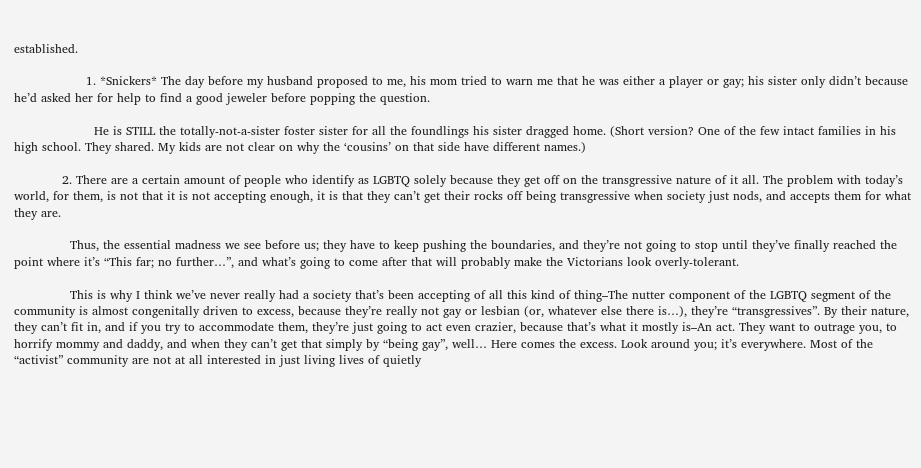established.

                  1. *Snickers* The day before my husband proposed to me, his mom tried to warn me that he was either a player or gay; his sister only didn’t because he’d asked her for help to find a good jeweler before popping the question.

                    He is STILL the totally-not-a-sister foster sister for all the foundlings his sister dragged home. (Short version? One of the few intact families in his high school. They shared. My kids are not clear on why the ‘cousins’ on that side have different names.)

            2. There are a certain amount of people who identify as LGBTQ solely because they get off on the transgressive nature of it all. The problem with today’s world, for them, is not that it is not accepting enough, it is that they can’t get their rocks off being transgressive when society just nods, and accepts them for what they are.

              Thus, the essential madness we see before us; they have to keep pushing the boundaries, and they’re not going to stop until they’ve finally reached the point where it’s “This far; no further…”, and what’s going to come after that will probably make the Victorians look overly-tolerant.

              This is why I think we’ve never really had a society that’s been accepting of all this kind of thing–The nutter component of the LGBTQ segment of the community is almost congenitally driven to excess, because they’re really not gay or lesbian (or, whatever else there is…), they’re “transgressives”. By their nature, they can’t fit in, and if you try to accommodate them, they’re just going to act even crazier, because that’s what it mostly is–An act. They want to outrage you, to horrify mommy and daddy, and when they can’t get that simply by “being gay”, well… Here comes the excess. Look around you; it’s everywhere. Most of the “activist” community are not at all interested in just living lives of quietly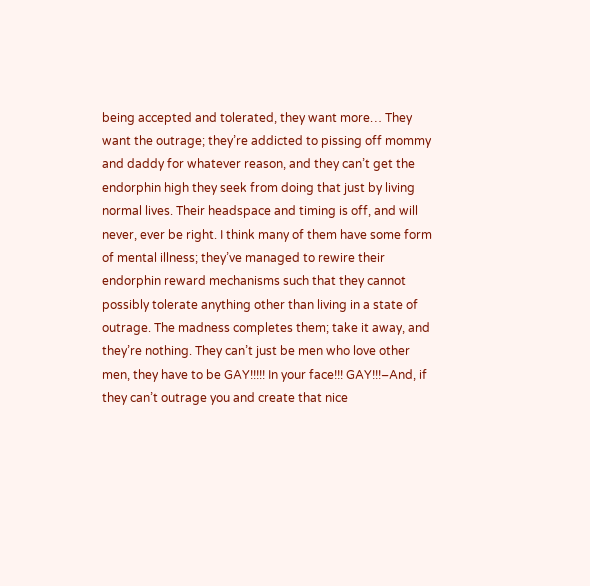being accepted and tolerated, they want more… They want the outrage; they’re addicted to pissing off mommy and daddy for whatever reason, and they can’t get the endorphin high they seek from doing that just by living normal lives. Their headspace and timing is off, and will never, ever be right. I think many of them have some form of mental illness; they’ve managed to rewire their endorphin reward mechanisms such that they cannot possibly tolerate anything other than living in a state of outrage. The madness completes them; take it away, and they’re nothing. They can’t just be men who love other men, they have to be GAY!!!!! In your face!!! GAY!!!–And, if they can’t outrage you and create that nice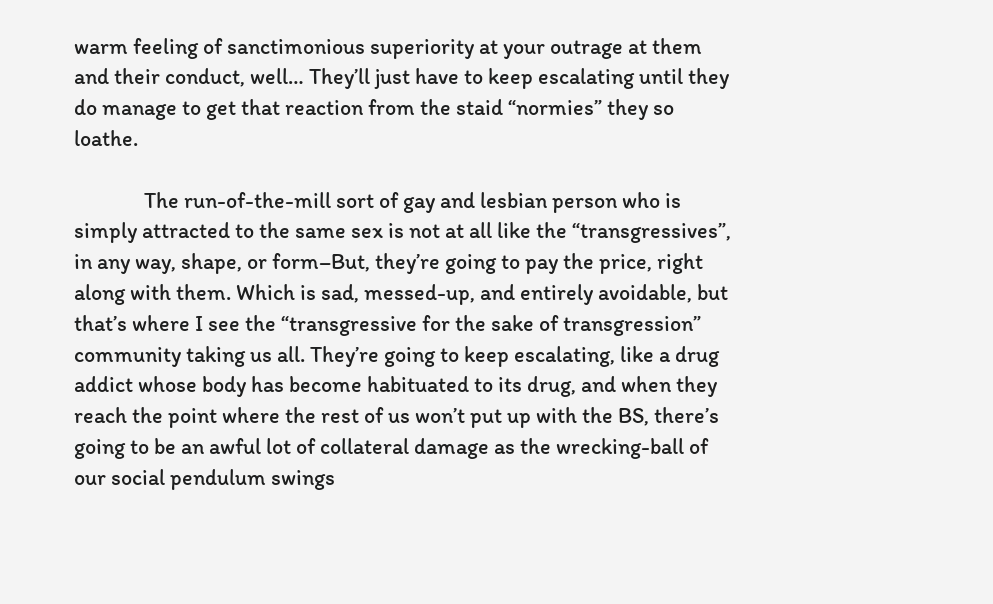warm feeling of sanctimonious superiority at your outrage at them and their conduct, well… They’ll just have to keep escalating until they do manage to get that reaction from the staid “normies” they so loathe.

              The run-of-the-mill sort of gay and lesbian person who is simply attracted to the same sex is not at all like the “transgressives”, in any way, shape, or form–But, they’re going to pay the price, right along with them. Which is sad, messed-up, and entirely avoidable, but that’s where I see the “transgressive for the sake of transgression” community taking us all. They’re going to keep escalating, like a drug addict whose body has become habituated to its drug, and when they reach the point where the rest of us won’t put up with the BS, there’s going to be an awful lot of collateral damage as the wrecking-ball of our social pendulum swings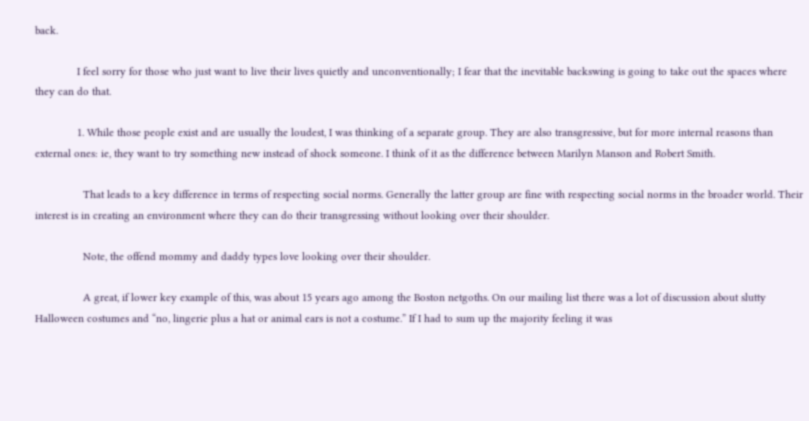back.

              I feel sorry for those who just want to live their lives quietly and unconventionally; I fear that the inevitable backswing is going to take out the spaces where they can do that.

              1. While those people exist and are usually the loudest, I was thinking of a separate group. They are also transgressive, but for more internal reasons than external ones: ie, they want to try something new instead of shock someone. I think of it as the difference between Marilyn Manson and Robert Smith.

                That leads to a key difference in terms of respecting social norms. Generally the latter group are fine with respecting social norms in the broader world. Their interest is in creating an environment where they can do their transgressing without looking over their shoulder.

                Note, the offend mommy and daddy types love looking over their shoulder.

                A great, if lower key example of this, was about 15 years ago among the Boston netgoths. On our mailing list there was a lot of discussion about slutty Halloween costumes and “no, lingerie plus a hat or animal ears is not a costume.” If I had to sum up the majority feeling it was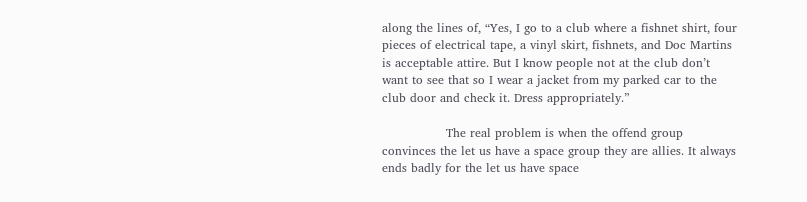along the lines of, “Yes, I go to a club where a fishnet shirt, four pieces of electrical tape, a vinyl skirt, fishnets, and Doc Martins is acceptable attire. But I know people not at the club don’t want to see that so I wear a jacket from my parked car to the club door and check it. Dress appropriately.”

                The real problem is when the offend group convinces the let us have a space group they are allies. It always ends badly for the let us have space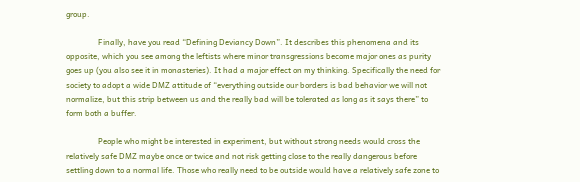group.

                Finally, have you read “Defining Deviancy Down”. It describes this phenomena and its opposite, which you see among the leftists where minor transgressions become major ones as purity goes up (you also see it in monasteries). It had a major effect on my thinking. Specifically the need for society to adopt a wide DMZ attitude of “everything outside our borders is bad behavior we will not normalize, but this strip between us and the really bad will be tolerated as long as it says there” to form both a buffer.

                People who might be interested in experiment, but without strong needs would cross the relatively safe DMZ maybe once or twice and not risk getting close to the really dangerous before settling down to a normal life. Those who really need to be outside would have a relatively safe zone to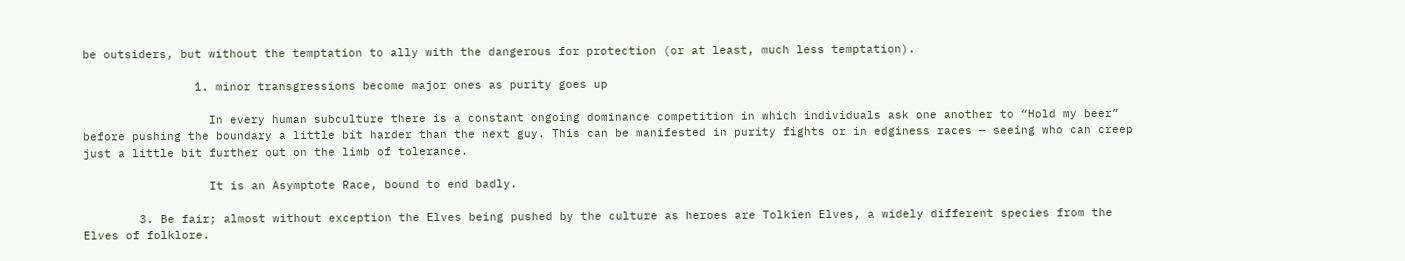be outsiders, but without the temptation to ally with the dangerous for protection (or at least, much less temptation).

                1. minor transgressions become major ones as purity goes up

                  In every human subculture there is a constant ongoing dominance competition in which individuals ask one another to “Hold my beer” before pushing the boundary a little bit harder than the next guy. This can be manifested in purity fights or in edginess races — seeing who can creep just a little bit further out on the limb of tolerance.

                  It is an Asymptote Race, bound to end badly.

        3. Be fair; almost without exception the Elves being pushed by the culture as heroes are Tolkien Elves, a widely different species from the Elves of folklore.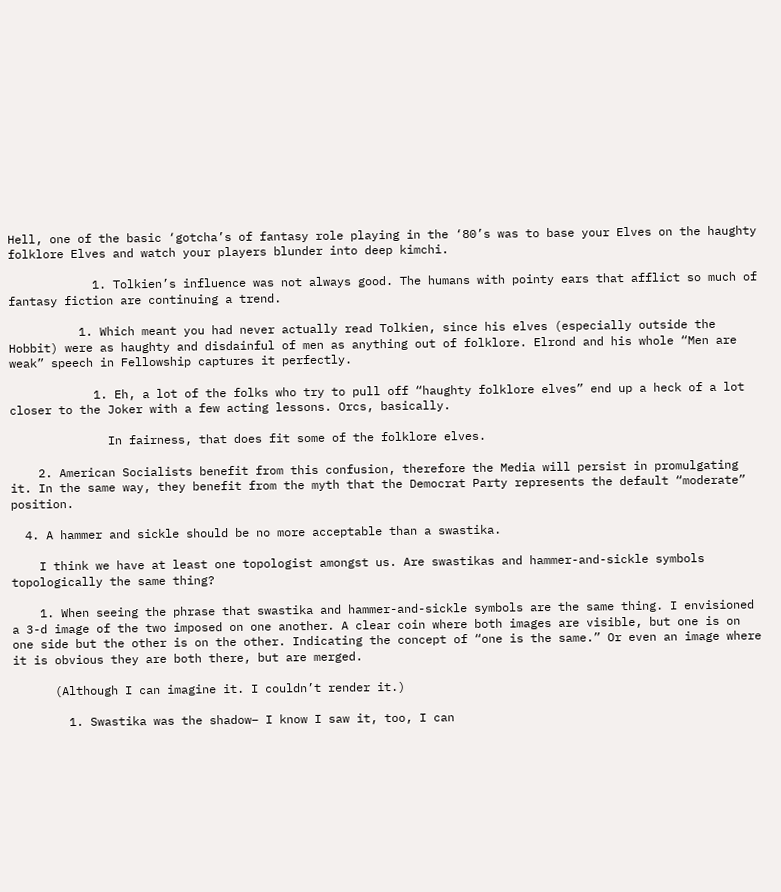Hell, one of the basic ‘gotcha’s of fantasy role playing in the ‘80’s was to base your Elves on the haughty folklore Elves and watch your players blunder into deep kimchi.

            1. Tolkien’s influence was not always good. The humans with pointy ears that afflict so much of fantasy fiction are continuing a trend.

          1. Which meant you had never actually read Tolkien, since his elves (especially outside the Hobbit) were as haughty and disdainful of men as anything out of folklore. Elrond and his whole “Men are weak” speech in Fellowship captures it perfectly.

            1. Eh, a lot of the folks who try to pull off “haughty folklore elves” end up a heck of a lot closer to the Joker with a few acting lessons. Orcs, basically.

              In fairness, that does fit some of the folklore elves.

    2. American Socialists benefit from this confusion, therefore the Media will persist in promulgating it. In the same way, they benefit from the myth that the Democrat Party represents the default “moderate” position.

  4. A hammer and sickle should be no more acceptable than a swastika.

    I think we have at least one topologist amongst us. Are swastikas and hammer-and-sickle symbols topologically the same thing?

    1. When seeing the phrase that swastika and hammer-and-sickle symbols are the same thing. I envisioned a 3-d image of the two imposed on one another. A clear coin where both images are visible, but one is on one side but the other is on the other. Indicating the concept of “one is the same.” Or even an image where it is obvious they are both there, but are merged.

      (Although I can imagine it. I couldn’t render it.)

        1. Swastika was the shadow– I know I saw it, too, I can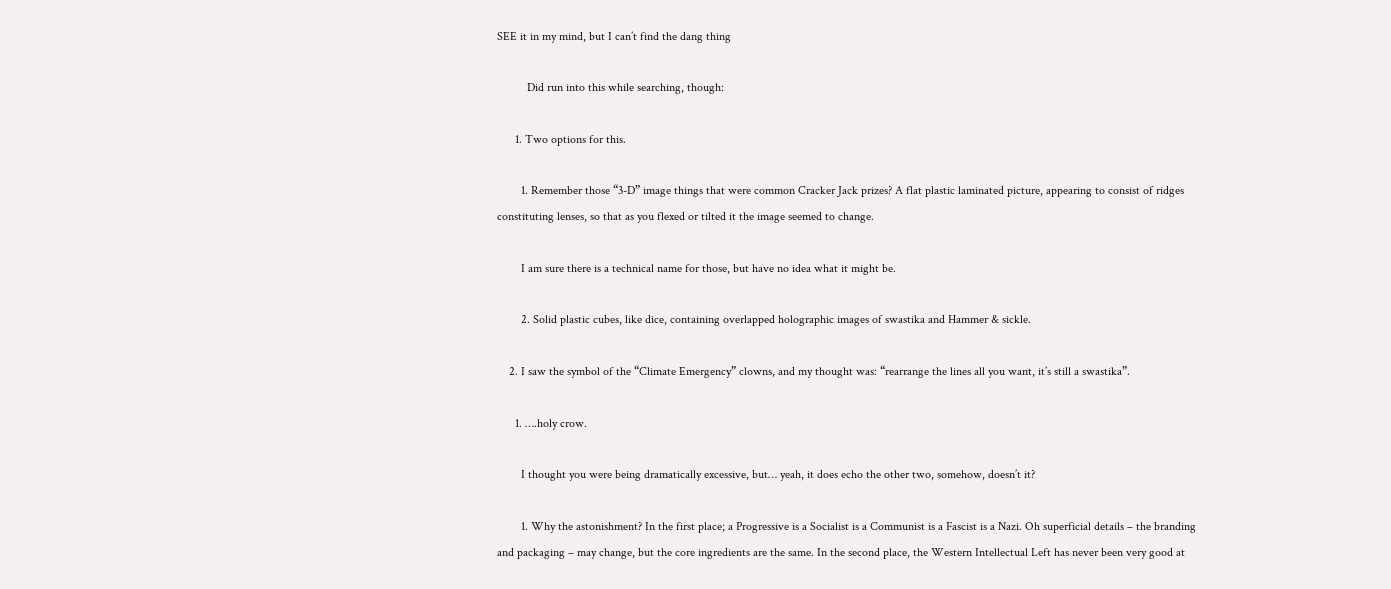SEE it in my mind, but I can’t find the dang thing

          Did run into this while searching, though:

      1. Two options for this.

        1. Remember those “3-D” image things that were common Cracker Jack prizes? A flat plastic laminated picture, appearing to consist of ridges constituting lenses, so that as you flexed or tilted it the image seemed to change.

        I am sure there is a technical name for those, but have no idea what it might be.

        2. Solid plastic cubes, like dice, containing overlapped holographic images of swastika and Hammer & sickle.

    2. I saw the symbol of the “Climate Emergency” clowns, and my thought was: “rearrange the lines all you want, it’s still a swastika”.

      1. ….holy crow.

        I thought you were being dramatically excessive, but… yeah, it does echo the other two, somehow, doesn’t it?

        1. Why the astonishment? In the first place; a Progressive is a Socialist is a Communist is a Fascist is a Nazi. Oh superficial details – the branding and packaging – may change, but the core ingredients are the same. In the second place, the Western Intellectual Left has never been very good at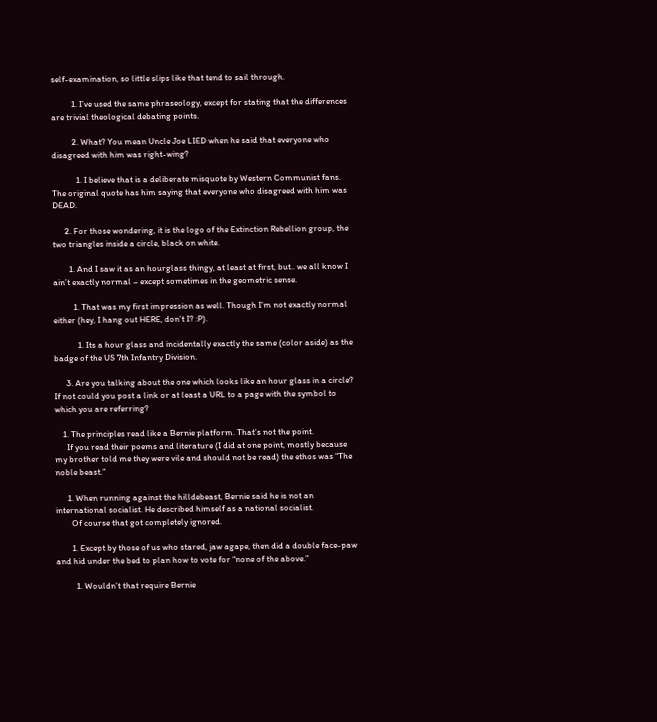self-examination, so little slips like that tend to sail through.

          1. I’ve used the same phraseology, except for stating that the differences are trivial theological debating points.

          2. What? You mean Uncle Joe LIED when he said that everyone who disagreed with him was right-wing?

            1. I believe that is a deliberate misquote by Western Communist fans. The original quote has him saying that everyone who disagreed with him was DEAD.

      2. For those wondering, it is the logo of the Extinction Rebellion group, the two triangles inside a circle, black on white.

        1. And I saw it as an hourglass thingy, at least at first, but.. we all know I ain’t exactly normal – except sometimes in the geometric sense.

          1. That was my first impression as well. Though I’m not exactly normal either (hey, I hang out HERE, don’t I? :P).

            1. Its a hour glass and incidentally exactly the same (color aside) as the badge of the US 7th Infantry Division.

      3. Are you talking about the one which looks like an hour glass in a circle? If not could you post a link or at least a URL to a page with the symbol to which you are referring?

    1. The principles read like a Bernie platform. That’s not the point.
      If you read their poems and literature (I did at one point, mostly because my brother told me they were vile and should not be read) the ethos was “The noble beast.”

      1. When running against the hilldebeast, Bernie said he is not an international socialist. He described himself as a national socialist.
        Of course that got completely ignored.

        1. Except by those of us who stared, jaw agape, then did a double face-paw and hid under the bed to plan how to vote for “none of the above.”

          1. Wouldn’t that require Bernie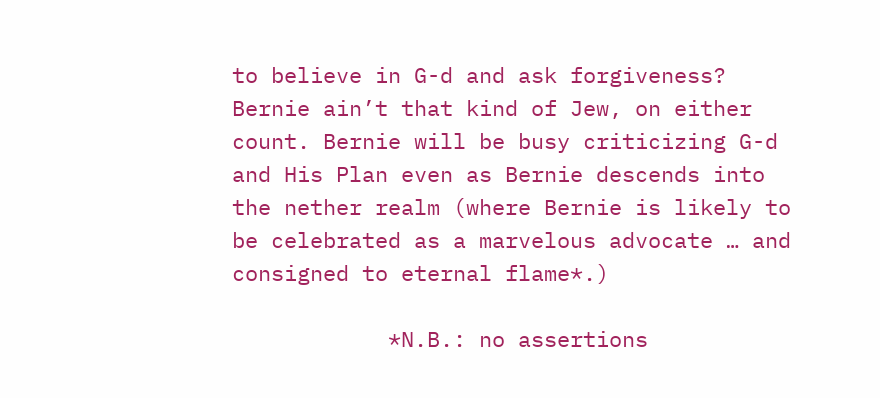to believe in G-d and ask forgiveness? Bernie ain’t that kind of Jew, on either count. Bernie will be busy criticizing G-d and His Plan even as Bernie descends into the nether realm (where Bernie is likely to be celebrated as a marvelous advocate … and consigned to eternal flame*.)

            *N.B.: no assertions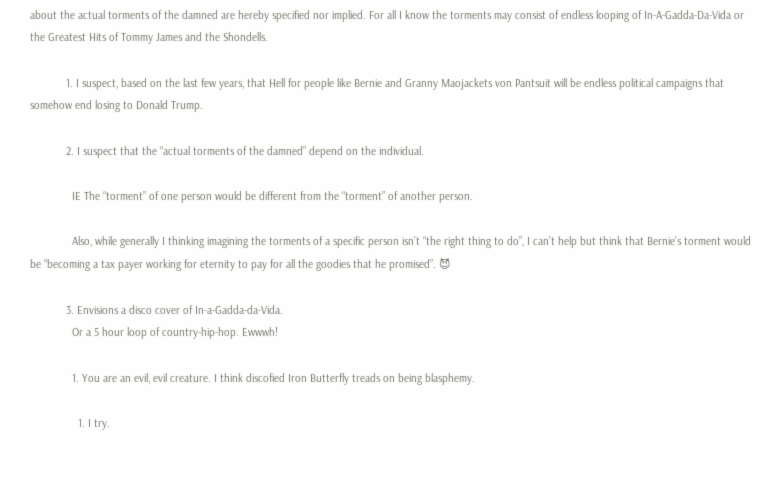about the actual torments of the damned are hereby specified nor implied. For all I know the torments may consist of endless looping of In-A-Gadda-Da-Vida or the Greatest Hits of Tommy James and the Shondells.

            1. I suspect, based on the last few years, that Hell for people like Bernie and Granny Maojackets von Pantsuit will be endless political campaigns that somehow end losing to Donald Trump.

            2. I suspect that the “actual torments of the damned” depend on the individual.

              IE The “torment” of one person would be different from the “torment” of another person.

              Also, while generally I thinking imagining the torments of a specific person isn’t “the right thing to do”, I can’t help but think that Bernie’s torment would be “becoming a tax payer working for eternity to pay for all the goodies that he promised”. 😈

            3. Envisions a disco cover of In-a-Gadda-da-Vida.
              Or a 5 hour loop of country-hip-hop. Ewwwh!

              1. You are an evil, evil creature. I think discofied Iron Butterfly treads on being blasphemy.

                1. I try.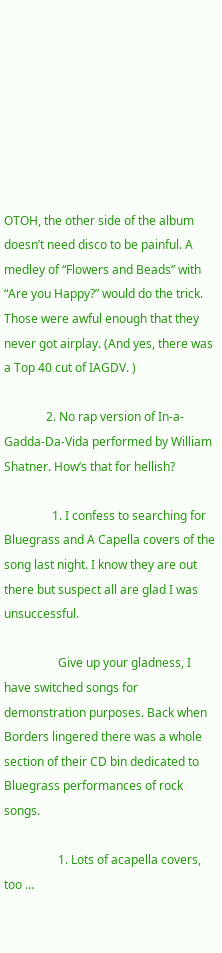OTOH, the other side of the album doesn’t need disco to be painful. A medley of “Flowers and Beads” with “Are you Happy?” would do the trick. Those were awful enough that they never got airplay. (And yes, there was a Top 40 cut of IAGDV. )

              2. No rap version of In-a-Gadda-Da-Vida performed by William Shatner. How’s that for hellish?

                1. I confess to searching for Bluegrass and A Capella covers of the song last night. I know they are out there but suspect all are glad I was unsuccessful.

                  Give up your gladness, I have switched songs for demonstration purposes. Back when Borders lingered there was a whole section of their CD bin dedicated to Bluegrass performances of rock songs.

                  1. Lots of acapella covers, too …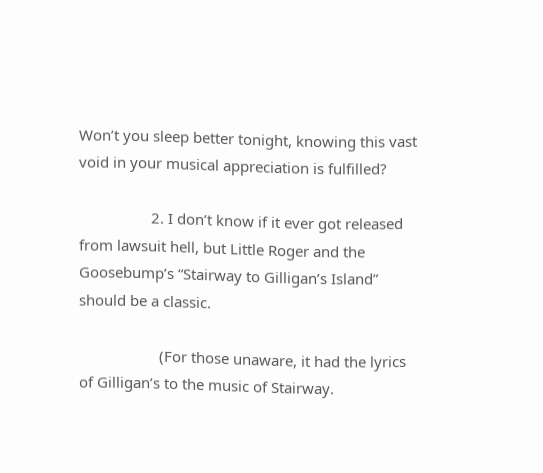Won’t you sleep better tonight, knowing this vast void in your musical appreciation is fulfilled?

                  2. I don’t know if it ever got released from lawsuit hell, but Little Roger and the Goosebump’s “Stairway to Gilligan’s Island” should be a classic.

                    (For those unaware, it had the lyrics of Gilligan’s to the music of Stairway.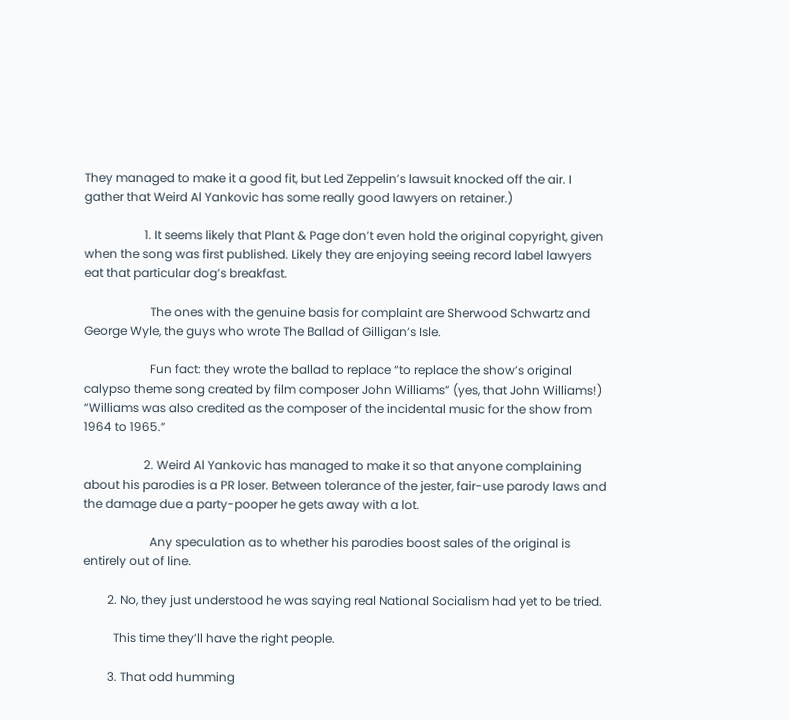They managed to make it a good fit, but Led Zeppelin’s lawsuit knocked off the air. I gather that Weird Al Yankovic has some really good lawyers on retainer.)

                    1. It seems likely that Plant & Page don’t even hold the original copyright, given when the song was first published. Likely they are enjoying seeing record label lawyers eat that particular dog’s breakfast.

                      The ones with the genuine basis for complaint are Sherwood Schwartz and George Wyle, the guys who wrote The Ballad of Gilligan’s Isle.

                      Fun fact: they wrote the ballad to replace “to replace the show’s original calypso theme song created by film composer John Williams” (yes, that John Williams!) “Williams was also credited as the composer of the incidental music for the show from 1964 to 1965.”

                    2. Weird Al Yankovic has managed to make it so that anyone complaining about his parodies is a PR loser. Between tolerance of the jester, fair-use parody laws and the damage due a party-pooper he gets away with a lot.

                      Any speculation as to whether his parodies boost sales of the original is entirely out of line.

        2. No, they just understood he was saying real National Socialism had yet to be tried.

          This time they’ll have the right people.

        3. That odd humming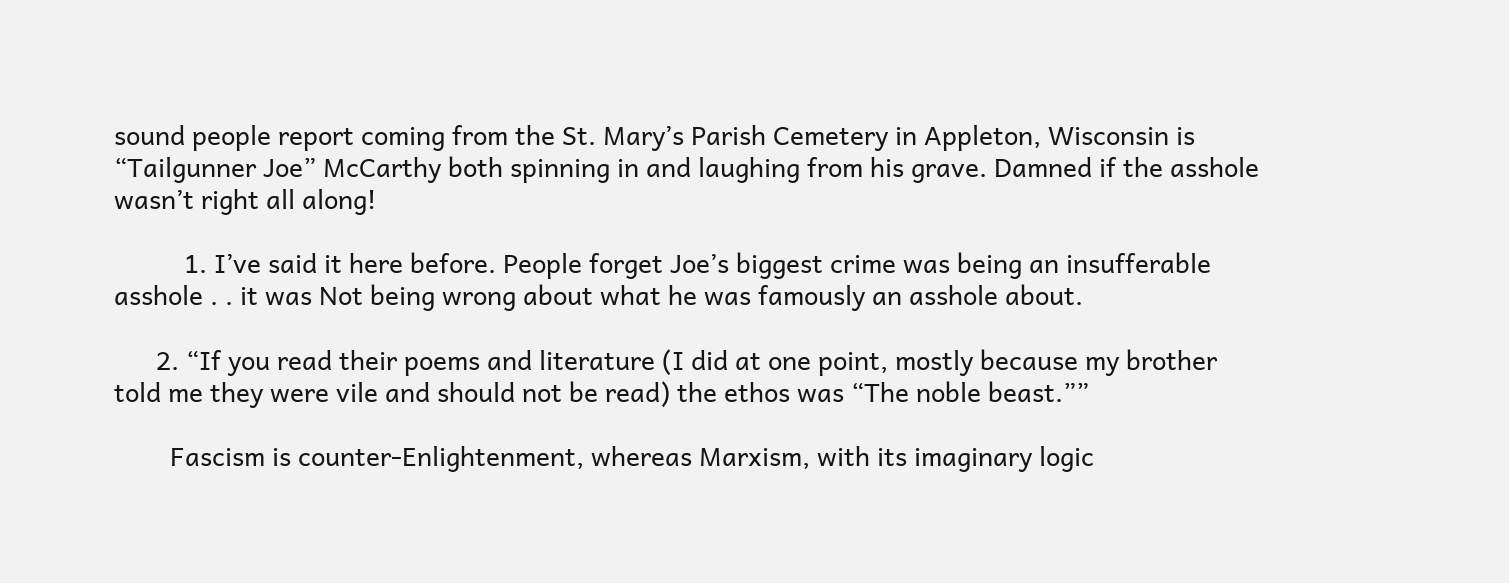sound people report coming from the St. Mary’s Parish Cemetery in Appleton, Wisconsin is “Tailgunner Joe” McCarthy both spinning in and laughing from his grave. Damned if the asshole wasn’t right all along!

          1. I’ve said it here before. People forget Joe’s biggest crime was being an insufferable asshole . . it was Not being wrong about what he was famously an asshole about.

      2. “If you read their poems and literature (I did at one point, mostly because my brother told me they were vile and should not be read) the ethos was “The noble beast.””

        Fascism is counter-Enlightenment, whereas Marxism, with its imaginary logic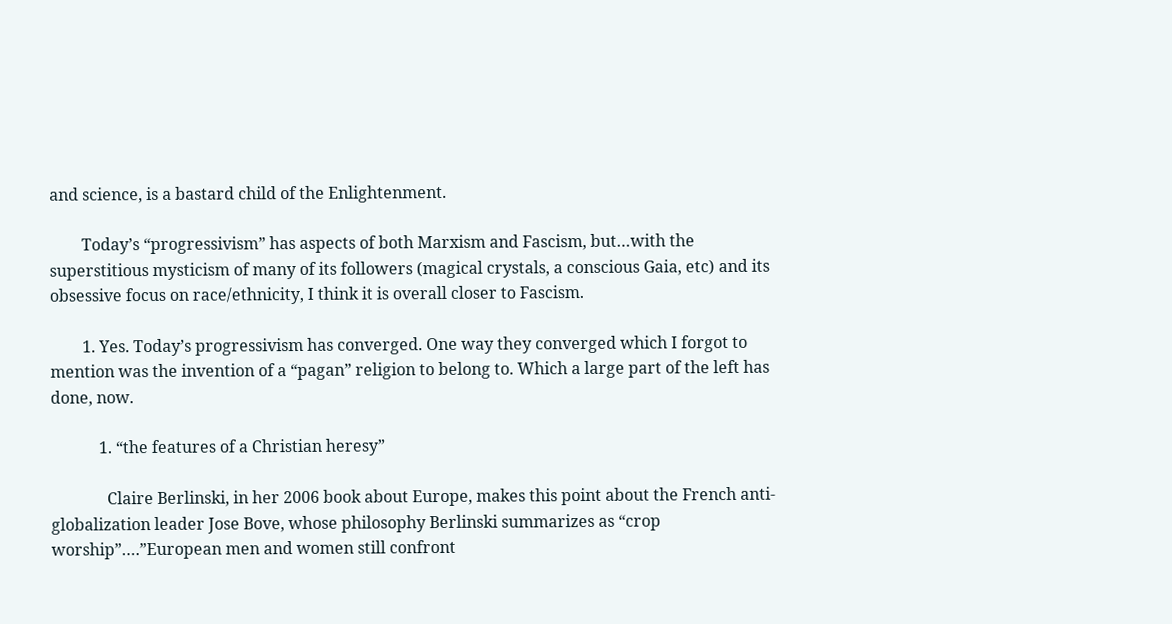and science, is a bastard child of the Enlightenment.

        Today’s “progressivism” has aspects of both Marxism and Fascism, but…with the superstitious mysticism of many of its followers (magical crystals, a conscious Gaia, etc) and its obsessive focus on race/ethnicity, I think it is overall closer to Fascism.

        1. Yes. Today’s progressivism has converged. One way they converged which I forgot to mention was the invention of a “pagan” religion to belong to. Which a large part of the left has done, now.

            1. “the features of a Christian heresy”

              Claire Berlinski, in her 2006 book about Europe, makes this point about the French anti-globalization leader Jose Bove, whose philosophy Berlinski summarizes as “crop worship”….”European men and women still confront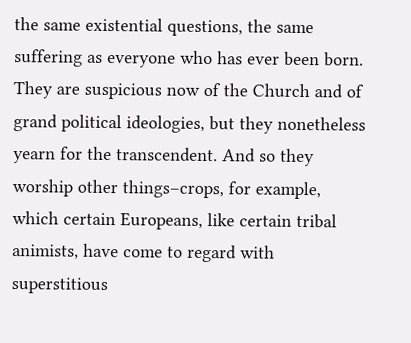the same existential questions, the same suffering as everyone who has ever been born. They are suspicious now of the Church and of grand political ideologies, but they nonetheless yearn for the transcendent. And so they worship other things–crops, for example, which certain Europeans, like certain tribal animists, have come to regard with superstitious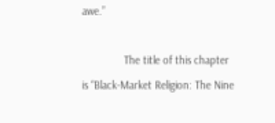awe.”

              The title of this chapter is “Black-Market Religion: The Nine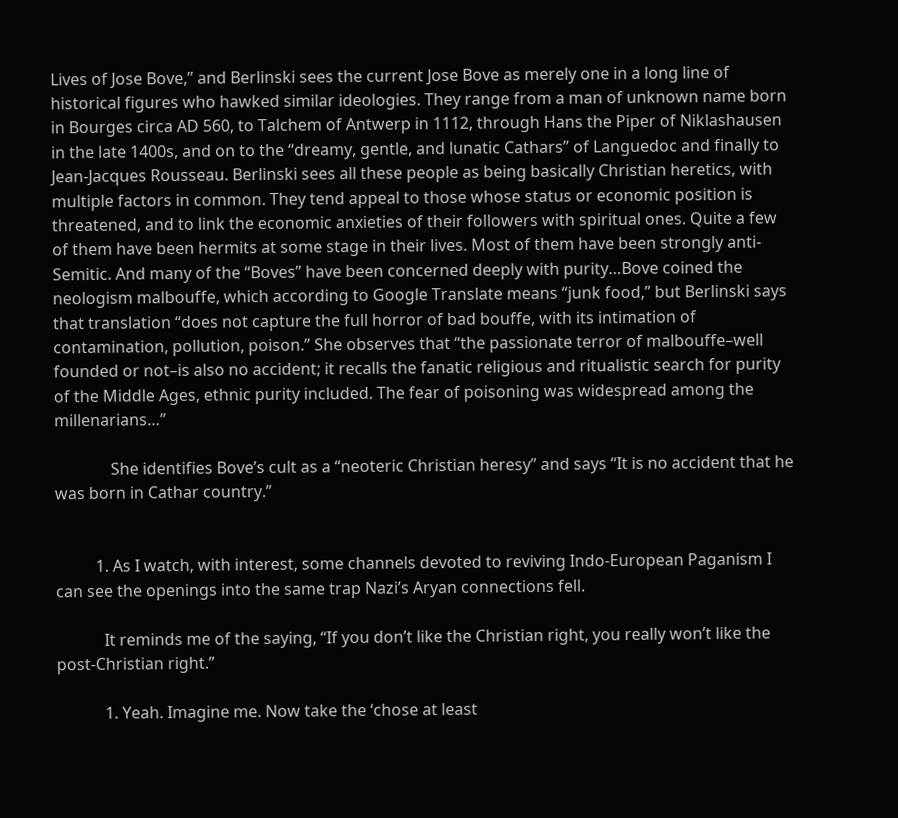Lives of Jose Bove,” and Berlinski sees the current Jose Bove as merely one in a long line of historical figures who hawked similar ideologies. They range from a man of unknown name born in Bourges circa AD 560, to Talchem of Antwerp in 1112, through Hans the Piper of Niklashausen in the late 1400s, and on to the “dreamy, gentle, and lunatic Cathars” of Languedoc and finally to Jean-Jacques Rousseau. Berlinski sees all these people as being basically Christian heretics, with multiple factors in common. They tend appeal to those whose status or economic position is threatened, and to link the economic anxieties of their followers with spiritual ones. Quite a few of them have been hermits at some stage in their lives. Most of them have been strongly anti-Semitic. And many of the “Boves” have been concerned deeply with purity…Bove coined the neologism malbouffe, which according to Google Translate means “junk food,” but Berlinski says that translation “does not capture the full horror of bad bouffe, with its intimation of contamination, pollution, poison.” She observes that “the passionate terror of malbouffe–well founded or not–is also no accident; it recalls the fanatic religious and ritualistic search for purity of the Middle Ages, ethnic purity included. The fear of poisoning was widespread among the millenarians…”

              She identifies Bove’s cult as a “neoteric Christian heresy” and says “It is no accident that he was born in Cathar country.”


          1. As I watch, with interest, some channels devoted to reviving Indo-European Paganism I can see the openings into the same trap Nazi’s Aryan connections fell.

            It reminds me of the saying, “If you don’t like the Christian right, you really won’t like the post-Christian right.”

            1. Yeah. Imagine me. Now take the ‘chose at least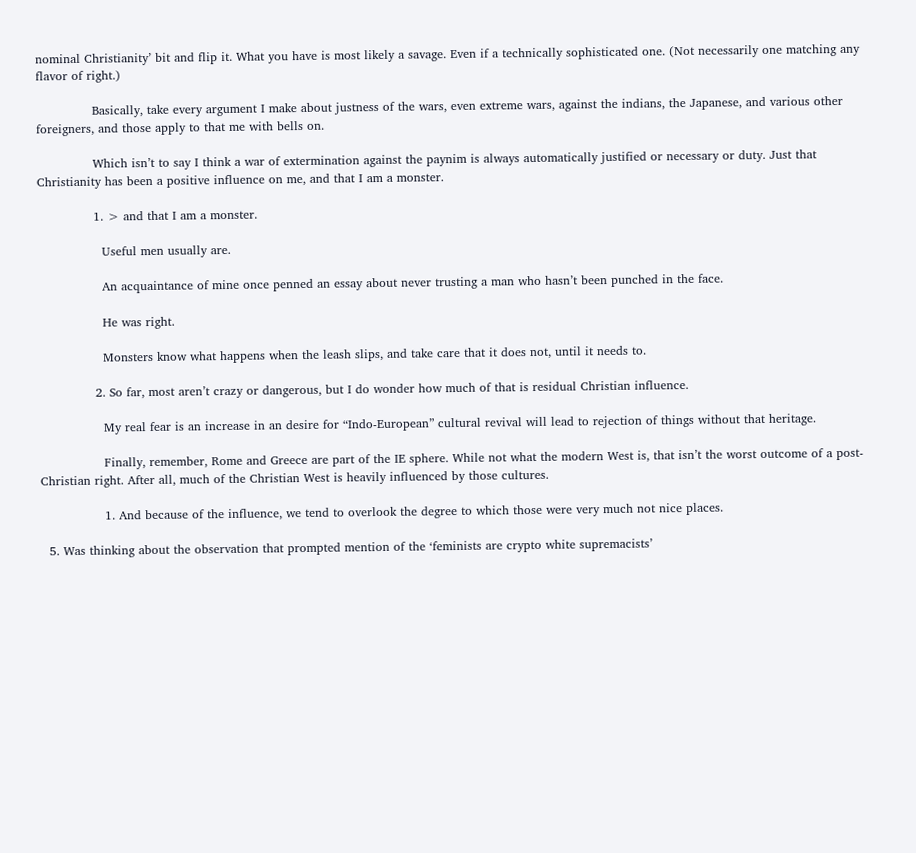nominal Christianity’ bit and flip it. What you have is most likely a savage. Even if a technically sophisticated one. (Not necessarily one matching any flavor of right.)

              Basically, take every argument I make about justness of the wars, even extreme wars, against the indians, the Japanese, and various other foreigners, and those apply to that me with bells on.

              Which isn’t to say I think a war of extermination against the paynim is always automatically justified or necessary or duty. Just that Christianity has been a positive influence on me, and that I am a monster.

              1. > and that I am a monster.

                Useful men usually are.

                An acquaintance of mine once penned an essay about never trusting a man who hasn’t been punched in the face.

                He was right.

                Monsters know what happens when the leash slips, and take care that it does not, until it needs to.

              2. So far, most aren’t crazy or dangerous, but I do wonder how much of that is residual Christian influence.

                My real fear is an increase in an desire for “Indo-European” cultural revival will lead to rejection of things without that heritage.

                Finally, remember, Rome and Greece are part of the IE sphere. While not what the modern West is, that isn’t the worst outcome of a post-Christian right. After all, much of the Christian West is heavily influenced by those cultures.

                1. And because of the influence, we tend to overlook the degree to which those were very much not nice places.

  5. Was thinking about the observation that prompted mention of the ‘feminists are crypto white supremacists’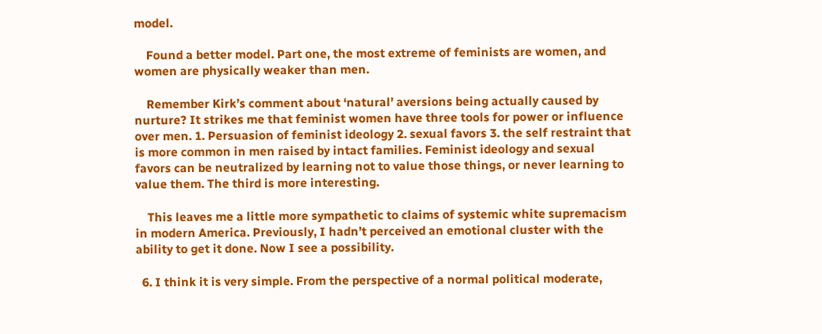model.

    Found a better model. Part one, the most extreme of feminists are women, and women are physically weaker than men.

    Remember Kirk’s comment about ‘natural’ aversions being actually caused by nurture? It strikes me that feminist women have three tools for power or influence over men. 1. Persuasion of feminist ideology 2. sexual favors 3. the self restraint that is more common in men raised by intact families. Feminist ideology and sexual favors can be neutralized by learning not to value those things, or never learning to value them. The third is more interesting.

    This leaves me a little more sympathetic to claims of systemic white supremacism in modern America. Previously, I hadn’t perceived an emotional cluster with the ability to get it done. Now I see a possibility.

  6. I think it is very simple. From the perspective of a normal political moderate,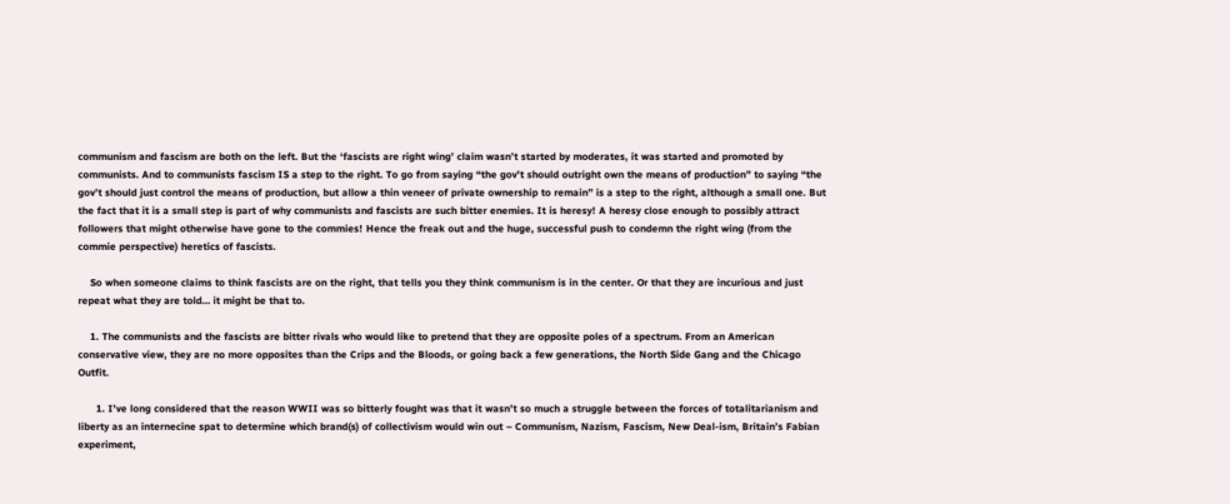communism and fascism are both on the left. But the ‘fascists are right wing’ claim wasn’t started by moderates, it was started and promoted by communists. And to communists fascism IS a step to the right. To go from saying “the gov’t should outright own the means of production” to saying “the gov’t should just control the means of production, but allow a thin veneer of private ownership to remain” is a step to the right, although a small one. But the fact that it is a small step is part of why communists and fascists are such bitter enemies. It is heresy! A heresy close enough to possibly attract followers that might otherwise have gone to the commies! Hence the freak out and the huge, successful push to condemn the right wing (from the commie perspective) heretics of fascists.

    So when someone claims to think fascists are on the right, that tells you they think communism is in the center. Or that they are incurious and just repeat what they are told… it might be that to.

    1. The communists and the fascists are bitter rivals who would like to pretend that they are opposite poles of a spectrum. From an American conservative view, they are no more opposites than the Crips and the Bloods, or going back a few generations, the North Side Gang and the Chicago Outfit.

      1. I’ve long considered that the reason WWII was so bitterly fought was that it wasn’t so much a struggle between the forces of totalitarianism and liberty as an internecine spat to determine which brand(s) of collectivism would win out – Communism, Nazism, Fascism, New Deal-ism, Britain’s Fabian experiment,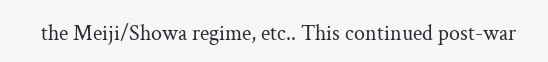the Meiji/Showa regime, etc.. This continued post-war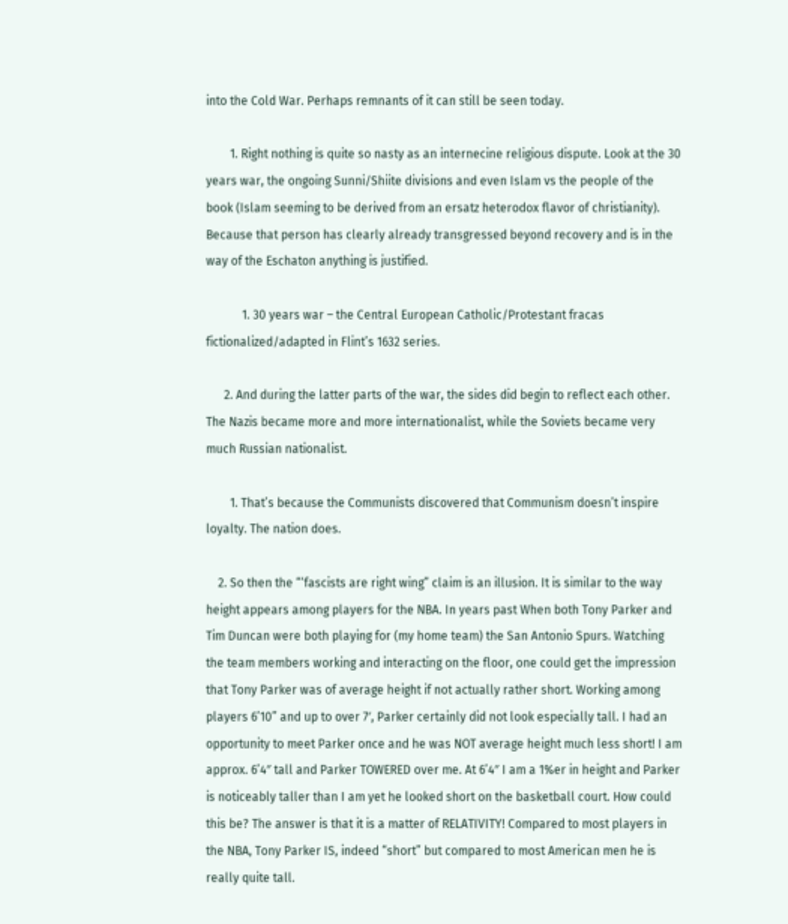into the Cold War. Perhaps remnants of it can still be seen today.

        1. Right nothing is quite so nasty as an internecine religious dispute. Look at the 30 years war, the ongoing Sunni/Shiite divisions and even Islam vs the people of the book (Islam seeming to be derived from an ersatz heterodox flavor of christianity). Because that person has clearly already transgressed beyond recovery and is in the way of the Eschaton anything is justified.

            1. 30 years war – the Central European Catholic/Protestant fracas fictionalized/adapted in Flint’s 1632 series.

      2. And during the latter parts of the war, the sides did begin to reflect each other. The Nazis became more and more internationalist, while the Soviets became very much Russian nationalist.

        1. That’s because the Communists discovered that Communism doesn’t inspire loyalty. The nation does.

    2. So then the “‘fascists are right wing” claim is an illusion. It is similar to the way height appears among players for the NBA. In years past When both Tony Parker and Tim Duncan were both playing for (my home team) the San Antonio Spurs. Watching the team members working and interacting on the floor, one could get the impression that Tony Parker was of average height if not actually rather short. Working among players 6’10” and up to over 7′, Parker certainly did not look especially tall. I had an opportunity to meet Parker once and he was NOT average height much less short! I am approx. 6’4″ tall and Parker TOWERED over me. At 6’4″ I am a 1%er in height and Parker is noticeably taller than I am yet he looked short on the basketball court. How could this be? The answer is that it is a matter of RELATIVITY! Compared to most players in the NBA, Tony Parker IS, indeed “short” but compared to most American men he is really quite tall.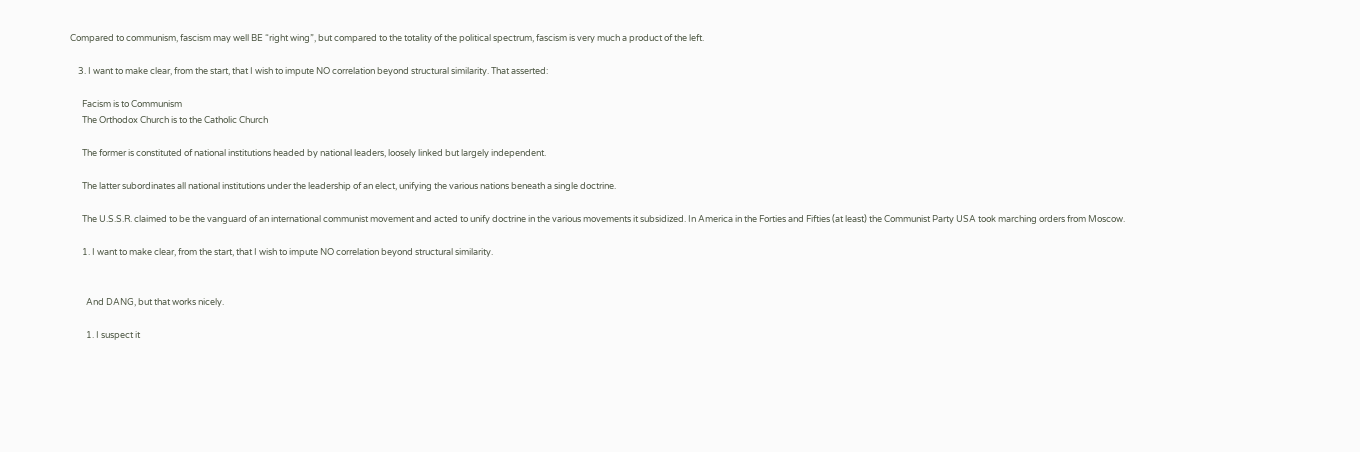Compared to communism, fascism may well BE “right wing”, but compared to the totality of the political spectrum, fascism is very much a product of the left.

    3. I want to make clear, from the start, that I wish to impute NO correlation beyond structural similarity. That asserted:

      Facism is to Communism
      The Orthodox Church is to the Catholic Church

      The former is constituted of national institutions headed by national leaders, loosely linked but largely independent.

      The latter subordinates all national institutions under the leadership of an elect, unifying the various nations beneath a single doctrine.

      The U.S.S.R. claimed to be the vanguard of an international communist movement and acted to unify doctrine in the various movements it subsidized. In America in the Forties and Fifties (at least) the Communist Party USA took marching orders from Moscow.

      1. I want to make clear, from the start, that I wish to impute NO correlation beyond structural similarity.


        And DANG, but that works nicely.

        1. I suspect it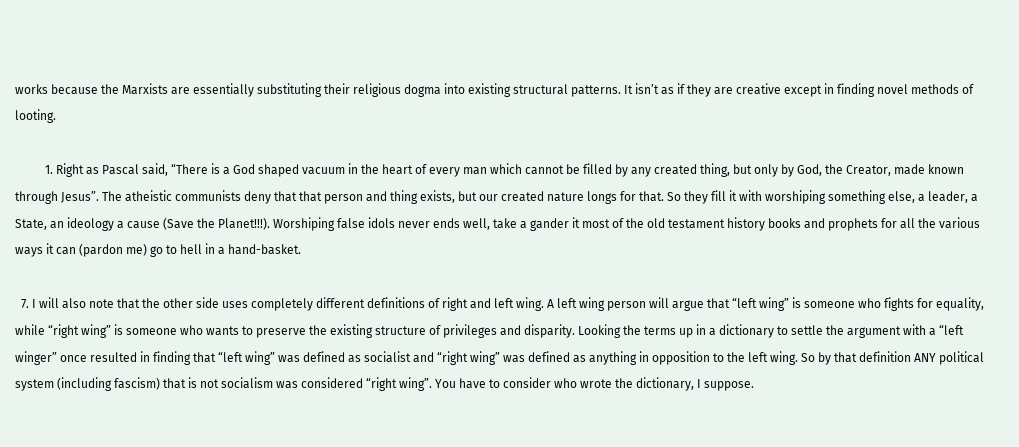works because the Marxists are essentially substituting their religious dogma into existing structural patterns. It isn’t as if they are creative except in finding novel methods of looting.

          1. Right as Pascal said, “There is a God shaped vacuum in the heart of every man which cannot be filled by any created thing, but only by God, the Creator, made known through Jesus”. The atheistic communists deny that that person and thing exists, but our created nature longs for that. So they fill it with worshiping something else, a leader, a State, an ideology a cause (Save the Planet!!!). Worshiping false idols never ends well, take a gander it most of the old testament history books and prophets for all the various ways it can (pardon me) go to hell in a hand-basket.

  7. I will also note that the other side uses completely different definitions of right and left wing. A left wing person will argue that “left wing” is someone who fights for equality, while “right wing” is someone who wants to preserve the existing structure of privileges and disparity. Looking the terms up in a dictionary to settle the argument with a “left winger” once resulted in finding that “left wing” was defined as socialist and “right wing” was defined as anything in opposition to the left wing. So by that definition ANY political system (including fascism) that is not socialism was considered “right wing”. You have to consider who wrote the dictionary, I suppose.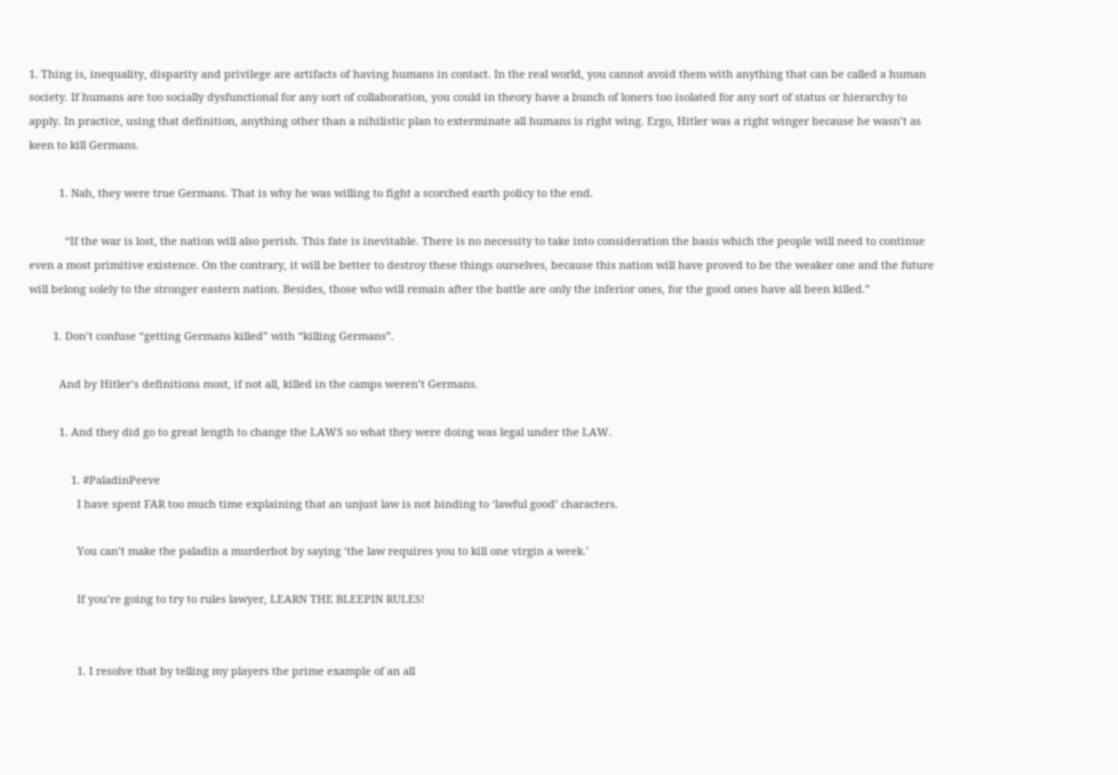1. Thing is, inequality, disparity and privilege are artifacts of having humans in contact. In the real world, you cannot avoid them with anything that can be called a human society. If humans are too socially dysfunctional for any sort of collaboration, you could in theory have a bunch of loners too isolated for any sort of status or hierarchy to apply. In practice, using that definition, anything other than a nihilistic plan to exterminate all humans is right wing. Ergo, Hitler was a right winger because he wasn’t as keen to kill Germans.

          1. Nah, they were true Germans. That is why he was willing to fight a scorched earth policy to the end.

            “If the war is lost, the nation will also perish. This fate is inevitable. There is no necessity to take into consideration the basis which the people will need to continue even a most primitive existence. On the contrary, it will be better to destroy these things ourselves, because this nation will have proved to be the weaker one and the future will belong solely to the stronger eastern nation. Besides, those who will remain after the battle are only the inferior ones, for the good ones have all been killed.”

        1. Don’t confuse “getting Germans killed” with “killing Germans”.

          And by Hitler’s definitions most, if not all, killed in the camps weren’t Germans.

          1. And they did go to great length to change the LAWS so what they were doing was legal under the LAW.

              1. #PaladinPeeve
                I have spent FAR too much time explaining that an unjust law is not binding to ‘lawful good’ characters.

                You can’t make the paladin a murderbot by saying ‘the law requires you to kill one virgin a week.’

                If you’re going to try to rules lawyer, LEARN THE BLEEPIN RULES!


                1. I resolve that by telling my players the prime example of an all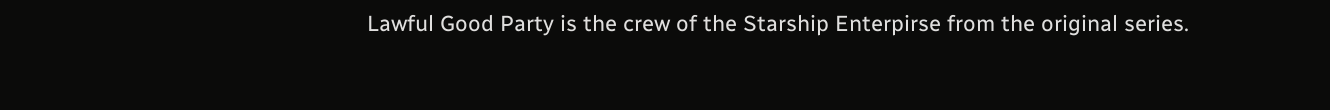Lawful Good Party is the crew of the Starship Enterpirse from the original series.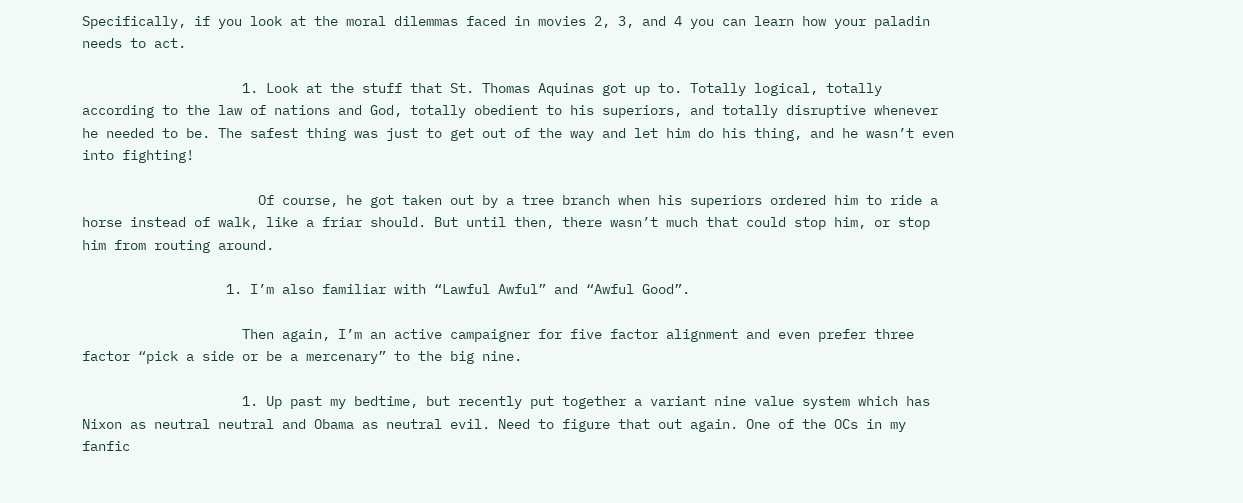Specifically, if you look at the moral dilemmas faced in movies 2, 3, and 4 you can learn how your paladin needs to act.

                    1. Look at the stuff that St. Thomas Aquinas got up to. Totally logical, totally according to the law of nations and God, totally obedient to his superiors, and totally disruptive whenever he needed to be. The safest thing was just to get out of the way and let him do his thing, and he wasn’t even into fighting!

                      Of course, he got taken out by a tree branch when his superiors ordered him to ride a horse instead of walk, like a friar should. But until then, there wasn’t much that could stop him, or stop him from routing around.

                  1. I’m also familiar with “Lawful Awful” and “Awful Good”.

                    Then again, I’m an active campaigner for five factor alignment and even prefer three factor “pick a side or be a mercenary” to the big nine.

                    1. Up past my bedtime, but recently put together a variant nine value system which has Nixon as neutral neutral and Obama as neutral evil. Need to figure that out again. One of the OCs in my fanfic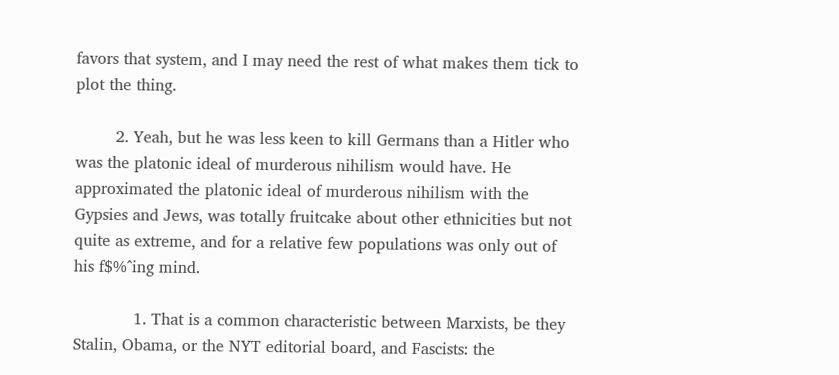favors that system, and I may need the rest of what makes them tick to plot the thing.

        2. Yeah, but he was less keen to kill Germans than a Hitler who was the platonic ideal of murderous nihilism would have. He approximated the platonic ideal of murderous nihilism with the Gypsies and Jews, was totally fruitcake about other ethnicities but not quite as extreme, and for a relative few populations was only out of his f$%^ing mind.

            1. That is a common characteristic between Marxists, be they Stalin, Obama, or the NYT editorial board, and Fascists: the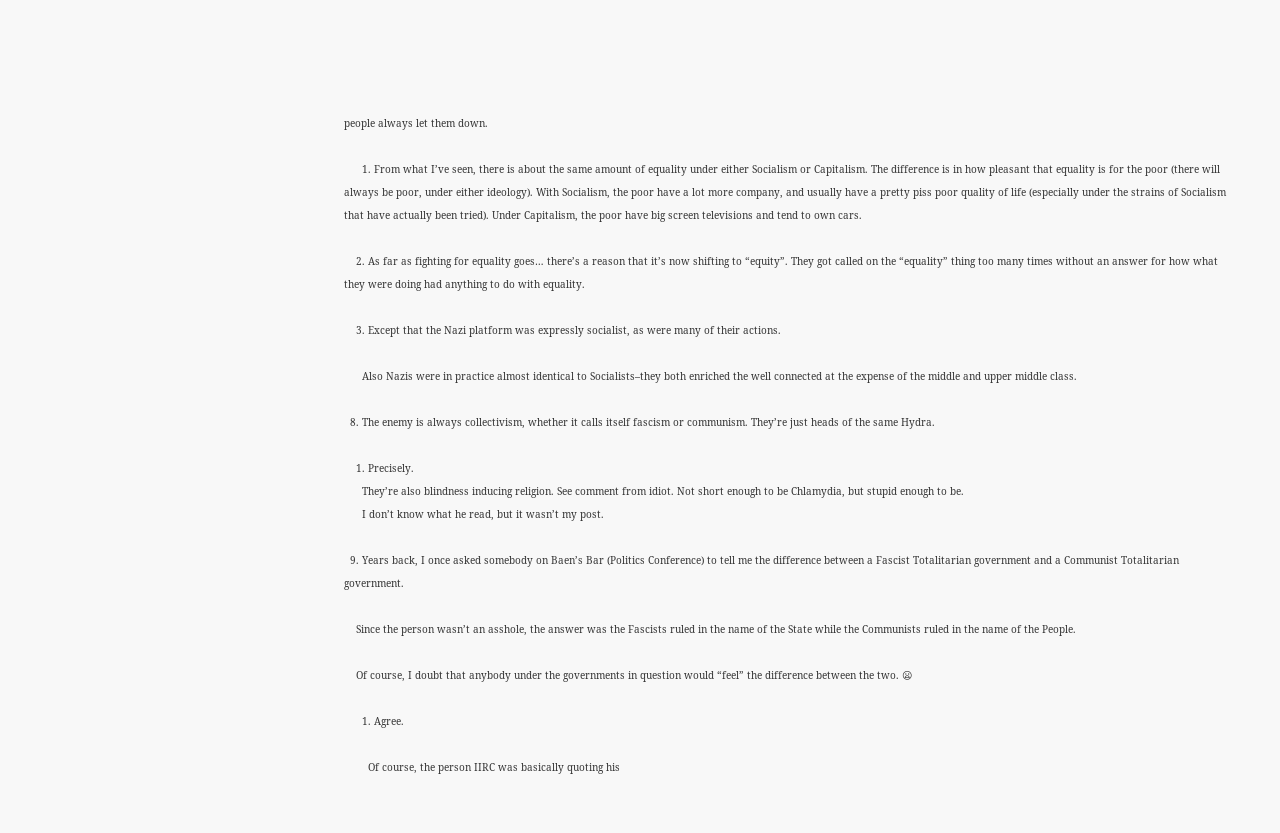people always let them down.

      1. From what I’ve seen, there is about the same amount of equality under either Socialism or Capitalism. The difference is in how pleasant that equality is for the poor (there will always be poor, under either ideology). With Socialism, the poor have a lot more company, and usually have a pretty piss poor quality of life (especially under the strains of Socialism that have actually been tried). Under Capitalism, the poor have big screen televisions and tend to own cars.

    2. As far as fighting for equality goes… there’s a reason that it’s now shifting to “equity”. They got called on the “equality” thing too many times without an answer for how what they were doing had anything to do with equality.

    3. Except that the Nazi platform was expressly socialist, as were many of their actions.

      Also Nazis were in practice almost identical to Socialists–they both enriched the well connected at the expense of the middle and upper middle class.

  8. The enemy is always collectivism, whether it calls itself fascism or communism. They’re just heads of the same Hydra.

    1. Precisely.
      They’re also blindness inducing religion. See comment from idiot. Not short enough to be Chlamydia, but stupid enough to be.
      I don’t know what he read, but it wasn’t my post.

  9. Years back, I once asked somebody on Baen’s Bar (Politics Conference) to tell me the difference between a Fascist Totalitarian government and a Communist Totalitarian government.

    Since the person wasn’t an asshole, the answer was the Fascists ruled in the name of the State while the Communists ruled in the name of the People.

    Of course, I doubt that anybody under the governments in question would “feel” the difference between the two. 😦

      1. Agree.

        Of course, the person IIRC was basically quoting his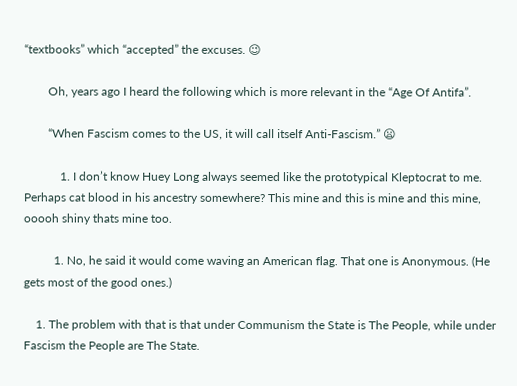“textbooks” which “accepted” the excuses. 😉

        Oh, years ago I heard the following which is more relevant in the “Age Of Antifa”.

        “When Fascism comes to the US, it will call itself Anti-Fascism.” 😦

            1. I don’t know Huey Long always seemed like the prototypical Kleptocrat to me. Perhaps cat blood in his ancestry somewhere? This mine and this is mine and this mine, ooooh shiny thats mine too.

          1. No, he said it would come waving an American flag. That one is Anonymous. (He gets most of the good ones.)

    1. The problem with that is that under Communism the State is The People, while under Fascism the People are The State.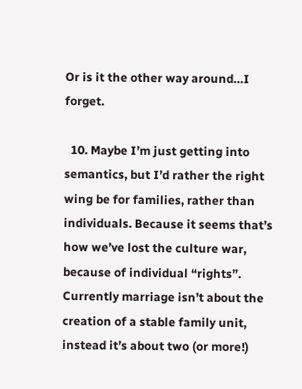Or is it the other way around…I forget.

  10. Maybe I’m just getting into semantics, but I’d rather the right wing be for families, rather than individuals. Because it seems that’s how we’ve lost the culture war, because of individual “rights”. Currently marriage isn’t about the creation of a stable family unit, instead it’s about two (or more!)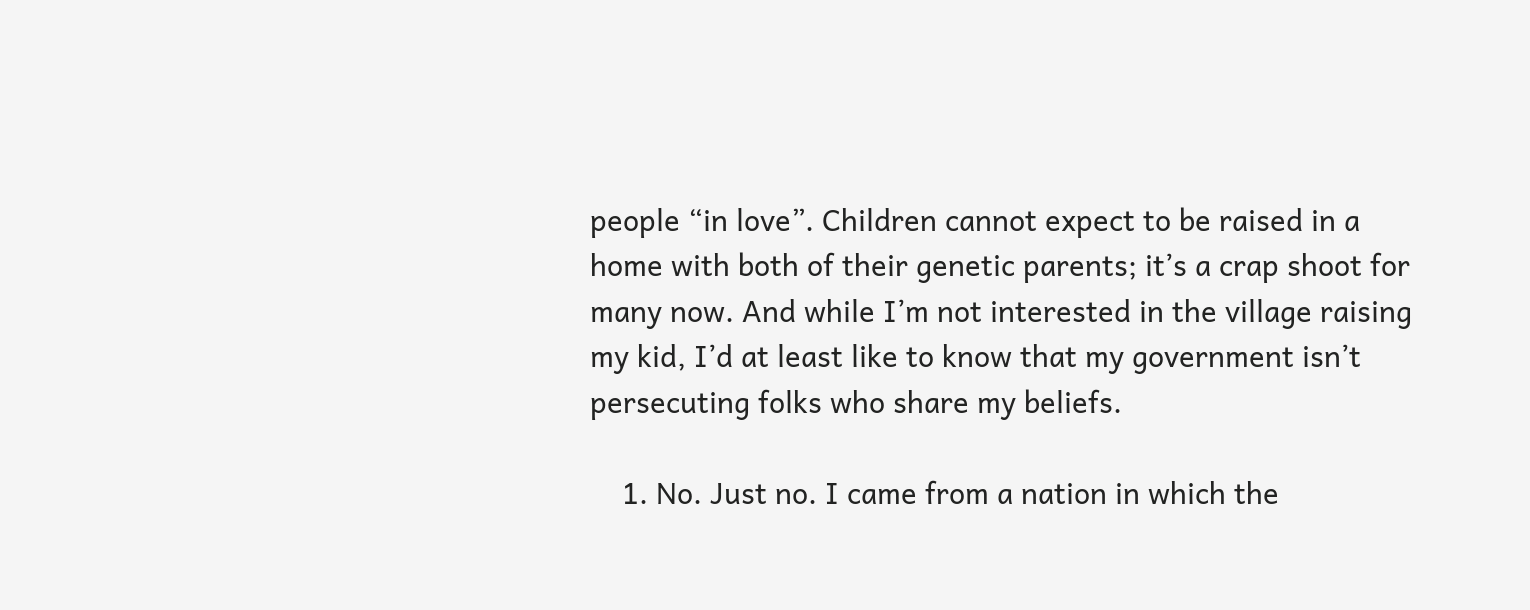people “in love”. Children cannot expect to be raised in a home with both of their genetic parents; it’s a crap shoot for many now. And while I’m not interested in the village raising my kid, I’d at least like to know that my government isn’t persecuting folks who share my beliefs.

    1. No. Just no. I came from a nation in which the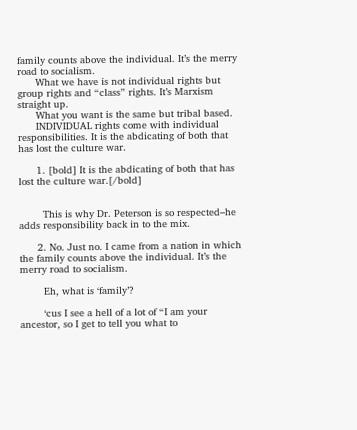family counts above the individual. It’s the merry road to socialism.
      What we have is not individual rights but group rights and “class” rights. It’s Marxism straight up.
      What you want is the same but tribal based.
      INDIVIDUAL rights come with individual responsibilities. It is the abdicating of both that has lost the culture war.

      1. [bold] It is the abdicating of both that has lost the culture war.[/bold]


        This is why Dr. Peterson is so respected–he adds responsibility back in to the mix.

      2. No. Just no. I came from a nation in which the family counts above the individual. It’s the merry road to socialism.

        Eh, what is ‘family’?

        ‘cus I see a hell of a lot of “I am your ancestor, so I get to tell you what to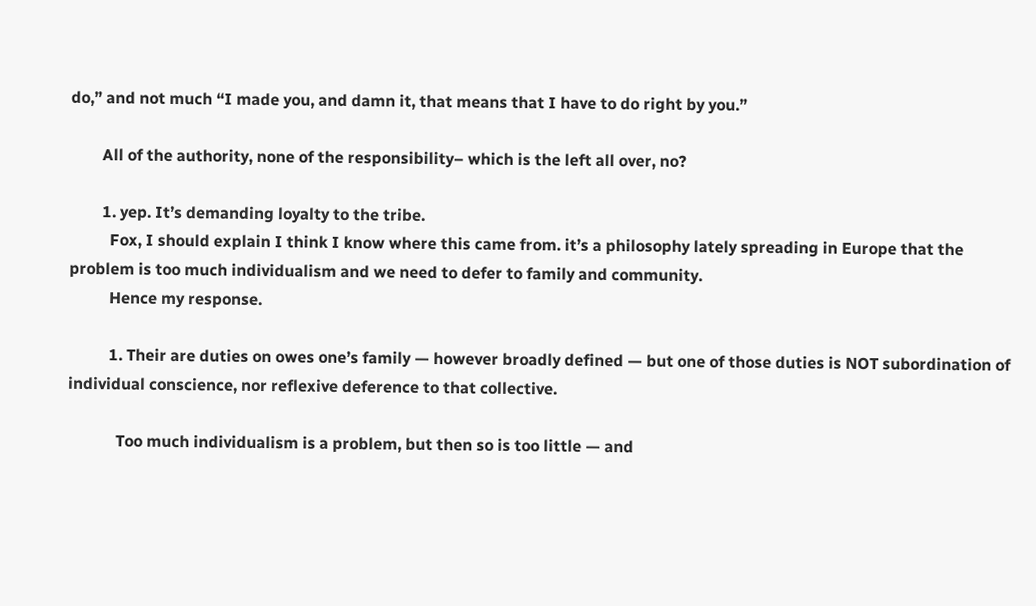do,” and not much “I made you, and damn it, that means that I have to do right by you.”

        All of the authority, none of the responsibility– which is the left all over, no?

        1. yep. It’s demanding loyalty to the tribe.
          Fox, I should explain I think I know where this came from. it’s a philosophy lately spreading in Europe that the problem is too much individualism and we need to defer to family and community.
          Hence my response.

          1. Their are duties on owes one’s family — however broadly defined — but one of those duties is NOT subordination of individual conscience, nor reflexive deference to that collective.

            Too much individualism is a problem, but then so is too little — and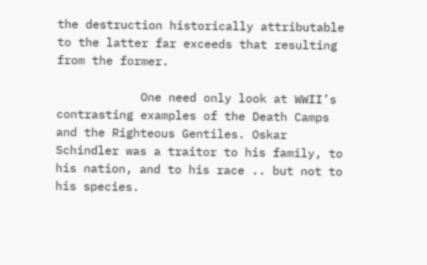the destruction historically attributable to the latter far exceeds that resulting from the former.

            One need only look at WWII’s contrasting examples of the Death Camps and the Righteous Gentiles. Oskar Schindler was a traitor to his family, to his nation, and to his race .. but not to his species.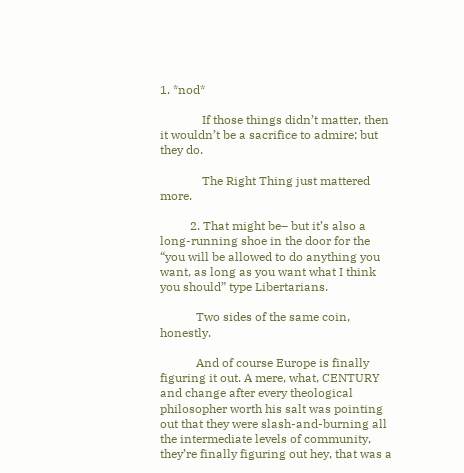1. *nod*

              If those things didn’t matter, then it wouldn’t be a sacrifice to admire; but they do.

              The Right Thing just mattered more.

          2. That might be– but it’s also a long-running shoe in the door for the “you will be allowed to do anything you want, as long as you want what I think you should” type Libertarians.

            Two sides of the same coin, honestly.

            And of course Europe is finally figuring it out. A mere, what, CENTURY and change after every theological philosopher worth his salt was pointing out that they were slash-and-burning all the intermediate levels of community, they’re finally figuring out hey, that was a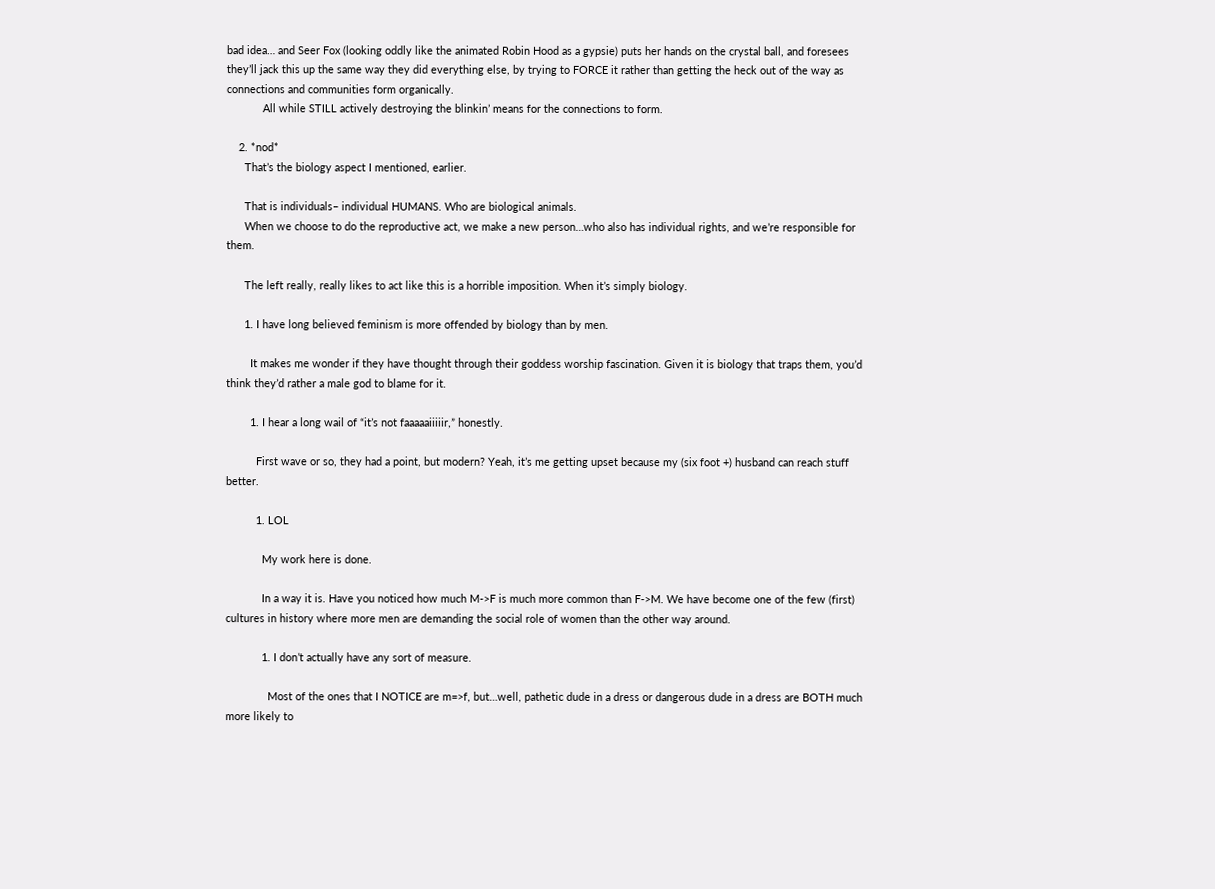bad idea… and Seer Fox (looking oddly like the animated Robin Hood as a gypsie) puts her hands on the crystal ball, and foresees they’ll jack this up the same way they did everything else, by trying to FORCE it rather than getting the heck out of the way as connections and communities form organically.
            All while STILL actively destroying the blinkin’ means for the connections to form.

    2. *nod*
      That’s the biology aspect I mentioned, earlier.

      That is individuals– individual HUMANS. Who are biological animals.
      When we choose to do the reproductive act, we make a new person…who also has individual rights, and we’re responsible for them.

      The left really, really likes to act like this is a horrible imposition. When it’s simply biology.

      1. I have long believed feminism is more offended by biology than by men.

        It makes me wonder if they have thought through their goddess worship fascination. Given it is biology that traps them, you’d think they’d rather a male god to blame for it.

        1. I hear a long wail of “it’s not faaaaaiiiiir,” honestly.

          First wave or so, they had a point, but modern? Yeah, it’s me getting upset because my (six foot +) husband can reach stuff better.

          1. LOL

            My work here is done.

            In a way it is. Have you noticed how much M->F is much more common than F->M. We have become one of the few (first) cultures in history where more men are demanding the social role of women than the other way around.

            1. I don’t actually have any sort of measure.

              Most of the ones that I NOTICE are m=>f, but…well, pathetic dude in a dress or dangerous dude in a dress are BOTH much more likely to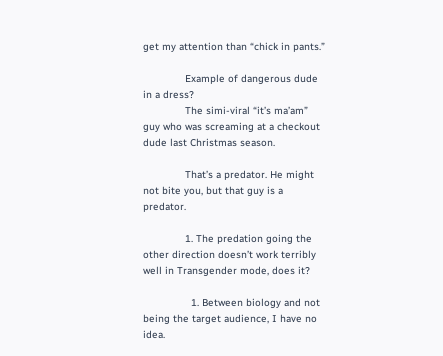get my attention than “chick in pants.”

              Example of dangerous dude in a dress?
              The simi-viral “it’s ma’am” guy who was screaming at a checkout dude last Christmas season.

              That’s a predator. He might not bite you, but that guy is a predator.

              1. The predation going the other direction doesn’t work terribly well in Transgender mode, does it?

                1. Between biology and not being the target audience, I have no idea.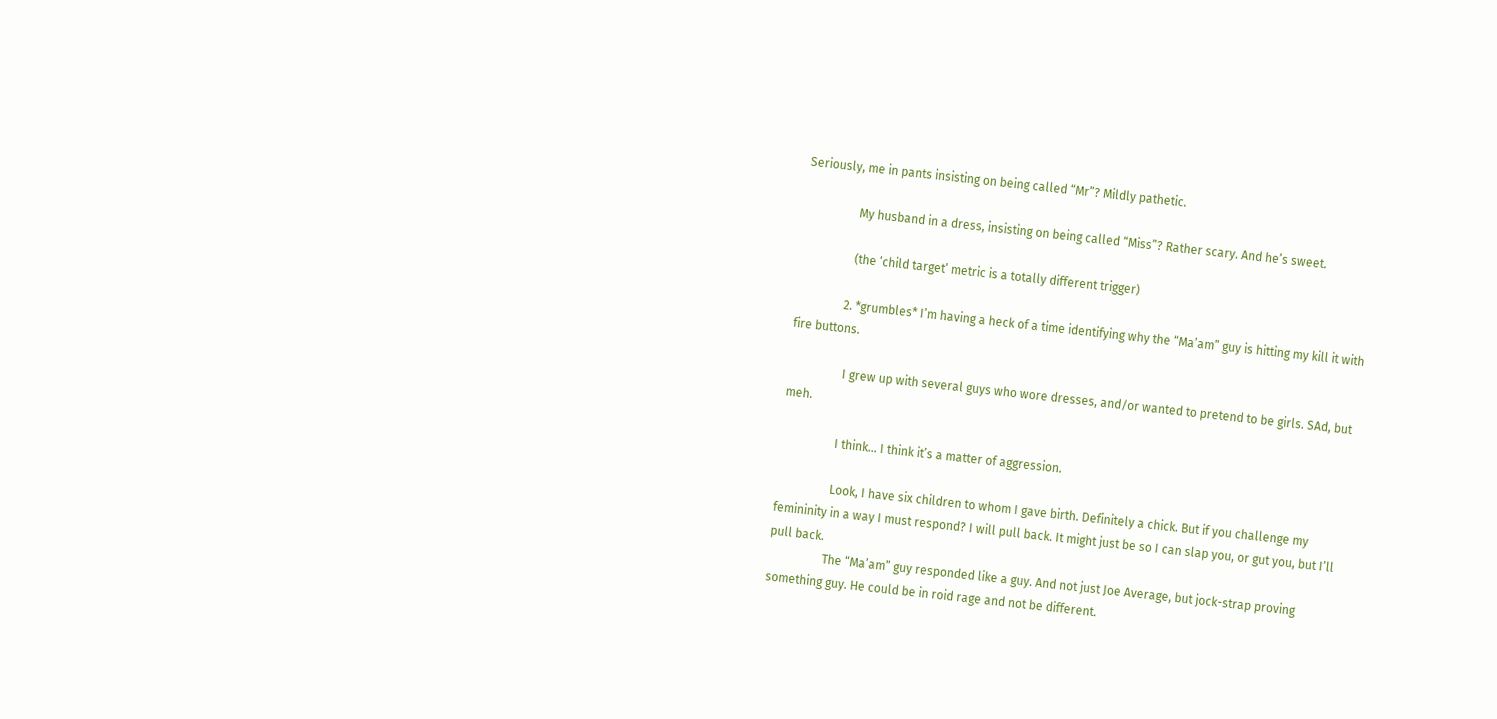Seriously, me in pants insisting on being called “Mr”? Mildly pathetic.

                  My husband in a dress, insisting on being called “Miss”? Rather scary. And he’s sweet.

                  (the ‘child target’ metric is a totally different trigger)

                2. *grumbles* I’m having a heck of a time identifying why the “Ma’am” guy is hitting my kill it with fire buttons.

                  I grew up with several guys who wore dresses, and/or wanted to pretend to be girls. SAd, but meh.

                  I think… I think it’s a matter of aggression.

                  Look, I have six children to whom I gave birth. Definitely a chick. But if you challenge my femininity in a way I must respond? I will pull back. It might just be so I can slap you, or gut you, but I’ll pull back.
                  The “Ma’am” guy responded like a guy. And not just Joe Average, but jock-strap proving something guy. He could be in roid rage and not be different.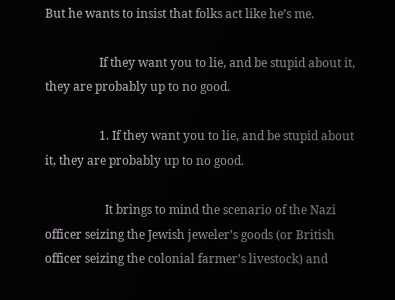But he wants to insist that folks act like he’s me.

                  If they want you to lie, and be stupid about it, they are probably up to no good.

                  1. If they want you to lie, and be stupid about it, they are probably up to no good.

                    It brings to mind the scenario of the Nazi officer seizing the Jewish jeweler’s goods (or British officer seizing the colonial farmer’s livestock) and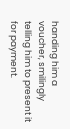handing him a voucher, smilingly telling him to present it for payment.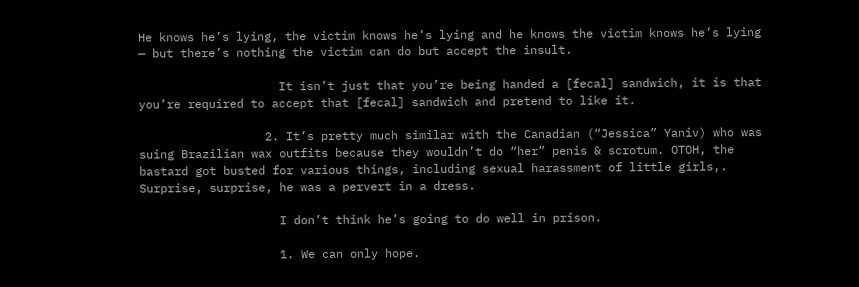He knows he’s lying, the victim knows he’s lying and he knows the victim knows he’s lying — but there’s nothing the victim can do but accept the insult.

                    It isn’t just that you’re being handed a [fecal] sandwich, it is that you’re required to accept that [fecal] sandwich and pretend to like it.

                  2. It’s pretty much similar with the Canadian (“Jessica” Yaniv) who was suing Brazilian wax outfits because they wouldn’t do “her” penis & scrotum. OTOH, the bastard got busted for various things, including sexual harassment of little girls,. Surprise, surprise, he was a pervert in a dress.

                    I don’t think he’s going to do well in prison.

                    1. We can only hope.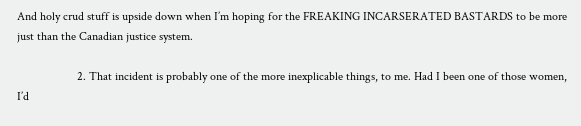And holy crud stuff is upside down when I’m hoping for the FREAKING INCARSERATED BASTARDS to be more just than the Canadian justice system.

                    2. That incident is probably one of the more inexplicable things, to me. Had I been one of those women, I’d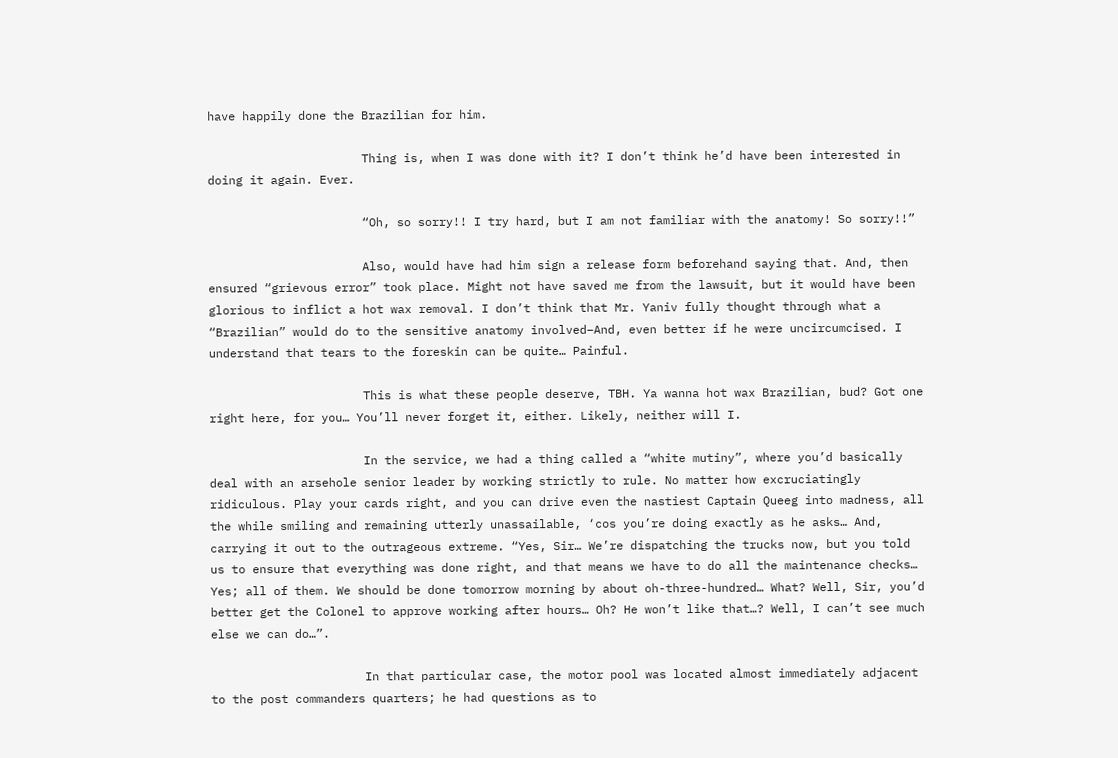have happily done the Brazilian for him.

                      Thing is, when I was done with it? I don’t think he’d have been interested in doing it again. Ever.

                      “Oh, so sorry!! I try hard, but I am not familiar with the anatomy! So sorry!!”

                      Also, would have had him sign a release form beforehand saying that. And, then ensured “grievous error” took place. Might not have saved me from the lawsuit, but it would have been glorious to inflict a hot wax removal. I don’t think that Mr. Yaniv fully thought through what a “Brazilian” would do to the sensitive anatomy involved–And, even better if he were uncircumcised. I understand that tears to the foreskin can be quite… Painful.

                      This is what these people deserve, TBH. Ya wanna hot wax Brazilian, bud? Got one right here, for you… You’ll never forget it, either. Likely, neither will I.

                      In the service, we had a thing called a “white mutiny”, where you’d basically deal with an arsehole senior leader by working strictly to rule. No matter how excruciatingly ridiculous. Play your cards right, and you can drive even the nastiest Captain Queeg into madness, all the while smiling and remaining utterly unassailable, ‘cos you’re doing exactly as he asks… And, carrying it out to the outrageous extreme. “Yes, Sir… We’re dispatching the trucks now, but you told us to ensure that everything was done right, and that means we have to do all the maintenance checks… Yes; all of them. We should be done tomorrow morning by about oh-three-hundred… What? Well, Sir, you’d better get the Colonel to approve working after hours… Oh? He won’t like that…? Well, I can’t see much else we can do…”.

                      In that particular case, the motor pool was located almost immediately adjacent to the post commanders quarters; he had questions as to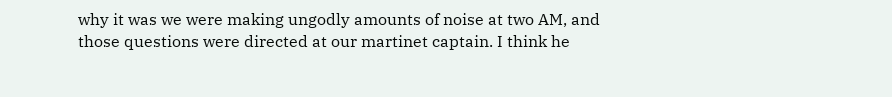why it was we were making ungodly amounts of noise at two AM, and those questions were directed at our martinet captain. I think he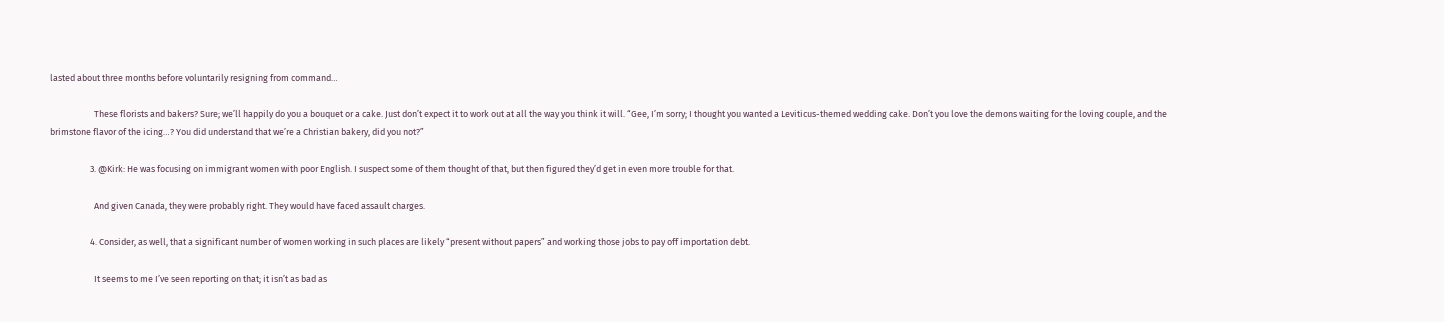lasted about three months before voluntarily resigning from command…

                      These florists and bakers? Sure; we’ll happily do you a bouquet or a cake. Just don’t expect it to work out at all the way you think it will. “Gee, I’m sorry; I thought you wanted a Leviticus-themed wedding cake. Don’t you love the demons waiting for the loving couple, and the brimstone flavor of the icing…? You did understand that we’re a Christian bakery, did you not?”

                    3. @Kirk: He was focusing on immigrant women with poor English. I suspect some of them thought of that, but then figured they’d get in even more trouble for that.

                      And given Canada, they were probably right. They would have faced assault charges.

                    4. Consider, as well, that a significant number of women working in such places are likely “present without papers” and working those jobs to pay off importation debt.

                      It seems to me I’ve seen reporting on that; it isn’t as bad as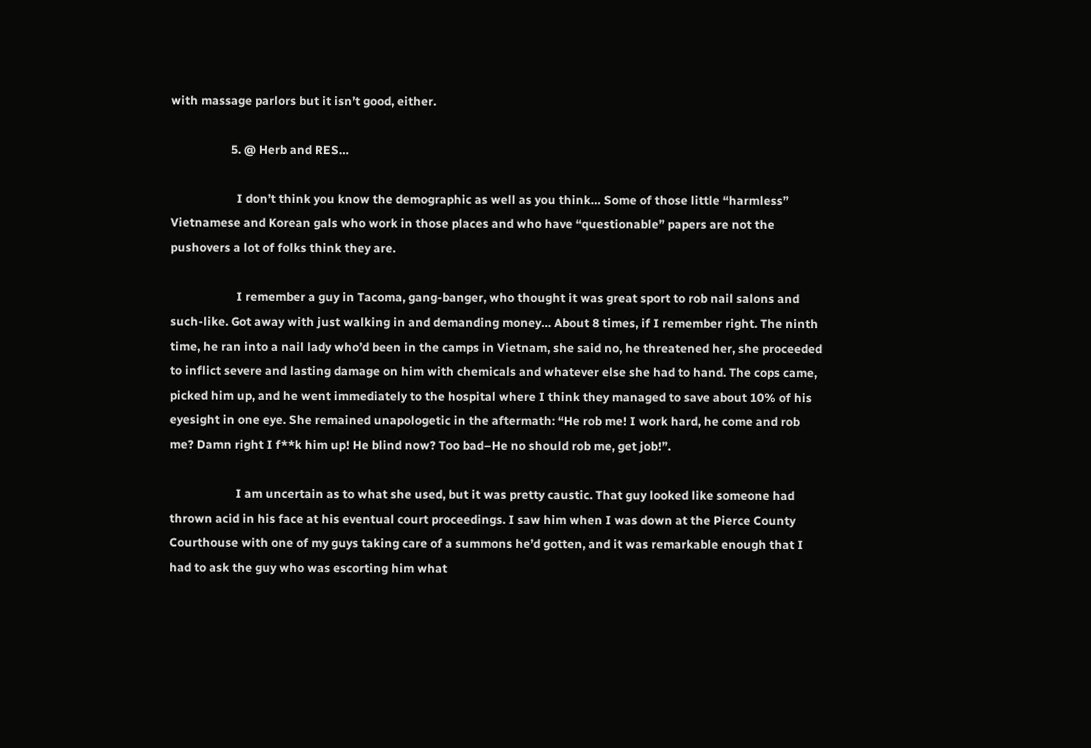with massage parlors but it isn’t good, either.

                    5. @ Herb and RES…

                      I don’t think you know the demographic as well as you think… Some of those little “harmless” Vietnamese and Korean gals who work in those places and who have “questionable” papers are not the pushovers a lot of folks think they are.

                      I remember a guy in Tacoma, gang-banger, who thought it was great sport to rob nail salons and such-like. Got away with just walking in and demanding money… About 8 times, if I remember right. The ninth time, he ran into a nail lady who’d been in the camps in Vietnam, she said no, he threatened her, she proceeded to inflict severe and lasting damage on him with chemicals and whatever else she had to hand. The cops came, picked him up, and he went immediately to the hospital where I think they managed to save about 10% of his eyesight in one eye. She remained unapologetic in the aftermath: “He rob me! I work hard, he come and rob me? Damn right I f**k him up! He blind now? Too bad–He no should rob me, get job!”.

                      I am uncertain as to what she used, but it was pretty caustic. That guy looked like someone had thrown acid in his face at his eventual court proceedings. I saw him when I was down at the Pierce County Courthouse with one of my guys taking care of a summons he’d gotten, and it was remarkable enough that I had to ask the guy who was escorting him what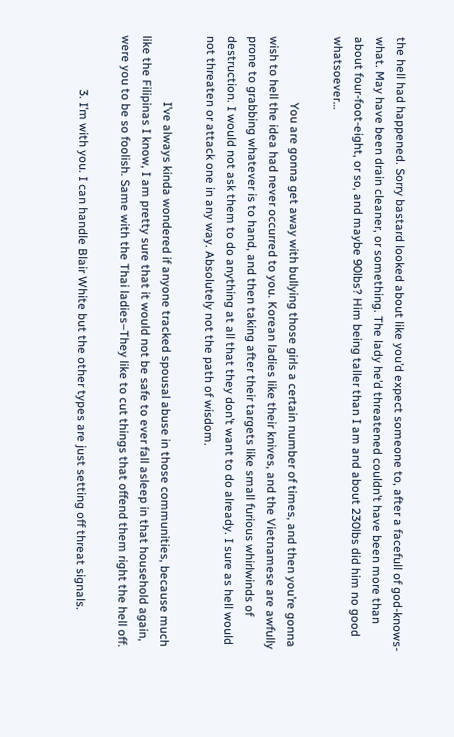the hell had happened. Sorry bastard looked about like you’d expect someone to, after a facefull of god-knows-what. May have been drain cleaner, or something. The lady he’d threatened couldn’t have been more than about four-foot-eight, or so, and maybe 90lbs? Him being taller than I am and about 230lbs did him no good whatsoever…

                      You are gonna get away with bullying those girls a certain number of times, and then you’re gonna wish to hell the idea had never occurred to you. Korean ladies like their knives, and the Vietnamese are awfully prone to grabbing whatever is to hand, and then taking after their targets like small furious whirlwinds of destruction. I would not ask them to do anything at all that they don’t want to do already. I sure as hell would not threaten or attack one in any way. Absolutely not the path of wisdom.

                      I’ve always kinda wondered if anyone tracked spousal abuse in those communities, because much like the Filipinas I know, I am pretty sure that it would not be safe to ever fall asleep in that household again, were you to be so foolish. Same with the Thai ladies–They like to cut things that offend them right the hell off.

                  3. I’m with you. I can handle Blair White but the other types are just setting off threat signals.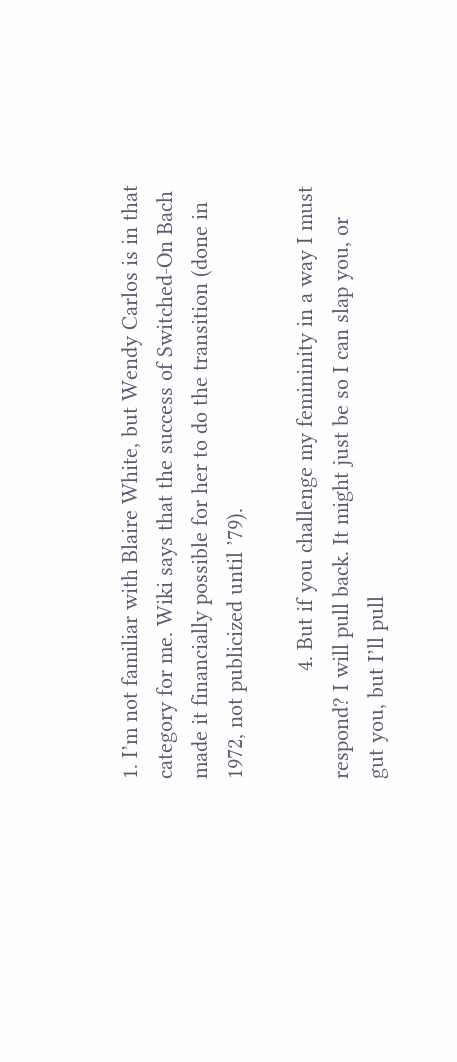1. I’m not familiar with Blaire White, but Wendy Carlos is in that category for me. Wiki says that the success of Switched-On Bach made it financially possible for her to do the transition (done in 1972, not publicized until ’79).

                  4. But if you challenge my femininity in a way I must respond? I will pull back. It might just be so I can slap you, or gut you, but I’ll pull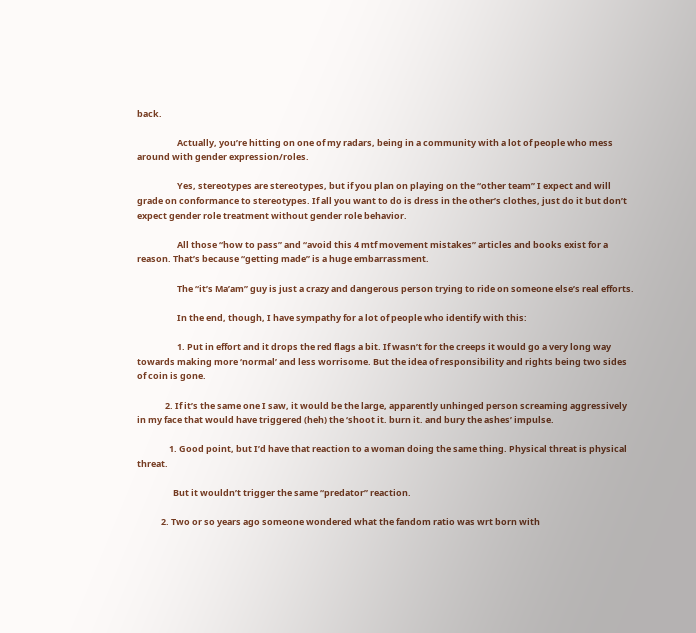back.

                    Actually, you’re hitting on one of my radars, being in a community with a lot of people who mess around with gender expression/roles.

                    Yes, stereotypes are stereotypes, but if you plan on playing on the “other team” I expect and will grade on conformance to stereotypes. If all you want to do is dress in the other’s clothes, just do it but don’t expect gender role treatment without gender role behavior.

                    All those “how to pass” and “avoid this 4 mtf movement mistakes” articles and books exist for a reason. That’s because “getting made” is a huge embarrassment.

                    The “it’s Ma’am” guy is just a crazy and dangerous person trying to ride on someone else’s real efforts.

                    In the end, though, I have sympathy for a lot of people who identify with this:

                    1. Put in effort and it drops the red flags a bit. If wasn’t for the creeps it would go a very long way towards making more ‘normal’ and less worrisome. But the idea of responsibility and rights being two sides of coin is gone.

              2. If it’s the same one I saw, it would be the large, apparently unhinged person screaming aggressively in my face that would have triggered (heh) the ‘shoot it. burn it. and bury the ashes’ impulse.

                1. Good point, but I’d have that reaction to a woman doing the same thing. Physical threat is physical threat.

                  But it wouldn’t trigger the same “predator” reaction.

            2. Two or so years ago someone wondered what the fandom ratio was wrt born with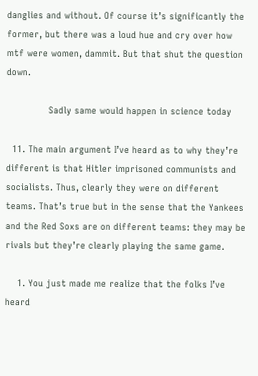danglies and without. Of course it’s significantly the former, but there was a loud hue and cry over how mtf were women, dammit. But that shut the question down.

              Sadly same would happen in science today

  11. The main argument I’ve heard as to why they’re different is that Hitler imprisoned communists and socialists. Thus, clearly they were on different teams. That’s true but in the sense that the Yankees and the Red Soxs are on different teams: they may be rivals but they’re clearly playing the same game.

    1. You just made me realize that the folks I’ve heard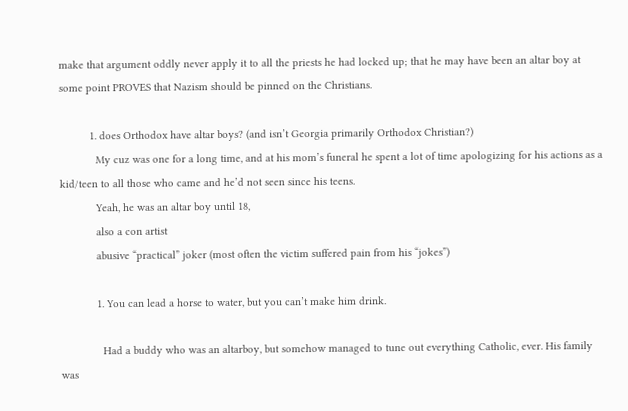make that argument oddly never apply it to all the priests he had locked up; that he may have been an altar boy at some point PROVES that Nazism should be pinned on the Christians.

          1. does Orthodox have altar boys? (and isn’t Georgia primarily Orthodox Christian?)
            My cuz was one for a long time, and at his mom’s funeral he spent a lot of time apologizing for his actions as a kid/teen to all those who came and he’d not seen since his teens.
            Yeah, he was an altar boy until 18,
            also a con artist
            abusive “practical” joker (most often the victim suffered pain from his “jokes”)

            1. You can lead a horse to water, but you can’t make him drink.

              Had a buddy who was an altarboy, but somehow managed to tune out everything Catholic, ever. His family was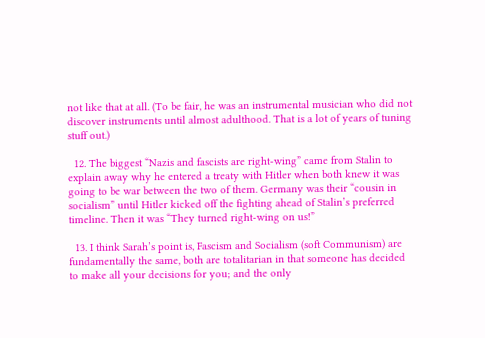not like that at all. (To be fair, he was an instrumental musician who did not discover instruments until almost adulthood. That is a lot of years of tuning stuff out.)

  12. The biggest “Nazis and fascists are right-wing” came from Stalin to explain away why he entered a treaty with Hitler when both knew it was going to be war between the two of them. Germany was their “cousin in socialism” until Hitler kicked off the fighting ahead of Stalin’s preferred timeline. Then it was “They turned right-wing on us!”

  13. I think Sarah’s point is, Fascism and Socialism (soft Communism) are fundamentally the same, both are totalitarian in that someone has decided to make all your decisions for you; and the only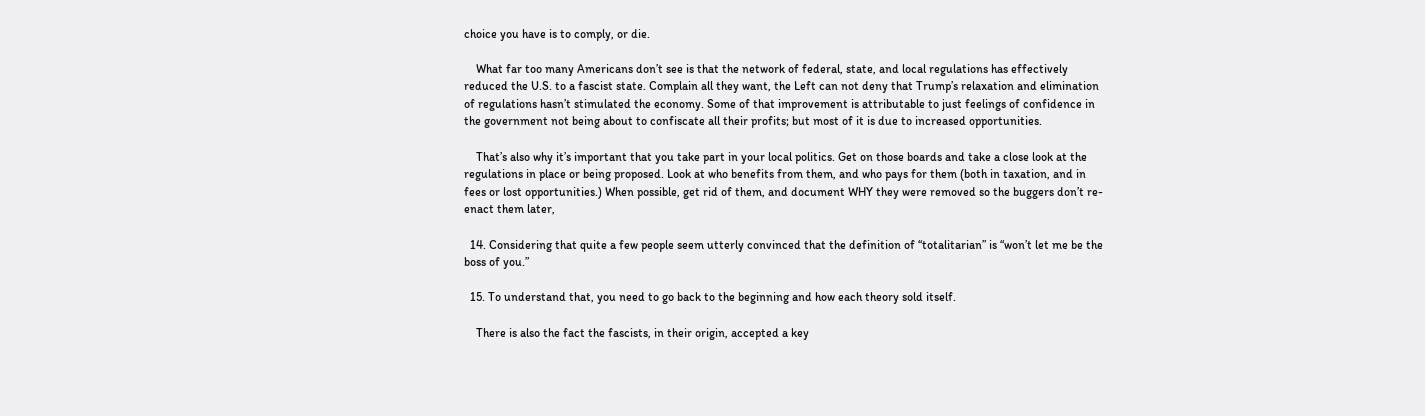choice you have is to comply, or die.

    What far too many Americans don’t see is that the network of federal, state, and local regulations has effectively reduced the U.S. to a fascist state. Complain all they want, the Left can not deny that Trump’s relaxation and elimination of regulations hasn’t stimulated the economy. Some of that improvement is attributable to just feelings of confidence in the government not being about to confiscate all their profits; but most of it is due to increased opportunities.

    That’s also why it’s important that you take part in your local politics. Get on those boards and take a close look at the regulations in place or being proposed. Look at who benefits from them, and who pays for them (both in taxation, and in fees or lost opportunities.) When possible, get rid of them, and document WHY they were removed so the buggers don’t re-enact them later,

  14. Considering that quite a few people seem utterly convinced that the definition of “totalitarian” is “won’t let me be the boss of you.”

  15. To understand that, you need to go back to the beginning and how each theory sold itself.

    There is also the fact the fascists, in their origin, accepted a key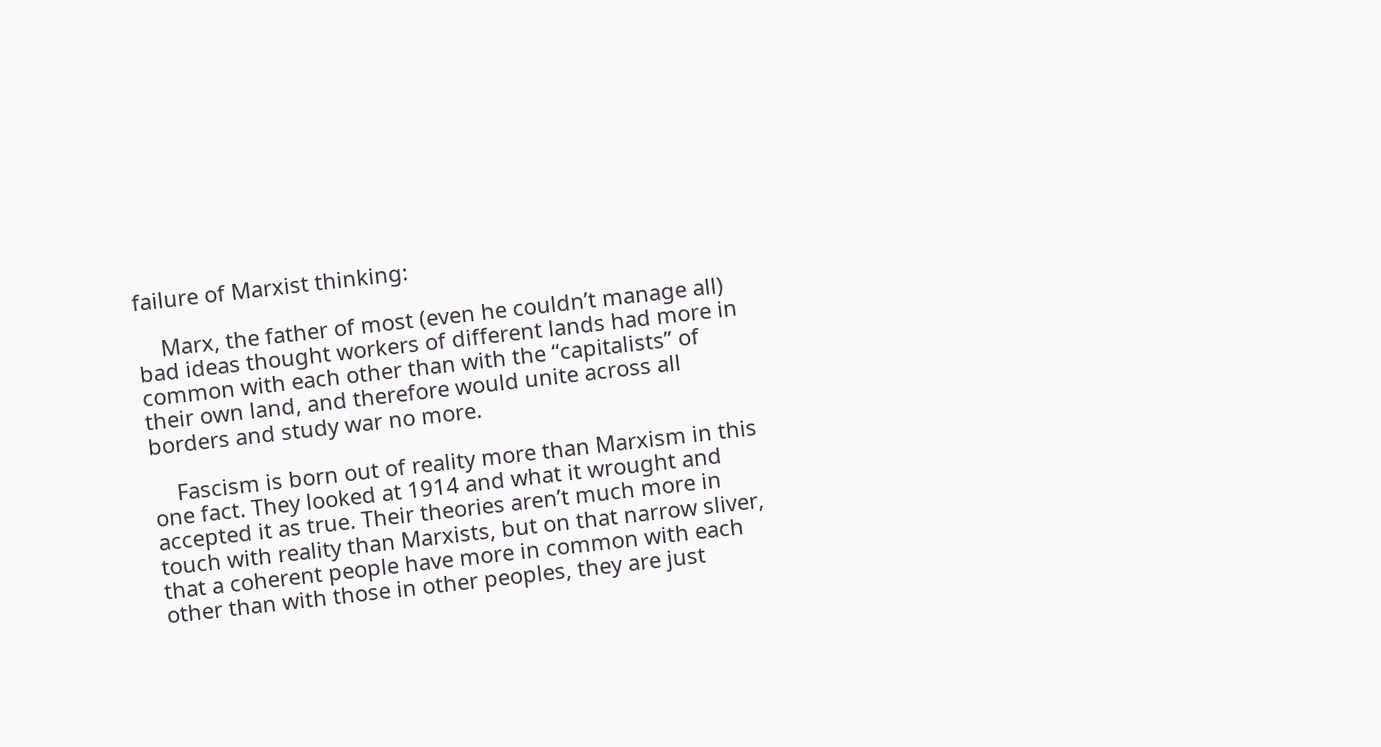failure of Marxist thinking:

    Marx, the father of most (even he couldn’t manage all) bad ideas thought workers of different lands had more in common with each other than with the “capitalists” of their own land, and therefore would unite across all borders and study war no more.

    Fascism is born out of reality more than Marxism in this one fact. They looked at 1914 and what it wrought and accepted it as true. Their theories aren’t much more in touch with reality than Marxists, but on that narrow sliver, that a coherent people have more in common with each other than with those in other peoples, they are just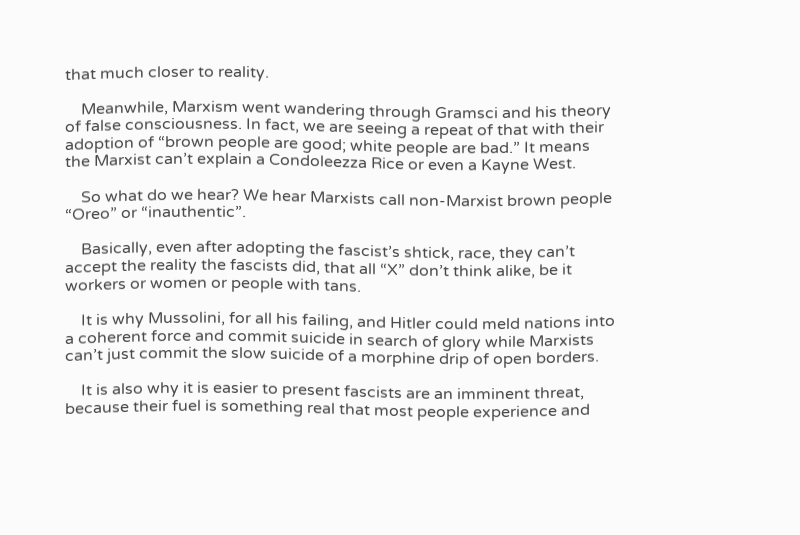that much closer to reality.

    Meanwhile, Marxism went wandering through Gramsci and his theory of false consciousness. In fact, we are seeing a repeat of that with their adoption of “brown people are good; white people are bad.” It means the Marxist can’t explain a Condoleezza Rice or even a Kayne West.

    So what do we hear? We hear Marxists call non-Marxist brown people “Oreo” or “inauthentic”.

    Basically, even after adopting the fascist’s shtick, race, they can’t accept the reality the fascists did, that all “X” don’t think alike, be it workers or women or people with tans.

    It is why Mussolini, for all his failing, and Hitler could meld nations into a coherent force and commit suicide in search of glory while Marxists can’t just commit the slow suicide of a morphine drip of open borders.

    It is also why it is easier to present fascists are an imminent threat, because their fuel is something real that most people experience and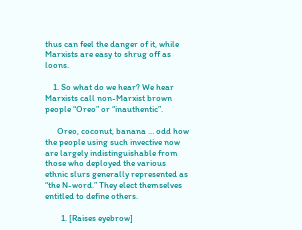thus can feel the danger of it, while Marxists are easy to shrug off as loons.

    1. So what do we hear? We hear Marxists call non-Marxist brown people “Oreo” or “inauthentic”.

      Oreo, coconut, banana … odd how the people using such invective now are largely indistinguishable from those who deployed the various ethnic slurs generally represented as “the N-word.” They elect themselves entitled to define others.

        1. [Raises eyebrow]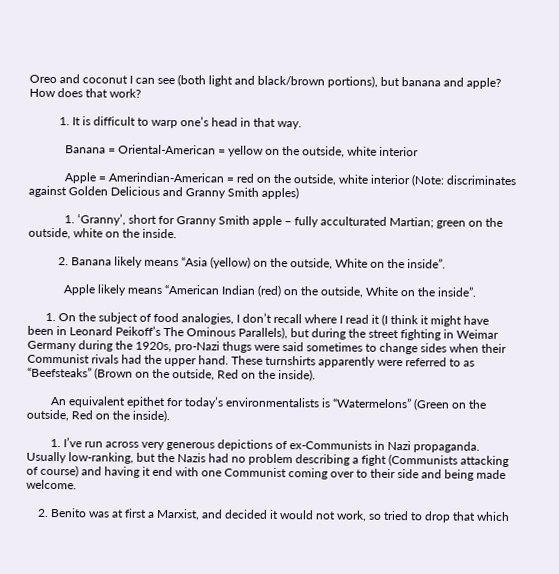Oreo and coconut I can see (both light and black/brown portions), but banana and apple? How does that work?

          1. It is difficult to warp one’s head in that way.

            Banana = Oriental-American = yellow on the outside, white interior

            Apple = Amerindian-American = red on the outside, white interior (Note: discriminates against Golden Delicious and Granny Smith apples)

            1. ‘Granny’, short for Granny Smith apple – fully acculturated Martian; green on the outside, white on the inside.

          2. Banana likely means “Asia (yellow) on the outside, White on the inside”.

            Apple likely means “American Indian (red) on the outside, White on the inside”.

      1. On the subject of food analogies, I don’t recall where I read it (I think it might have been in Leonard Peikoff’s The Ominous Parallels), but during the street fighting in Weimar Germany during the 1920s, pro-Nazi thugs were said sometimes to change sides when their Communist rivals had the upper hand. These turnshirts apparently were referred to as “Beefsteaks” (Brown on the outside, Red on the inside).

        An equivalent epithet for today’s environmentalists is “Watermelons” (Green on the outside, Red on the inside).

        1. I’ve run across very generous depictions of ex-Communists in Nazi propaganda. Usually low-ranking, but the Nazis had no problem describing a fight (Communists attacking of course) and having it end with one Communist coming over to their side and being made welcome.

    2. Benito was at first a Marxist, and decided it would not work, so tried to drop that which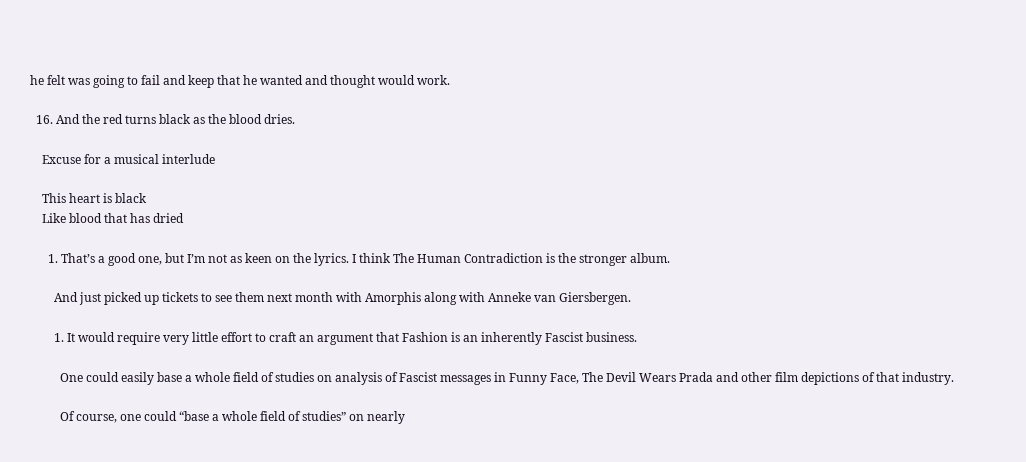he felt was going to fail and keep that he wanted and thought would work.

  16. And the red turns black as the blood dries.

    Excuse for a musical interlude

    This heart is black
    Like blood that has dried

      1. That’s a good one, but I’m not as keen on the lyrics. I think The Human Contradiction is the stronger album.

        And just picked up tickets to see them next month with Amorphis along with Anneke van Giersbergen.

        1. It would require very little effort to craft an argument that Fashion is an inherently Fascist business.

          One could easily base a whole field of studies on analysis of Fascist messages in Funny Face, The Devil Wears Prada and other film depictions of that industry.

          Of course, one could “base a whole field of studies” on nearly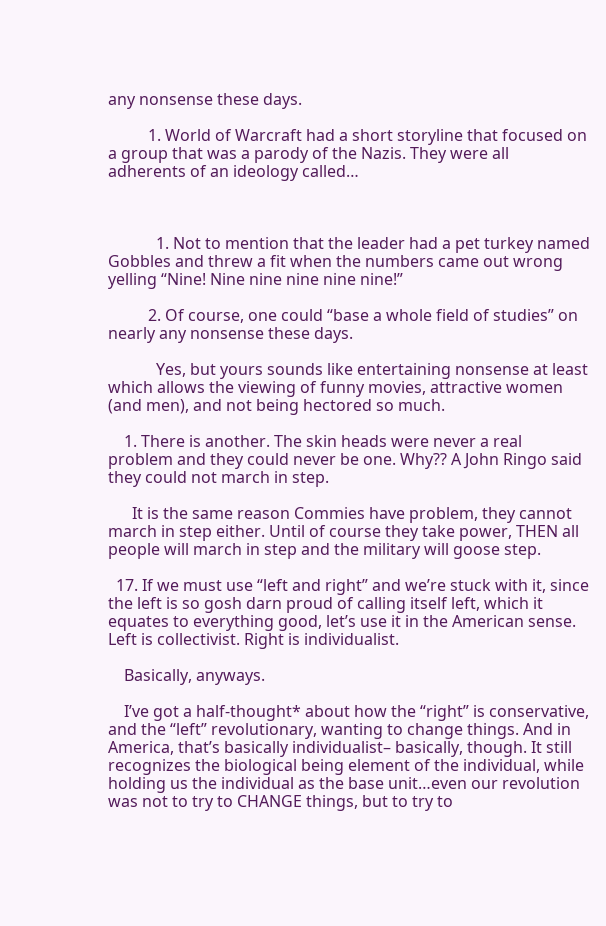any nonsense these days.

          1. World of Warcraft had a short storyline that focused on a group that was a parody of the Nazis. They were all adherents of an ideology called…



            1. Not to mention that the leader had a pet turkey named Gobbles and threw a fit when the numbers came out wrong yelling “Nine! Nine nine nine nine nine!”

          2. Of course, one could “base a whole field of studies” on nearly any nonsense these days.

            Yes, but yours sounds like entertaining nonsense at least which allows the viewing of funny movies, attractive women (and men), and not being hectored so much.

    1. There is another. The skin heads were never a real problem and they could never be one. Why?? A John Ringo said they could not march in step.

      It is the same reason Commies have problem, they cannot march in step either. Until of course they take power, THEN all people will march in step and the military will goose step.

  17. If we must use “left and right” and we’re stuck with it, since the left is so gosh darn proud of calling itself left, which it equates to everything good, let’s use it in the American sense. Left is collectivist. Right is individualist.

    Basically, anyways.

    I’ve got a half-thought* about how the “right” is conservative, and the “left” revolutionary, wanting to change things. And in America, that’s basically individualist– basically, though. It still recognizes the biological being element of the individual, while holding us the individual as the base unit…even our revolution was not to try to CHANGE things, but to try to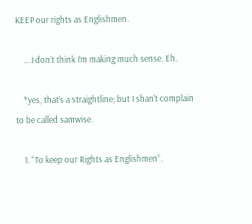KEEP our rights as Englishmen.

    ….I don’t think I’m making much sense. Eh.

    *yes, that’s a straightline; but I shan’t complain to be called samwise.

    1. “To keep our Rights as Englishmen”.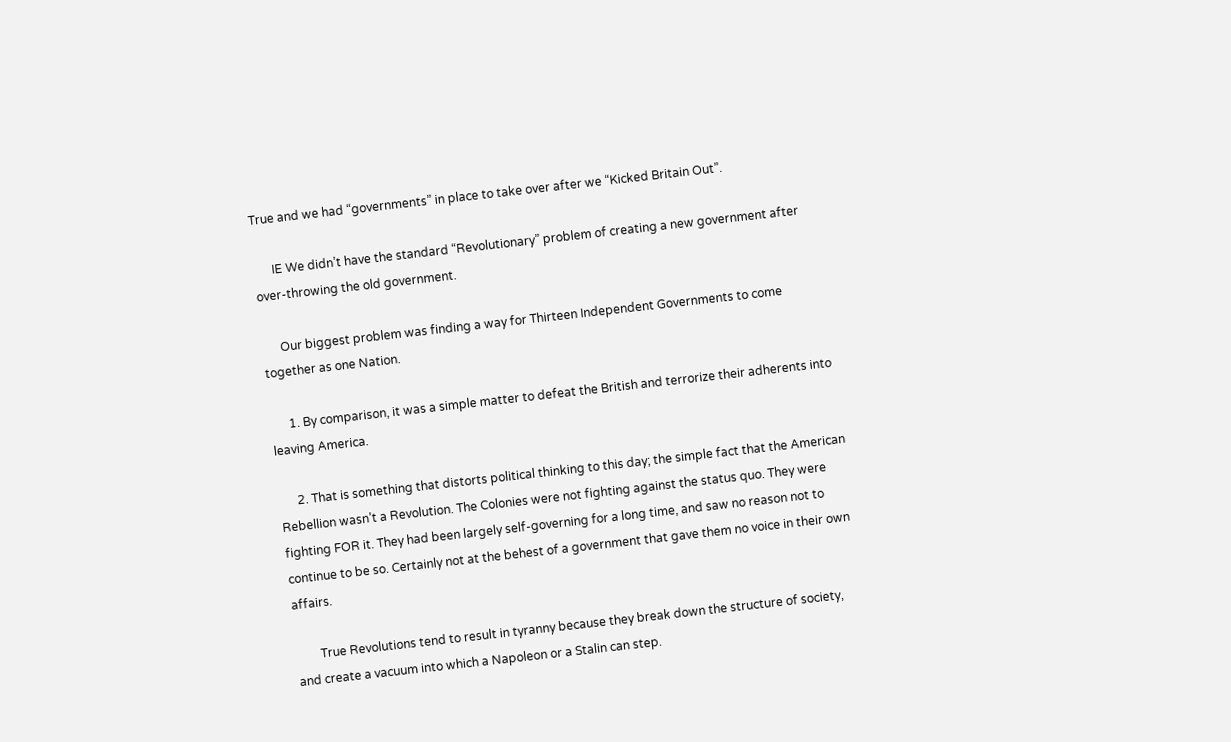True and we had “governments” in place to take over after we “Kicked Britain Out”.

      IE We didn’t have the standard “Revolutionary” problem of creating a new government after over-throwing the old government.

      Our biggest problem was finding a way for Thirteen Independent Governments to come together as one Nation.

      1. By comparison, it was a simple matter to defeat the British and terrorize their adherents into leaving America.

      2. That is something that distorts political thinking to this day; the simple fact that the American Rebellion wasn’t a Revolution. The Colonies were not fighting against the status quo. They were fighting FOR it. They had been largely self-governing for a long time, and saw no reason not to continue to be so. Certainly not at the behest of a government that gave them no voice in their own affairs.

        True Revolutions tend to result in tyranny because they break down the structure of society, and create a vacuum into which a Napoleon or a Stalin can step.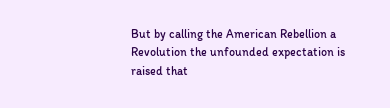But by calling the American Rebellion a Revolution the unfounded expectation is raised that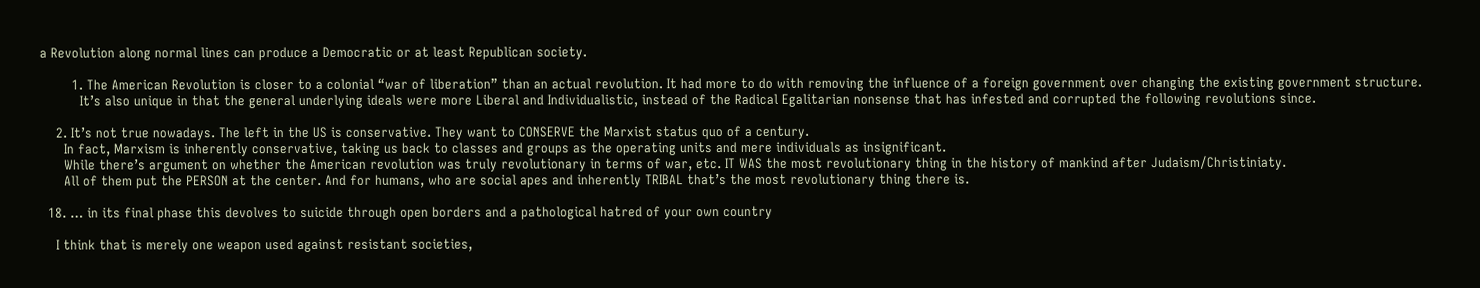a Revolution along normal lines can produce a Democratic or at least Republican society.

        1. The American Revolution is closer to a colonial “war of liberation” than an actual revolution. It had more to do with removing the influence of a foreign government over changing the existing government structure.
          It’s also unique in that the general underlying ideals were more Liberal and Individualistic, instead of the Radical Egalitarian nonsense that has infested and corrupted the following revolutions since.

    2. It’s not true nowadays. The left in the US is conservative. They want to CONSERVE the Marxist status quo of a century.
      In fact, Marxism is inherently conservative, taking us back to classes and groups as the operating units and mere individuals as insignificant.
      While there’s argument on whether the American revolution was truly revolutionary in terms of war, etc. IT WAS the most revolutionary thing in the history of mankind after Judaism/Christiniaty.
      All of them put the PERSON at the center. And for humans, who are social apes and inherently TRIBAL that’s the most revolutionary thing there is.

  18. … in its final phase this devolves to suicide through open borders and a pathological hatred of your own country

    I think that is merely one weapon used against resistant societies,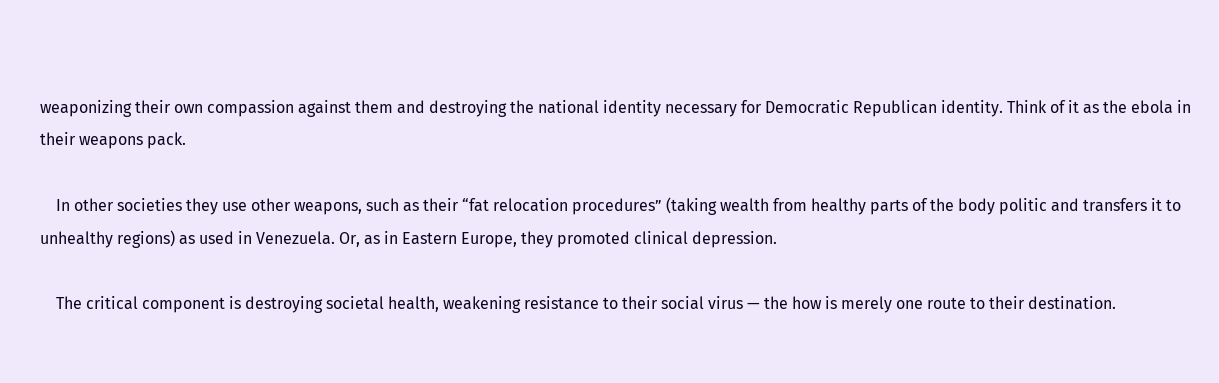weaponizing their own compassion against them and destroying the national identity necessary for Democratic Republican identity. Think of it as the ebola in their weapons pack.

    In other societies they use other weapons, such as their “fat relocation procedures” (taking wealth from healthy parts of the body politic and transfers it to unhealthy regions) as used in Venezuela. Or, as in Eastern Europe, they promoted clinical depression.

    The critical component is destroying societal health, weakening resistance to their social virus — the how is merely one route to their destination.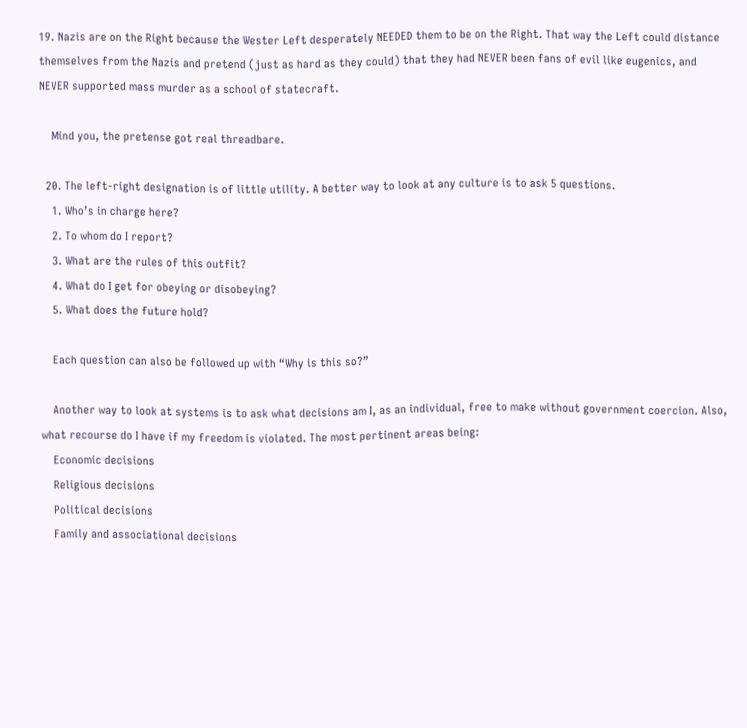19. Nazis are on the Right because the Wester Left desperately NEEDED them to be on the Right. That way the Left could distance themselves from the Nazis and pretend (just as hard as they could) that they had NEVER been fans of evil like eugenics, and NEVER supported mass murder as a school of statecraft.

    Mind you, the pretense got real threadbare.

  20. The left-right designation is of little utility. A better way to look at any culture is to ask 5 questions.
    1. Who’s in charge here?
    2. To whom do I report?
    3. What are the rules of this outfit?
    4. What do I get for obeying or disobeying?
    5. What does the future hold?

    Each question can also be followed up with “Why is this so?”

    Another way to look at systems is to ask what decisions am I, as an individual, free to make without government coercion. Also, what recourse do I have if my freedom is violated. The most pertinent areas being:
    Economic decisions
    Religious decisions
    Political decisions
    Family and associational decisions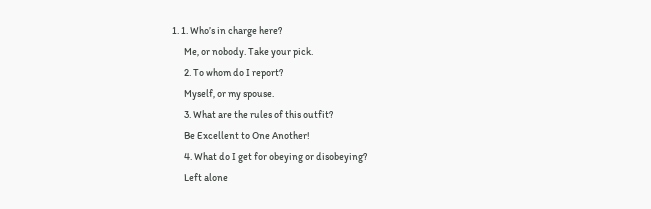1. 1. Who’s in charge here?
      Me, or nobody. Take your pick.
      2. To whom do I report?
      Myself, or my spouse.
      3. What are the rules of this outfit?
      Be Excellent to One Another!
      4. What do I get for obeying or disobeying?
      Left alone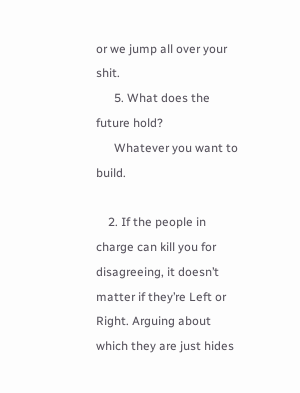or we jump all over your shit.
      5. What does the future hold?
      Whatever you want to build.

    2. If the people in charge can kill you for disagreeing, it doesn’t matter if they’re Left or Right. Arguing about which they are just hides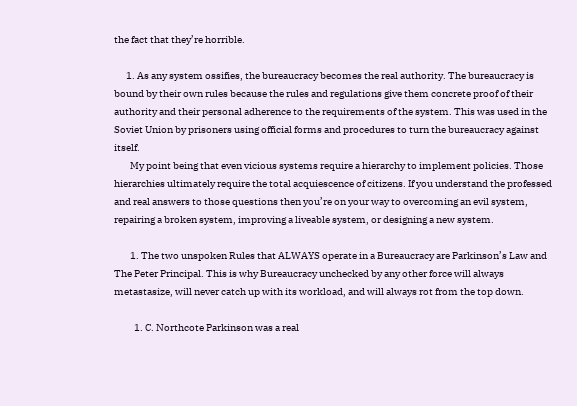the fact that they’re horrible.

      1. As any system ossifies, the bureaucracy becomes the real authority. The bureaucracy is bound by their own rules because the rules and regulations give them concrete proof of their authority and their personal adherence to the requirements of the system. This was used in the Soviet Union by prisoners using official forms and procedures to turn the bureaucracy against itself.
        My point being that even vicious systems require a hierarchy to implement policies. Those hierarchies ultimately require the total acquiescence of citizens. If you understand the professed and real answers to those questions then you’re on your way to overcoming an evil system, repairing a broken system, improving a liveable system, or designing a new system.

        1. The two unspoken Rules that ALWAYS operate in a Bureaucracy are Parkinson’s Law and The Peter Principal. This is why Bureaucracy unchecked by any other force will always metastasize, will never catch up with its workload, and will always rot from the top down.

          1. C. Northcote Parkinson was a real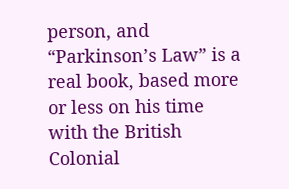person, and “Parkinson’s Law” is a real book, based more or less on his time with the British Colonial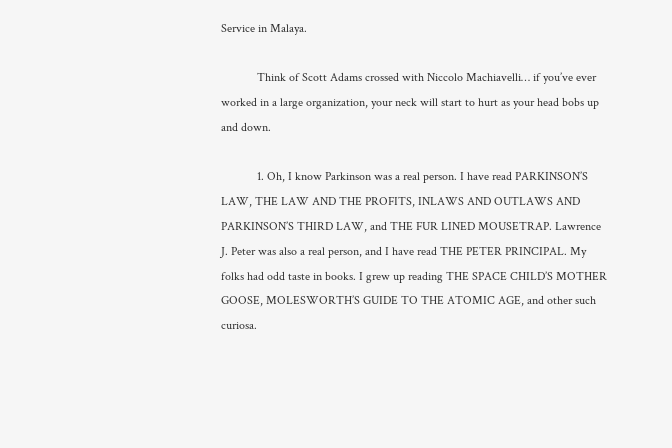Service in Malaya.

            Think of Scott Adams crossed with Niccolo Machiavelli… if you’ve ever worked in a large organization, your neck will start to hurt as your head bobs up and down.

            1. Oh, I know Parkinson was a real person. I have read PARKINSON’S LAW, THE LAW AND THE PROFITS, INLAWS AND OUTLAWS AND PARKINSON’S THIRD LAW, and THE FUR LINED MOUSETRAP. Lawrence J. Peter was also a real person, and I have read THE PETER PRINCIPAL. My folks had odd taste in books. I grew up reading THE SPACE CHILD’S MOTHER GOOSE, MOLESWORTH’S GUIDE TO THE ATOMIC AGE, and other such curiosa.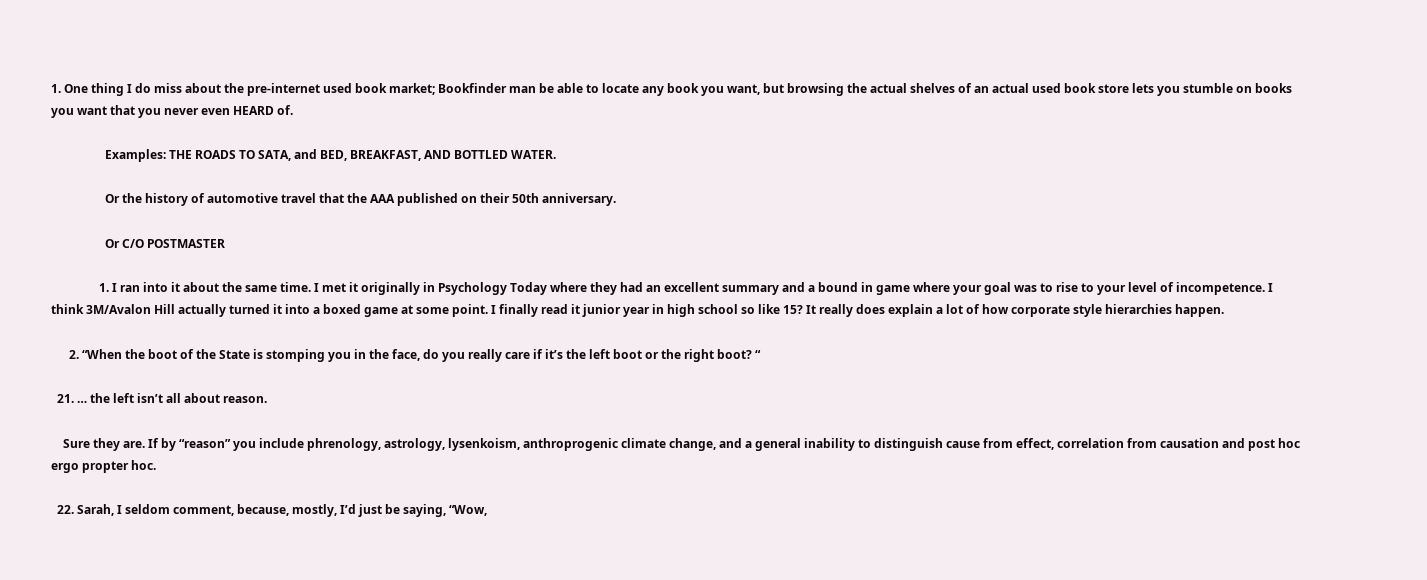1. One thing I do miss about the pre-internet used book market; Bookfinder man be able to locate any book you want, but browsing the actual shelves of an actual used book store lets you stumble on books you want that you never even HEARD of.

                  Examples: THE ROADS TO SATA, and BED, BREAKFAST, AND BOTTLED WATER.

                  Or the history of automotive travel that the AAA published on their 50th anniversary.

                  Or C/O POSTMASTER

                1. I ran into it about the same time. I met it originally in Psychology Today where they had an excellent summary and a bound in game where your goal was to rise to your level of incompetence. I think 3M/Avalon Hill actually turned it into a boxed game at some point. I finally read it junior year in high school so like 15? It really does explain a lot of how corporate style hierarchies happen.

      2. “When the boot of the State is stomping you in the face, do you really care if it’s the left boot or the right boot? “

  21. … the left isn’t all about reason.

    Sure they are. If by “reason” you include phrenology, astrology, lysenkoism, anthroprogenic climate change, and a general inability to distinguish cause from effect, correlation from causation and post hoc ergo propter hoc.

  22. Sarah, I seldom comment, because, mostly, I’d just be saying, “Wow,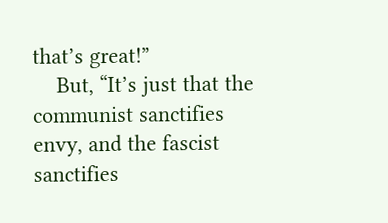that’s great!”
    But, “It’s just that the communist sanctifies envy, and the fascist sanctifies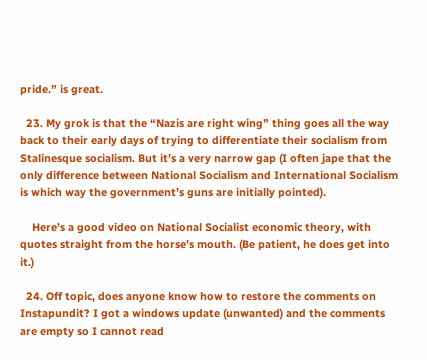pride.” is great.

  23. My grok is that the “Nazis are right wing” thing goes all the way back to their early days of trying to differentiate their socialism from Stalinesque socialism. But it’s a very narrow gap (I often jape that the only difference between National Socialism and International Socialism is which way the government’s guns are initially pointed).

    Here’s a good video on National Socialist economic theory, with quotes straight from the horse’s mouth. (Be patient, he does get into it.)

  24. Off topic, does anyone know how to restore the comments on Instapundit? I got a windows update (unwanted) and the comments are empty so I cannot read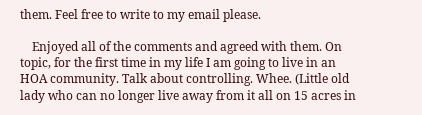them. Feel free to write to my email please.

    Enjoyed all of the comments and agreed with them. On topic, for the first time in my life I am going to live in an HOA community. Talk about controlling. Whee. (Little old lady who can no longer live away from it all on 15 acres in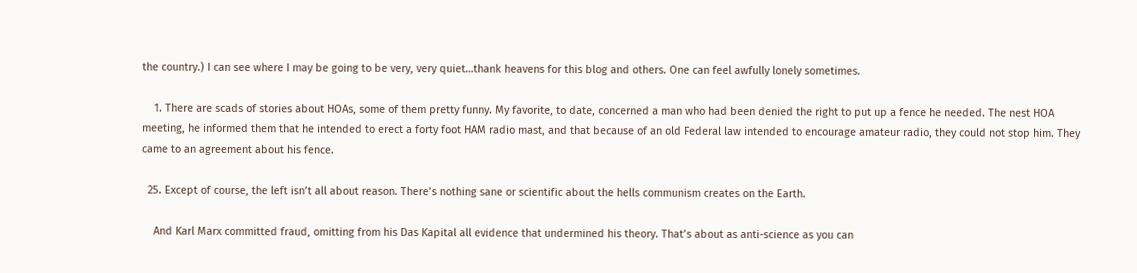the country.) I can see where I may be going to be very, very quiet…thank heavens for this blog and others. One can feel awfully lonely sometimes.

    1. There are scads of stories about HOAs, some of them pretty funny. My favorite, to date, concerned a man who had been denied the right to put up a fence he needed. The nest HOA meeting, he informed them that he intended to erect a forty foot HAM radio mast, and that because of an old Federal law intended to encourage amateur radio, they could not stop him. They came to an agreement about his fence.

  25. Except of course, the left isn’t all about reason. There’s nothing sane or scientific about the hells communism creates on the Earth.

    And Karl Marx committed fraud, omitting from his Das Kapital all evidence that undermined his theory. That’s about as anti-science as you can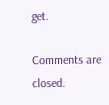get.

Comments are closed.